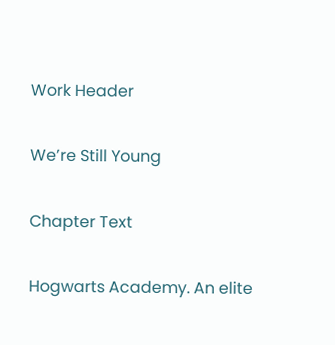Work Header

We’re Still Young

Chapter Text

Hogwarts Academy. An elite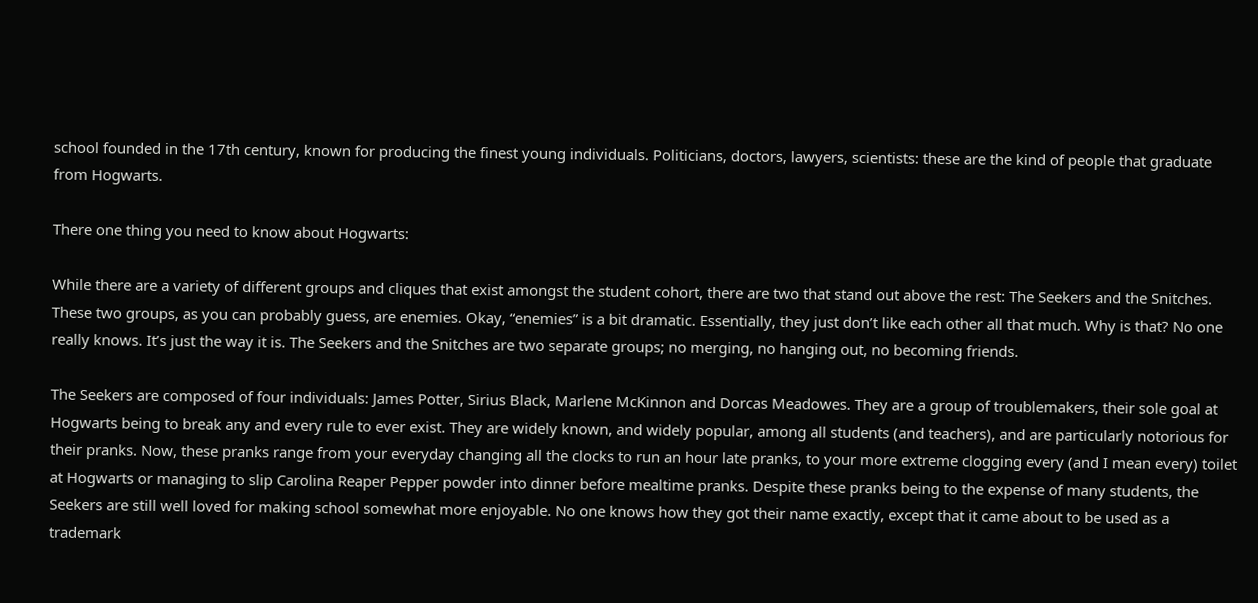school founded in the 17th century, known for producing the finest young individuals. Politicians, doctors, lawyers, scientists: these are the kind of people that graduate from Hogwarts.

There one thing you need to know about Hogwarts:

While there are a variety of different groups and cliques that exist amongst the student cohort, there are two that stand out above the rest: The Seekers and the Snitches. These two groups, as you can probably guess, are enemies. Okay, “enemies” is a bit dramatic. Essentially, they just don’t like each other all that much. Why is that? No one really knows. It’s just the way it is. The Seekers and the Snitches are two separate groups; no merging, no hanging out, no becoming friends.

The Seekers are composed of four individuals: James Potter, Sirius Black, Marlene McKinnon and Dorcas Meadowes. They are a group of troublemakers, their sole goal at Hogwarts being to break any and every rule to ever exist. They are widely known, and widely popular, among all students (and teachers), and are particularly notorious for their pranks. Now, these pranks range from your everyday changing all the clocks to run an hour late pranks, to your more extreme clogging every (and I mean every) toilet at Hogwarts or managing to slip Carolina Reaper Pepper powder into dinner before mealtime pranks. Despite these pranks being to the expense of many students, the Seekers are still well loved for making school somewhat more enjoyable. No one knows how they got their name exactly, except that it came about to be used as a trademark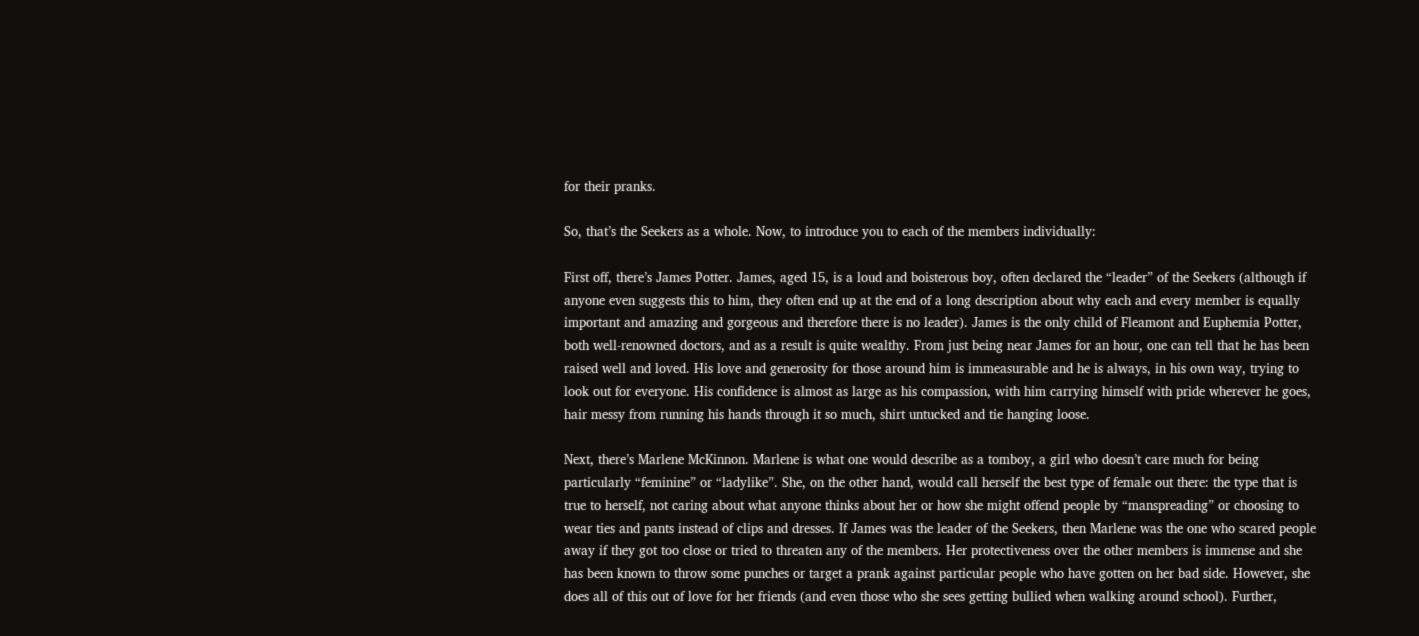for their pranks.

So, that’s the Seekers as a whole. Now, to introduce you to each of the members individually:

First off, there’s James Potter. James, aged 15, is a loud and boisterous boy, often declared the “leader” of the Seekers (although if anyone even suggests this to him, they often end up at the end of a long description about why each and every member is equally important and amazing and gorgeous and therefore there is no leader). James is the only child of Fleamont and Euphemia Potter, both well-renowned doctors, and as a result is quite wealthy. From just being near James for an hour, one can tell that he has been raised well and loved. His love and generosity for those around him is immeasurable and he is always, in his own way, trying to look out for everyone. His confidence is almost as large as his compassion, with him carrying himself with pride wherever he goes, hair messy from running his hands through it so much, shirt untucked and tie hanging loose.

Next, there’s Marlene McKinnon. Marlene is what one would describe as a tomboy, a girl who doesn’t care much for being particularly “feminine” or “ladylike”. She, on the other hand, would call herself the best type of female out there: the type that is true to herself, not caring about what anyone thinks about her or how she might offend people by “manspreading” or choosing to wear ties and pants instead of clips and dresses. If James was the leader of the Seekers, then Marlene was the one who scared people away if they got too close or tried to threaten any of the members. Her protectiveness over the other members is immense and she has been known to throw some punches or target a prank against particular people who have gotten on her bad side. However, she does all of this out of love for her friends (and even those who she sees getting bullied when walking around school). Further,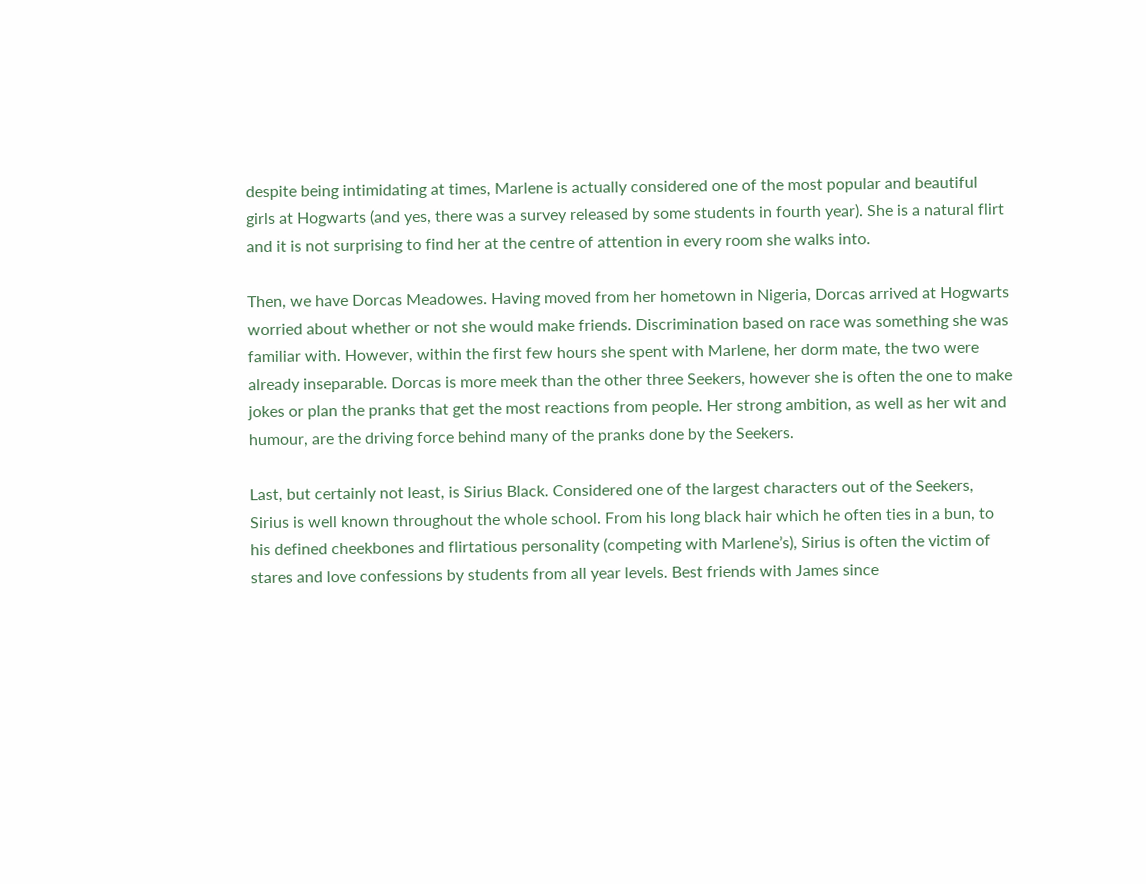despite being intimidating at times, Marlene is actually considered one of the most popular and beautiful girls at Hogwarts (and yes, there was a survey released by some students in fourth year). She is a natural flirt and it is not surprising to find her at the centre of attention in every room she walks into.

Then, we have Dorcas Meadowes. Having moved from her hometown in Nigeria, Dorcas arrived at Hogwarts worried about whether or not she would make friends. Discrimination based on race was something she was familiar with. However, within the first few hours she spent with Marlene, her dorm mate, the two were already inseparable. Dorcas is more meek than the other three Seekers, however she is often the one to make jokes or plan the pranks that get the most reactions from people. Her strong ambition, as well as her wit and humour, are the driving force behind many of the pranks done by the Seekers.

Last, but certainly not least, is Sirius Black. Considered one of the largest characters out of the Seekers, Sirius is well known throughout the whole school. From his long black hair which he often ties in a bun, to his defined cheekbones and flirtatious personality (competing with Marlene’s), Sirius is often the victim of stares and love confessions by students from all year levels. Best friends with James since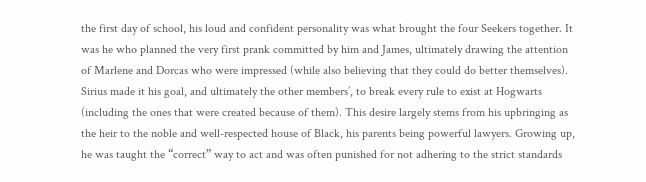the first day of school, his loud and confident personality was what brought the four Seekers together. It was he who planned the very first prank committed by him and James, ultimately drawing the attention of Marlene and Dorcas who were impressed (while also believing that they could do better themselves). Sirius made it his goal, and ultimately the other members’, to break every rule to exist at Hogwarts (including the ones that were created because of them). This desire largely stems from his upbringing as the heir to the noble and well-respected house of Black, his parents being powerful lawyers. Growing up, he was taught the “correct” way to act and was often punished for not adhering to the strict standards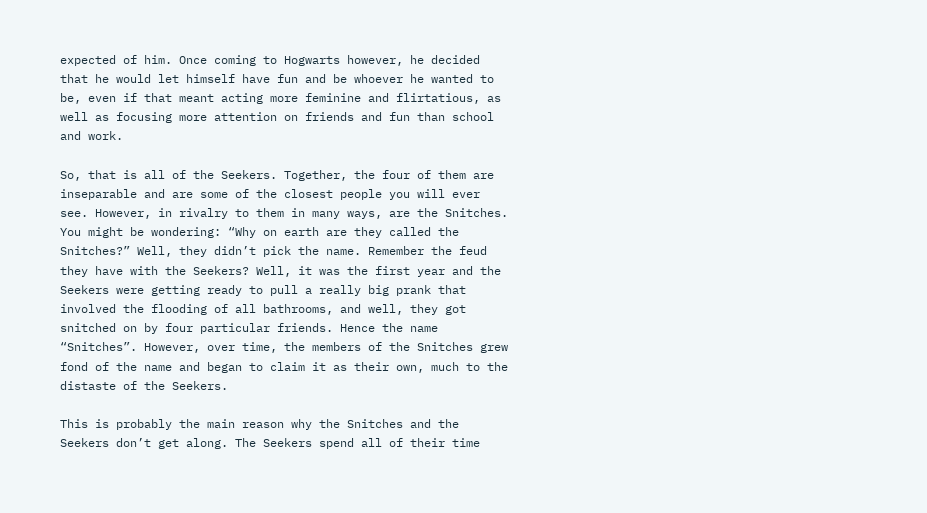expected of him. Once coming to Hogwarts however, he decided that he would let himself have fun and be whoever he wanted to be, even if that meant acting more feminine and flirtatious, as well as focusing more attention on friends and fun than school and work.

So, that is all of the Seekers. Together, the four of them are inseparable and are some of the closest people you will ever see. However, in rivalry to them in many ways, are the Snitches. You might be wondering: “Why on earth are they called the Snitches?” Well, they didn’t pick the name. Remember the feud they have with the Seekers? Well, it was the first year and the Seekers were getting ready to pull a really big prank that involved the flooding of all bathrooms, and well, they got snitched on by four particular friends. Hence the name “Snitches”. However, over time, the members of the Snitches grew fond of the name and began to claim it as their own, much to the distaste of the Seekers.

This is probably the main reason why the Snitches and the Seekers don’t get along. The Seekers spend all of their time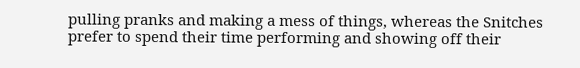pulling pranks and making a mess of things, whereas the Snitches prefer to spend their time performing and showing off their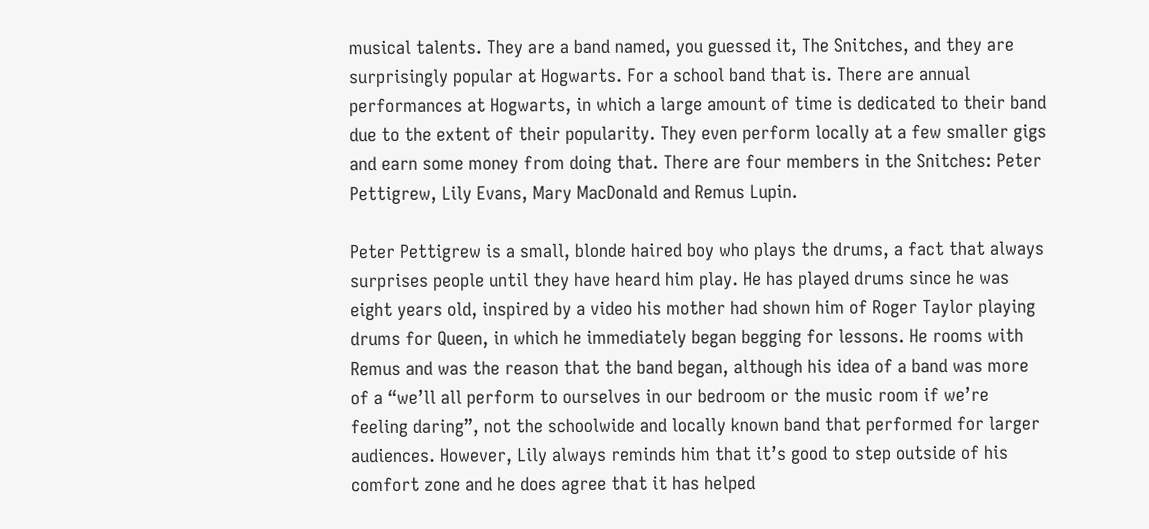musical talents. They are a band named, you guessed it, The Snitches, and they are surprisingly popular at Hogwarts. For a school band that is. There are annual performances at Hogwarts, in which a large amount of time is dedicated to their band due to the extent of their popularity. They even perform locally at a few smaller gigs and earn some money from doing that. There are four members in the Snitches: Peter Pettigrew, Lily Evans, Mary MacDonald and Remus Lupin.

Peter Pettigrew is a small, blonde haired boy who plays the drums, a fact that always surprises people until they have heard him play. He has played drums since he was eight years old, inspired by a video his mother had shown him of Roger Taylor playing drums for Queen, in which he immediately began begging for lessons. He rooms with Remus and was the reason that the band began, although his idea of a band was more of a “we’ll all perform to ourselves in our bedroom or the music room if we’re feeling daring”, not the schoolwide and locally known band that performed for larger audiences. However, Lily always reminds him that it’s good to step outside of his comfort zone and he does agree that it has helped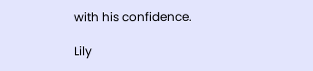with his confidence.

Lily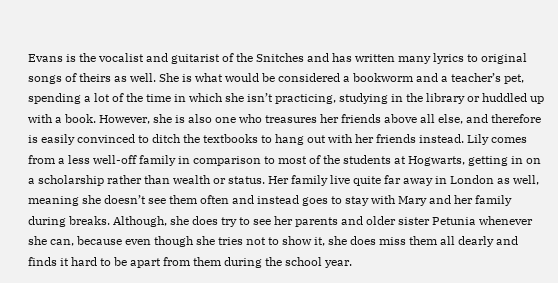Evans is the vocalist and guitarist of the Snitches and has written many lyrics to original songs of theirs as well. She is what would be considered a bookworm and a teacher’s pet, spending a lot of the time in which she isn’t practicing, studying in the library or huddled up with a book. However, she is also one who treasures her friends above all else, and therefore is easily convinced to ditch the textbooks to hang out with her friends instead. Lily comes from a less well-off family in comparison to most of the students at Hogwarts, getting in on a scholarship rather than wealth or status. Her family live quite far away in London as well, meaning she doesn’t see them often and instead goes to stay with Mary and her family during breaks. Although, she does try to see her parents and older sister Petunia whenever she can, because even though she tries not to show it, she does miss them all dearly and finds it hard to be apart from them during the school year.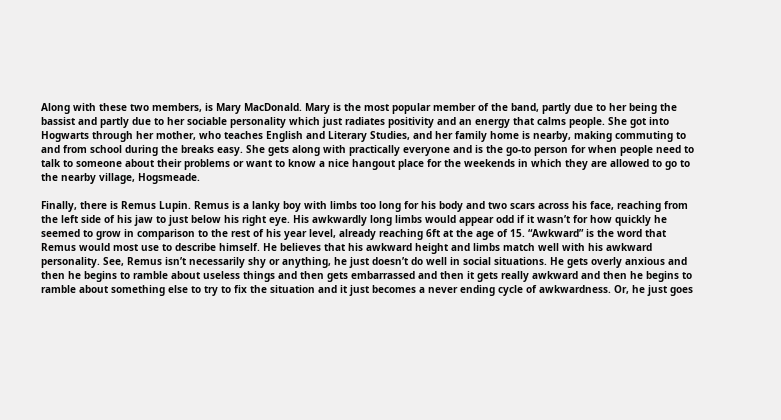Along with these two members, is Mary MacDonald. Mary is the most popular member of the band, partly due to her being the bassist and partly due to her sociable personality which just radiates positivity and an energy that calms people. She got into Hogwarts through her mother, who teaches English and Literary Studies, and her family home is nearby, making commuting to and from school during the breaks easy. She gets along with practically everyone and is the go-to person for when people need to talk to someone about their problems or want to know a nice hangout place for the weekends in which they are allowed to go to the nearby village, Hogsmeade.

Finally, there is Remus Lupin. Remus is a lanky boy with limbs too long for his body and two scars across his face, reaching from the left side of his jaw to just below his right eye. His awkwardly long limbs would appear odd if it wasn’t for how quickly he seemed to grow in comparison to the rest of his year level, already reaching 6ft at the age of 15. “Awkward” is the word that Remus would most use to describe himself. He believes that his awkward height and limbs match well with his awkward personality. See, Remus isn’t necessarily shy or anything, he just doesn’t do well in social situations. He gets overly anxious and then he begins to ramble about useless things and then gets embarrassed and then it gets really awkward and then he begins to ramble about something else to try to fix the situation and it just becomes a never ending cycle of awkwardness. Or, he just goes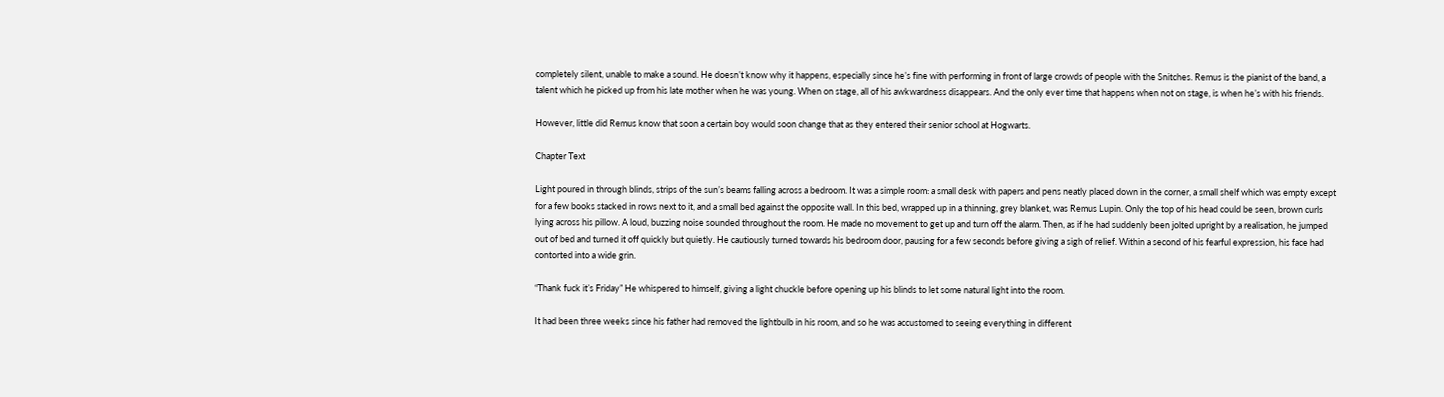completely silent, unable to make a sound. He doesn’t know why it happens, especially since he’s fine with performing in front of large crowds of people with the Snitches. Remus is the pianist of the band, a talent which he picked up from his late mother when he was young. When on stage, all of his awkwardness disappears. And the only ever time that happens when not on stage, is when he’s with his friends.

However, little did Remus know that soon a certain boy would soon change that as they entered their senior school at Hogwarts.

Chapter Text

Light poured in through blinds, strips of the sun’s beams falling across a bedroom. It was a simple room: a small desk with papers and pens neatly placed down in the corner, a small shelf which was empty except for a few books stacked in rows next to it, and a small bed against the opposite wall. In this bed, wrapped up in a thinning, grey blanket, was Remus Lupin. Only the top of his head could be seen, brown curls lying across his pillow. A loud, buzzing noise sounded throughout the room. He made no movement to get up and turn off the alarm. Then, as if he had suddenly been jolted upright by a realisation, he jumped out of bed and turned it off quickly but quietly. He cautiously turned towards his bedroom door, pausing for a few seconds before giving a sigh of relief. Within a second of his fearful expression, his face had contorted into a wide grin.

“Thank fuck it’s Friday” He whispered to himself, giving a light chuckle before opening up his blinds to let some natural light into the room.

It had been three weeks since his father had removed the lightbulb in his room, and so he was accustomed to seeing everything in different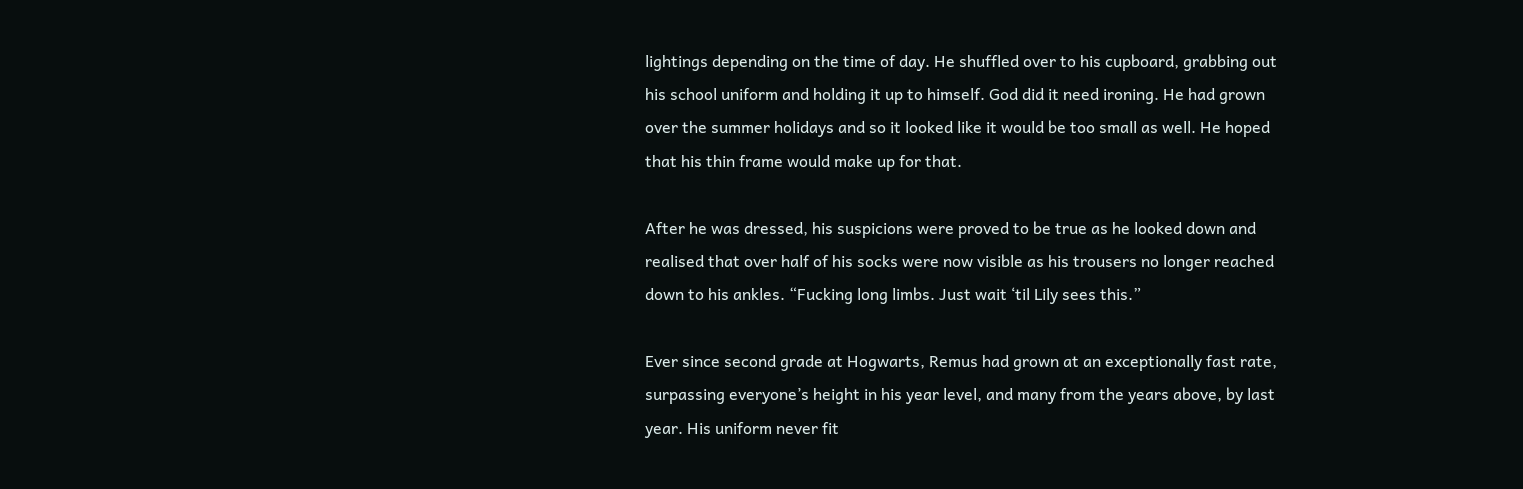lightings depending on the time of day. He shuffled over to his cupboard, grabbing out his school uniform and holding it up to himself. God did it need ironing. He had grown over the summer holidays and so it looked like it would be too small as well. He hoped that his thin frame would make up for that.

After he was dressed, his suspicions were proved to be true as he looked down and realised that over half of his socks were now visible as his trousers no longer reached down to his ankles. “Fucking long limbs. Just wait ‘til Lily sees this.”

Ever since second grade at Hogwarts, Remus had grown at an exceptionally fast rate, surpassing everyone’s height in his year level, and many from the years above, by last year. His uniform never fit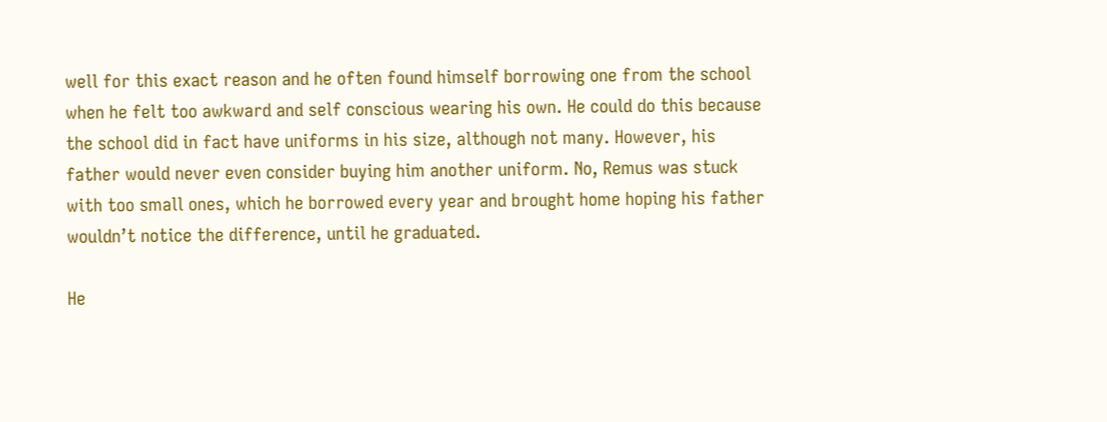well for this exact reason and he often found himself borrowing one from the school when he felt too awkward and self conscious wearing his own. He could do this because the school did in fact have uniforms in his size, although not many. However, his father would never even consider buying him another uniform. No, Remus was stuck with too small ones, which he borrowed every year and brought home hoping his father wouldn’t notice the difference, until he graduated.

He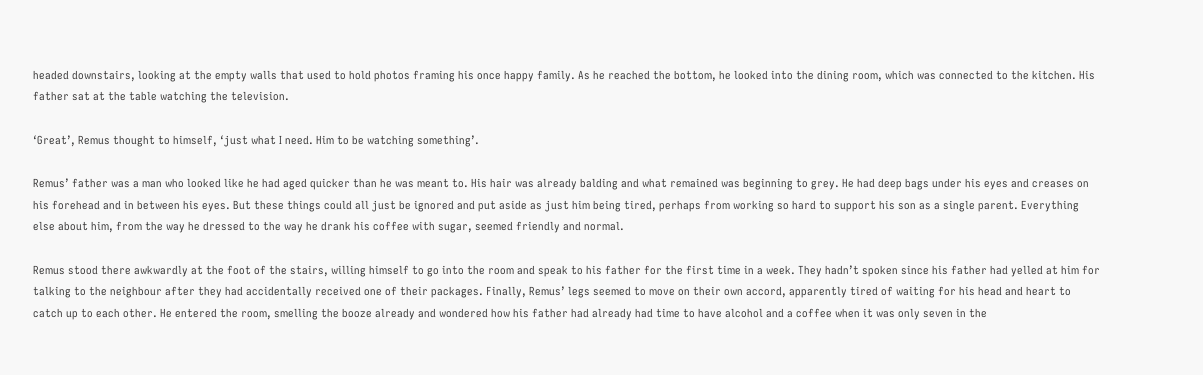headed downstairs, looking at the empty walls that used to hold photos framing his once happy family. As he reached the bottom, he looked into the dining room, which was connected to the kitchen. His father sat at the table watching the television.

‘Great’, Remus thought to himself, ‘just what I need. Him to be watching something’.

Remus’ father was a man who looked like he had aged quicker than he was meant to. His hair was already balding and what remained was beginning to grey. He had deep bags under his eyes and creases on his forehead and in between his eyes. But these things could all just be ignored and put aside as just him being tired, perhaps from working so hard to support his son as a single parent. Everything else about him, from the way he dressed to the way he drank his coffee with sugar, seemed friendly and normal.

Remus stood there awkwardly at the foot of the stairs, willing himself to go into the room and speak to his father for the first time in a week. They hadn’t spoken since his father had yelled at him for talking to the neighbour after they had accidentally received one of their packages. Finally, Remus’ legs seemed to move on their own accord, apparently tired of waiting for his head and heart to catch up to each other. He entered the room, smelling the booze already and wondered how his father had already had time to have alcohol and a coffee when it was only seven in the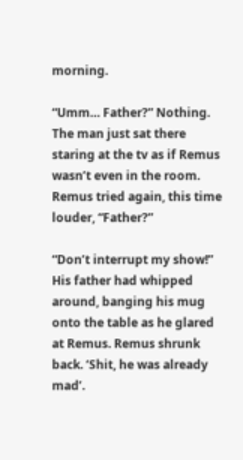morning.

“Umm… Father?” Nothing. The man just sat there staring at the tv as if Remus wasn’t even in the room. Remus tried again, this time louder, “Father?”

“Don’t interrupt my show!” His father had whipped around, banging his mug onto the table as he glared at Remus. Remus shrunk back. ‘Shit, he was already mad’.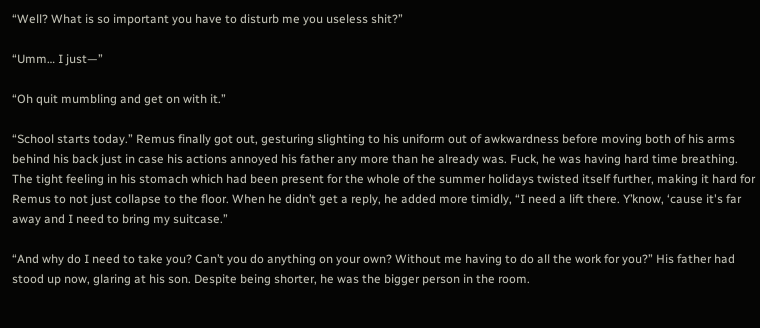“Well? What is so important you have to disturb me you useless shit?”

“Umm… I just—”

“Oh quit mumbling and get on with it.”

“School starts today.” Remus finally got out, gesturing slighting to his uniform out of awkwardness before moving both of his arms behind his back just in case his actions annoyed his father any more than he already was. Fuck, he was having hard time breathing. The tight feeling in his stomach which had been present for the whole of the summer holidays twisted itself further, making it hard for Remus to not just collapse to the floor. When he didn’t get a reply, he added more timidly, “I need a lift there. Y’know, ‘cause it's far away and I need to bring my suitcase.”

“And why do I need to take you? Can’t you do anything on your own? Without me having to do all the work for you?” His father had stood up now, glaring at his son. Despite being shorter, he was the bigger person in the room.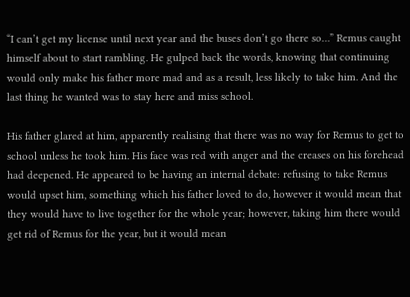“I can’t get my license until next year and the buses don’t go there so…” Remus caught himself about to start rambling. He gulped back the words, knowing that continuing would only make his father more mad and as a result, less likely to take him. And the last thing he wanted was to stay here and miss school.

His father glared at him, apparently realising that there was no way for Remus to get to school unless he took him. His face was red with anger and the creases on his forehead had deepened. He appeared to be having an internal debate: refusing to take Remus would upset him, something which his father loved to do, however it would mean that they would have to live together for the whole year; however, taking him there would get rid of Remus for the year, but it would mean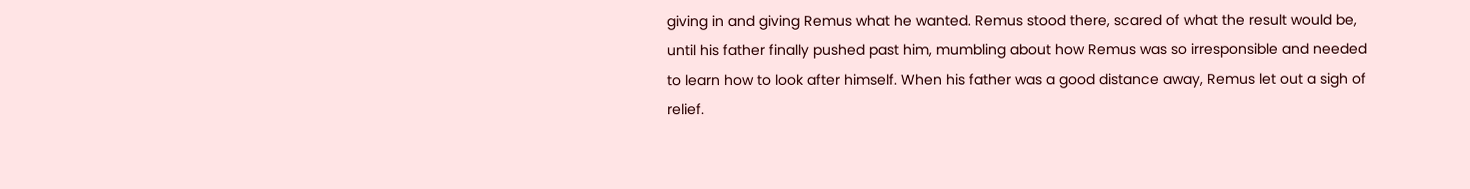giving in and giving Remus what he wanted. Remus stood there, scared of what the result would be, until his father finally pushed past him, mumbling about how Remus was so irresponsible and needed to learn how to look after himself. When his father was a good distance away, Remus let out a sigh of relief.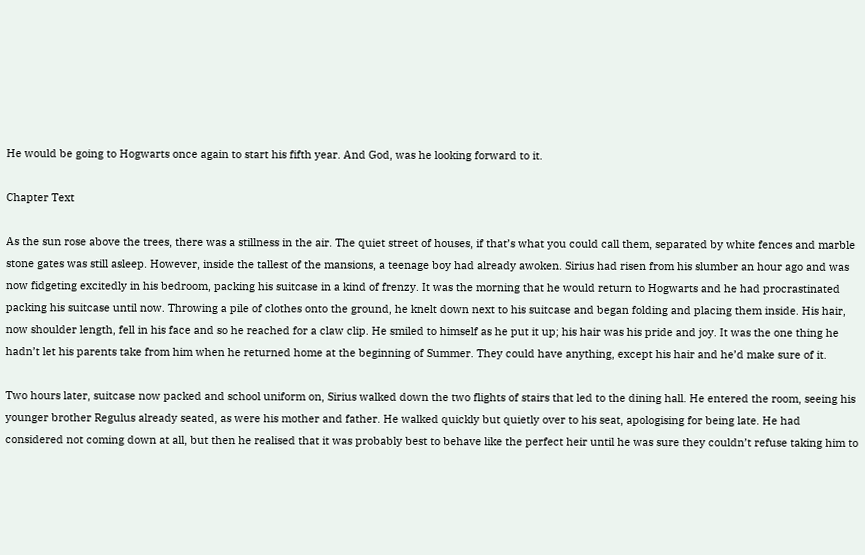He would be going to Hogwarts once again to start his fifth year. And God, was he looking forward to it.

Chapter Text

As the sun rose above the trees, there was a stillness in the air. The quiet street of houses, if that’s what you could call them, separated by white fences and marble stone gates was still asleep. However, inside the tallest of the mansions, a teenage boy had already awoken. Sirius had risen from his slumber an hour ago and was now fidgeting excitedly in his bedroom, packing his suitcase in a kind of frenzy. It was the morning that he would return to Hogwarts and he had procrastinated packing his suitcase until now. Throwing a pile of clothes onto the ground, he knelt down next to his suitcase and began folding and placing them inside. His hair, now shoulder length, fell in his face and so he reached for a claw clip. He smiled to himself as he put it up; his hair was his pride and joy. It was the one thing he hadn’t let his parents take from him when he returned home at the beginning of Summer. They could have anything, except his hair and he’d make sure of it.

Two hours later, suitcase now packed and school uniform on, Sirius walked down the two flights of stairs that led to the dining hall. He entered the room, seeing his younger brother Regulus already seated, as were his mother and father. He walked quickly but quietly over to his seat, apologising for being late. He had considered not coming down at all, but then he realised that it was probably best to behave like the perfect heir until he was sure they couldn’t refuse taking him to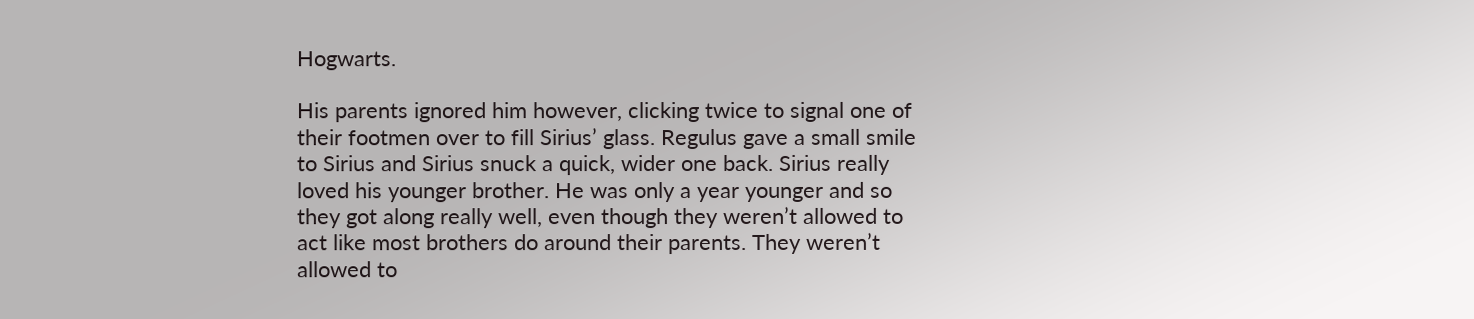Hogwarts.

His parents ignored him however, clicking twice to signal one of their footmen over to fill Sirius’ glass. Regulus gave a small smile to Sirius and Sirius snuck a quick, wider one back. Sirius really loved his younger brother. He was only a year younger and so they got along really well, even though they weren’t allowed to act like most brothers do around their parents. They weren’t allowed to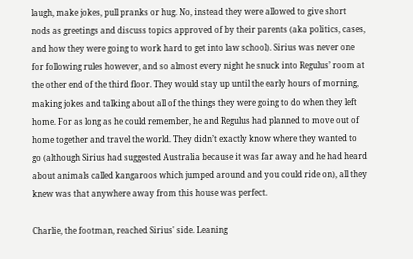laugh, make jokes, pull pranks or hug. No, instead they were allowed to give short nods as greetings and discuss topics approved of by their parents (aka politics, cases, and how they were going to work hard to get into law school). Sirius was never one for following rules however, and so almost every night he snuck into Regulus’ room at the other end of the third floor. They would stay up until the early hours of morning, making jokes and talking about all of the things they were going to do when they left home. For as long as he could remember, he and Regulus had planned to move out of home together and travel the world. They didn’t exactly know where they wanted to go (although Sirius had suggested Australia because it was far away and he had heard about animals called kangaroos which jumped around and you could ride on), all they knew was that anywhere away from this house was perfect.

Charlie, the footman, reached Sirius' side. Leaning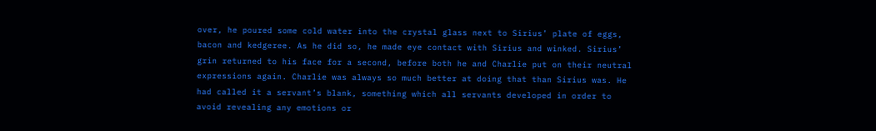over, he poured some cold water into the crystal glass next to Sirius’ plate of eggs, bacon and kedgeree. As he did so, he made eye contact with Sirius and winked. Sirius’ grin returned to his face for a second, before both he and Charlie put on their neutral expressions again. Charlie was always so much better at doing that than Sirius was. He had called it a servant’s blank, something which all servants developed in order to avoid revealing any emotions or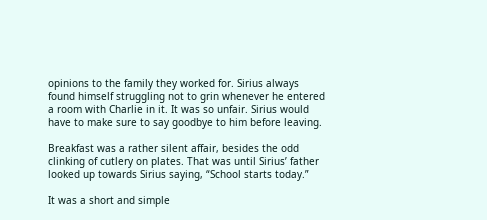opinions to the family they worked for. Sirius always found himself struggling not to grin whenever he entered a room with Charlie in it. It was so unfair. Sirius would have to make sure to say goodbye to him before leaving.

Breakfast was a rather silent affair, besides the odd clinking of cutlery on plates. That was until Sirius’ father looked up towards Sirius saying, “School starts today.”

It was a short and simple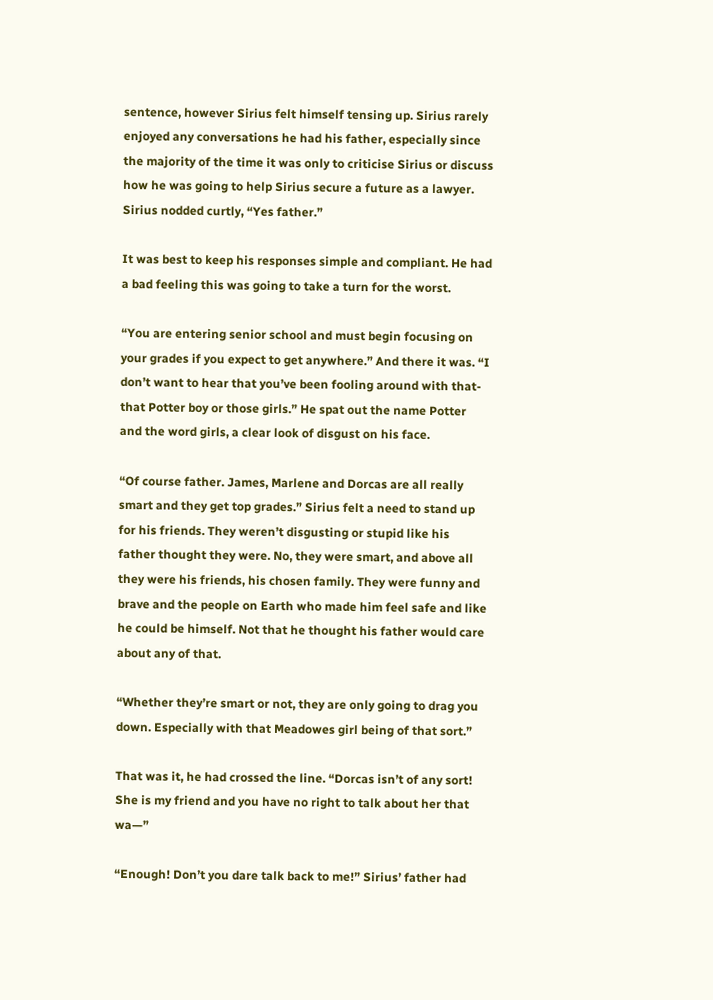sentence, however Sirius felt himself tensing up. Sirius rarely enjoyed any conversations he had his father, especially since the majority of the time it was only to criticise Sirius or discuss how he was going to help Sirius secure a future as a lawyer. Sirius nodded curtly, “Yes father.”

It was best to keep his responses simple and compliant. He had a bad feeling this was going to take a turn for the worst.

“You are entering senior school and must begin focusing on your grades if you expect to get anywhere.” And there it was. “I don’t want to hear that you’ve been fooling around with that- that Potter boy or those girls.” He spat out the name Potter and the word girls, a clear look of disgust on his face.

“Of course father. James, Marlene and Dorcas are all really smart and they get top grades.” Sirius felt a need to stand up for his friends. They weren’t disgusting or stupid like his father thought they were. No, they were smart, and above all they were his friends, his chosen family. They were funny and brave and the people on Earth who made him feel safe and like he could be himself. Not that he thought his father would care about any of that.

“Whether they’re smart or not, they are only going to drag you down. Especially with that Meadowes girl being of that sort.”

That was it, he had crossed the line. “Dorcas isn’t of any sort! She is my friend and you have no right to talk about her that wa—”

“Enough! Don’t you dare talk back to me!” Sirius’ father had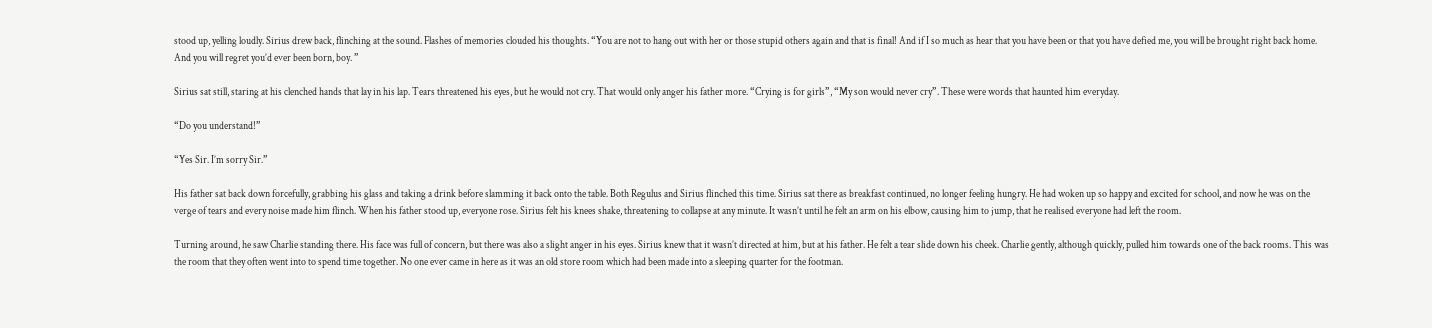stood up, yelling loudly. Sirius drew back, flinching at the sound. Flashes of memories clouded his thoughts. “You are not to hang out with her or those stupid others again and that is final! And if I so much as hear that you have been or that you have defied me, you will be brought right back home. And you will regret you’d ever been born, boy. ”

Sirius sat still, staring at his clenched hands that lay in his lap. Tears threatened his eyes, but he would not cry. That would only anger his father more. “Crying is for girls”, “My son would never cry”. These were words that haunted him everyday.

“Do you understand!”

“Yes Sir. I’m sorry Sir.”

His father sat back down forcefully, grabbing his glass and taking a drink before slamming it back onto the table. Both Regulus and Sirius flinched this time. Sirius sat there as breakfast continued, no longer feeling hungry. He had woken up so happy and excited for school, and now he was on the verge of tears and every noise made him flinch. When his father stood up, everyone rose. Sirius felt his knees shake, threatening to collapse at any minute. It wasn’t until he felt an arm on his elbow, causing him to jump, that he realised everyone had left the room.

Turning around, he saw Charlie standing there. His face was full of concern, but there was also a slight anger in his eyes. Sirius knew that it wasn’t directed at him, but at his father. He felt a tear slide down his cheek. Charlie gently, although quickly, pulled him towards one of the back rooms. This was the room that they often went into to spend time together. No one ever came in here as it was an old store room which had been made into a sleeping quarter for the footman.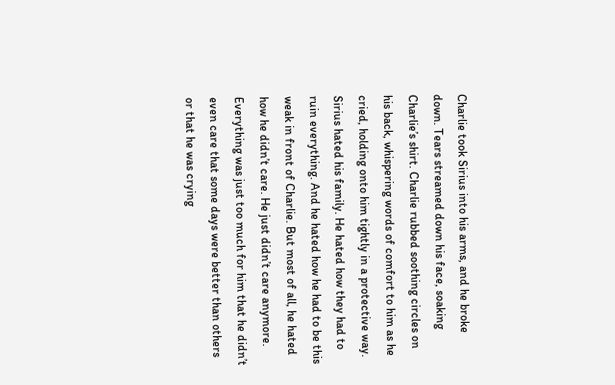Charlie took Sirius into his arms, and he broke down. Tears streamed down his face, soaking Charlie’s shirt. Charlie rubbed soothing circles on his back, whispering words of comfort to him as he cried, holding onto him tightly in a protective way. Sirius hated his family. He hated how they had to ruin everything. And he hated how he had to be this weak in front of Charlie. But most of all, he hated how he didn’t care. He just didn’t care anymore. Everything was just too much for him that he didn’t even care that some days were better than others or that he was crying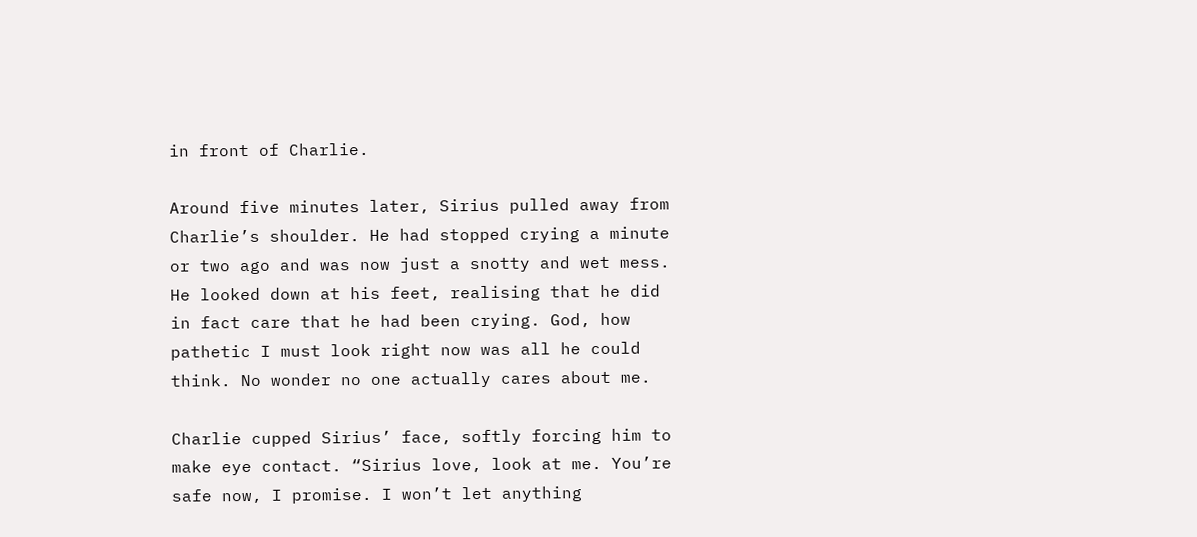in front of Charlie.

Around five minutes later, Sirius pulled away from Charlie’s shoulder. He had stopped crying a minute or two ago and was now just a snotty and wet mess. He looked down at his feet, realising that he did in fact care that he had been crying. God, how pathetic I must look right now was all he could think. No wonder no one actually cares about me.

Charlie cupped Sirius’ face, softly forcing him to make eye contact. “Sirius love, look at me. You’re safe now, I promise. I won’t let anything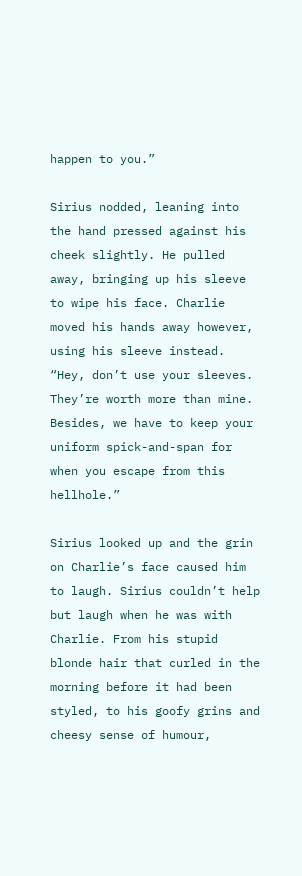happen to you.”

Sirius nodded, leaning into the hand pressed against his cheek slightly. He pulled away, bringing up his sleeve to wipe his face. Charlie moved his hands away however, using his sleeve instead. “Hey, don’t use your sleeves. They’re worth more than mine. Besides, we have to keep your uniform spick-and-span for when you escape from this hellhole.”

Sirius looked up and the grin on Charlie’s face caused him to laugh. Sirius couldn’t help but laugh when he was with Charlie. From his stupid blonde hair that curled in the morning before it had been styled, to his goofy grins and cheesy sense of humour,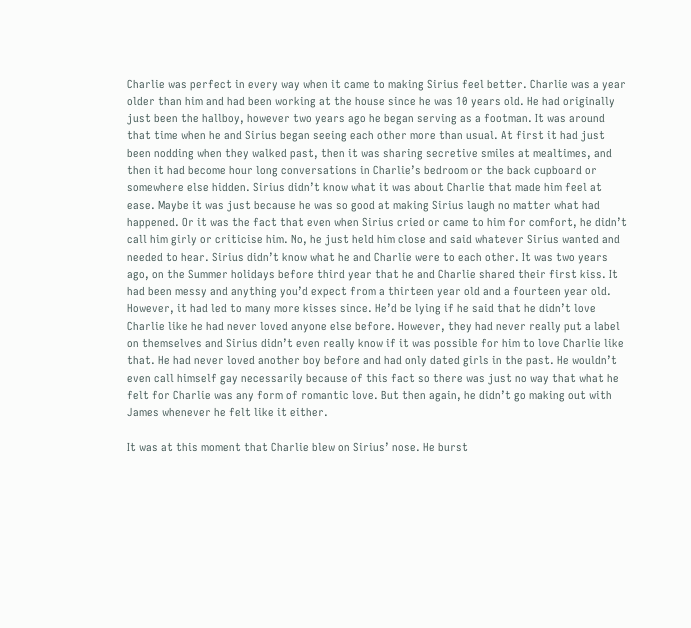Charlie was perfect in every way when it came to making Sirius feel better. Charlie was a year older than him and had been working at the house since he was 10 years old. He had originally just been the hallboy, however two years ago he began serving as a footman. It was around that time when he and Sirius began seeing each other more than usual. At first it had just been nodding when they walked past, then it was sharing secretive smiles at mealtimes, and then it had become hour long conversations in Charlie’s bedroom or the back cupboard or somewhere else hidden. Sirius didn’t know what it was about Charlie that made him feel at ease. Maybe it was just because he was so good at making Sirius laugh no matter what had happened. Or it was the fact that even when Sirius cried or came to him for comfort, he didn’t call him girly or criticise him. No, he just held him close and said whatever Sirius wanted and needed to hear. Sirius didn’t know what he and Charlie were to each other. It was two years ago, on the Summer holidays before third year that he and Charlie shared their first kiss. It had been messy and anything you’d expect from a thirteen year old and a fourteen year old. However, it had led to many more kisses since. He’d be lying if he said that he didn’t love Charlie like he had never loved anyone else before. However, they had never really put a label on themselves and Sirius didn’t even really know if it was possible for him to love Charlie like that. He had never loved another boy before and had only dated girls in the past. He wouldn’t even call himself gay necessarily because of this fact so there was just no way that what he felt for Charlie was any form of romantic love. But then again, he didn’t go making out with James whenever he felt like it either.

It was at this moment that Charlie blew on Sirius’ nose. He burst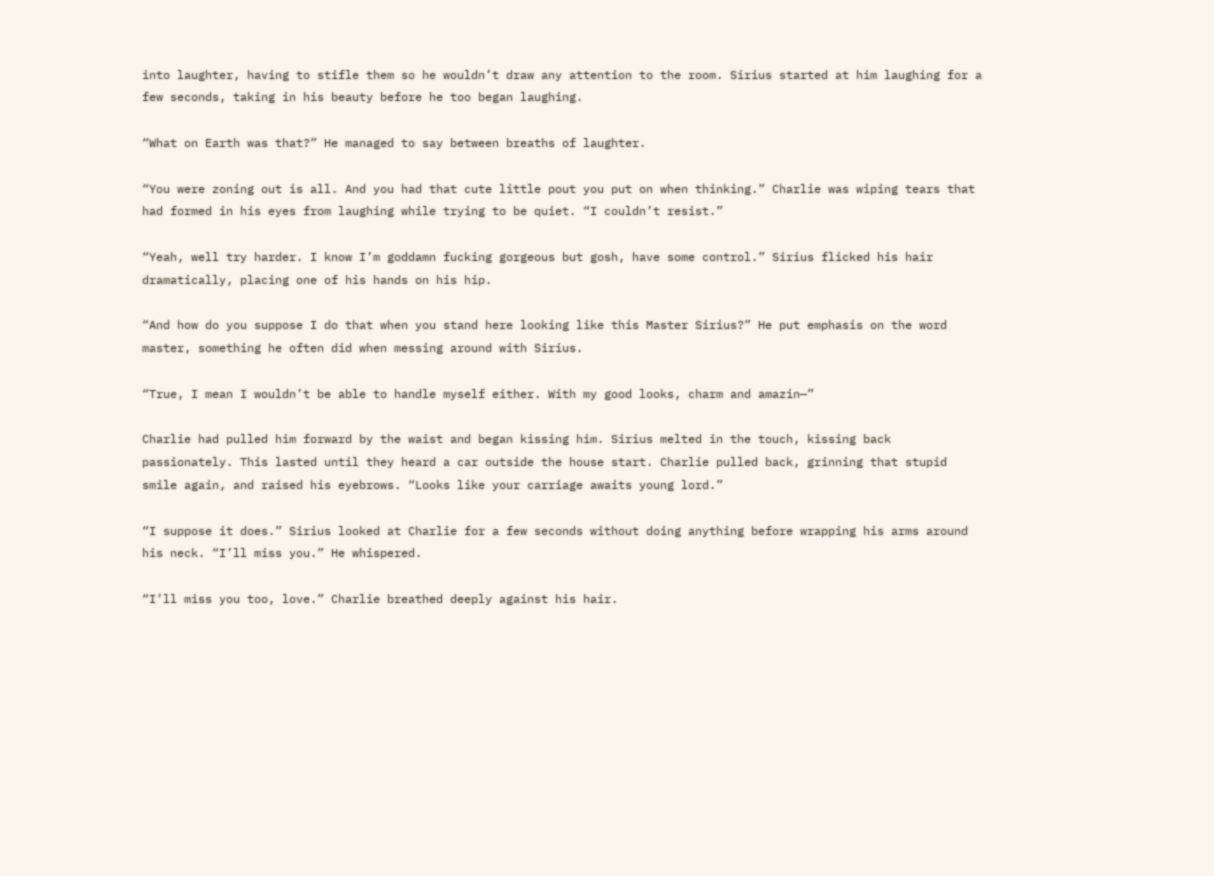into laughter, having to stifle them so he wouldn’t draw any attention to the room. Sirius started at him laughing for a few seconds, taking in his beauty before he too began laughing.

“What on Earth was that?” He managed to say between breaths of laughter.

“You were zoning out is all. And you had that cute little pout you put on when thinking.” Charlie was wiping tears that had formed in his eyes from laughing while trying to be quiet. “I couldn’t resist.”

“Yeah, well try harder. I know I’m goddamn fucking gorgeous but gosh, have some control.” Sirius flicked his hair dramatically, placing one of his hands on his hip.

“And how do you suppose I do that when you stand here looking like this Master Sirius?” He put emphasis on the word master, something he often did when messing around with Sirius.

“True, I mean I wouldn’t be able to handle myself either. With my good looks, charm and amazin—”

Charlie had pulled him forward by the waist and began kissing him. Sirius melted in the touch, kissing back passionately. This lasted until they heard a car outside the house start. Charlie pulled back, grinning that stupid smile again, and raised his eyebrows. “Looks like your carriage awaits young lord.”

“I suppose it does.” Sirius looked at Charlie for a few seconds without doing anything before wrapping his arms around his neck. “I’ll miss you.” He whispered.

“I’ll miss you too, love.” Charlie breathed deeply against his hair.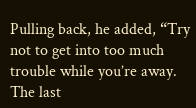Pulling back, he added, “Try not to get into too much trouble while you’re away. The last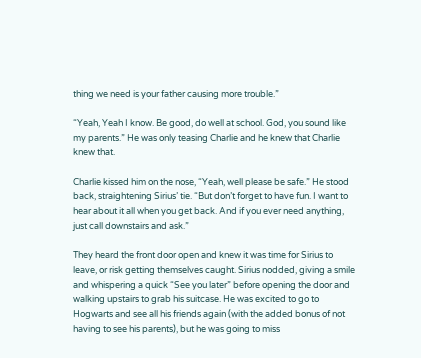thing we need is your father causing more trouble.”

“Yeah, Yeah I know. Be good, do well at school. God, you sound like my parents.” He was only teasing Charlie and he knew that Charlie knew that.

Charlie kissed him on the nose, “Yeah, well please be safe.” He stood back, straightening Sirius’ tie. “But don’t forget to have fun. I want to hear about it all when you get back. And if you ever need anything, just call downstairs and ask.”

They heard the front door open and knew it was time for Sirius to leave, or risk getting themselves caught. Sirius nodded, giving a smile and whispering a quick “See you later” before opening the door and walking upstairs to grab his suitcase. He was excited to go to Hogwarts and see all his friends again (with the added bonus of not having to see his parents), but he was going to miss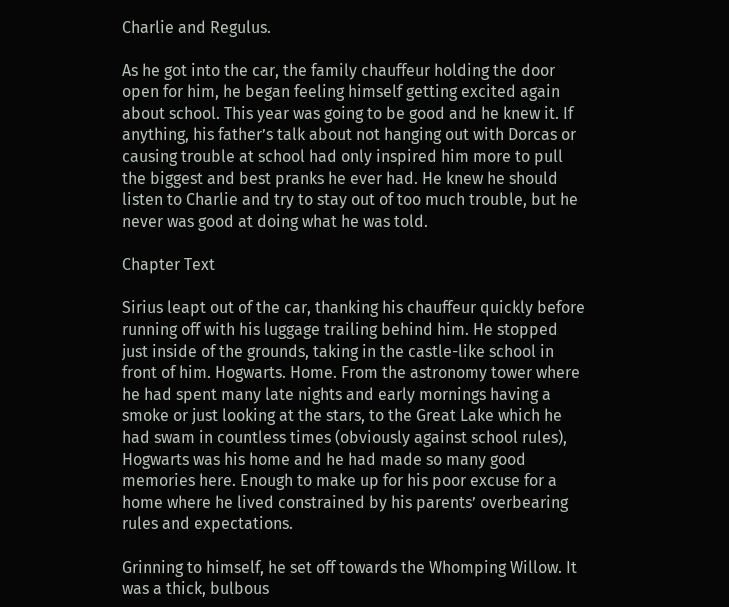Charlie and Regulus.

As he got into the car, the family chauffeur holding the door open for him, he began feeling himself getting excited again about school. This year was going to be good and he knew it. If anything, his father’s talk about not hanging out with Dorcas or causing trouble at school had only inspired him more to pull the biggest and best pranks he ever had. He knew he should listen to Charlie and try to stay out of too much trouble, but he never was good at doing what he was told.

Chapter Text

Sirius leapt out of the car, thanking his chauffeur quickly before running off with his luggage trailing behind him. He stopped just inside of the grounds, taking in the castle-like school in front of him. Hogwarts. Home. From the astronomy tower where he had spent many late nights and early mornings having a smoke or just looking at the stars, to the Great Lake which he had swam in countless times (obviously against school rules), Hogwarts was his home and he had made so many good memories here. Enough to make up for his poor excuse for a home where he lived constrained by his parents’ overbearing rules and expectations.

Grinning to himself, he set off towards the Whomping Willow. It was a thick, bulbous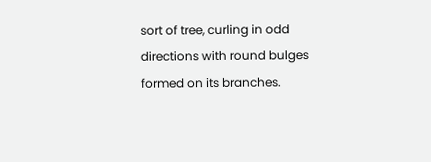sort of tree, curling in odd directions with round bulges formed on its branches.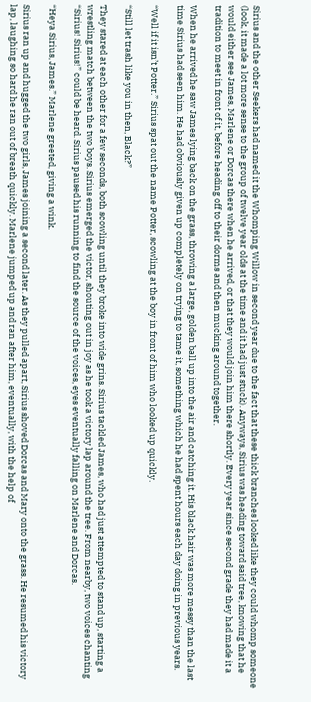Sirius and the other Seekers had named it the Whomping Willow in second year due to the fact that these thick branches looked like they could whomp someone (look, it made a lot more sense to the group of twelve year olds at the time and it had just stuck). Anyways, Sirius was heading toward said tree, knowing that he would either see James, Marlene or Dorcas there when he arrived, or that they would join him there shortly. Every year since second grade they had made it a tradition to meet in front of it, before heading off to their dorms and then mucking around together.

When he arrived he saw James lying back on the grass, throwing a large, golden ball up into the air and catching it. His black hair was more messy than the last time Sirius had seen him. He had obviously given up completely on trying to tame it, something which he had spent hours each day doing in previous years.

“Well if it isn’t Potter.” Sirius spat out the name Potter, scowling at the boy in front of him who looked up quickly.

“Still let trash like you in then, Black?”

They stared at each other for a few seconds, both scowling until they broke into wide grins. Sirius tackled James, who had just attempted to stand up, starting a wrestling match between the two boys. Sirius emerged the victor, shouting out in joy as he took a victory lap around the tree. From nearby, two voices chanting “Sirius! Sirius!” could be heard. Sirius paused his running to find the source of the voices, eyes eventually falling on Marlene and Dorcas.

“Heya Sirius, James.” Marlene greeted, giving a wink.

Sirius ran up and hugged the two girls, James joining a second later. As they pulled apart, Sirius shoved Dorcas and Mary onto the grass. He resumed his victory lap, laughing so hard he ran out of breath quickly. Marlene jumped up and ran after him, eventually, with the help of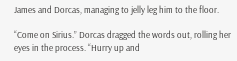James and Dorcas, managing to jelly leg him to the floor.

“Come on Sirius.” Dorcas dragged the words out, rolling her eyes in the process. “Hurry up and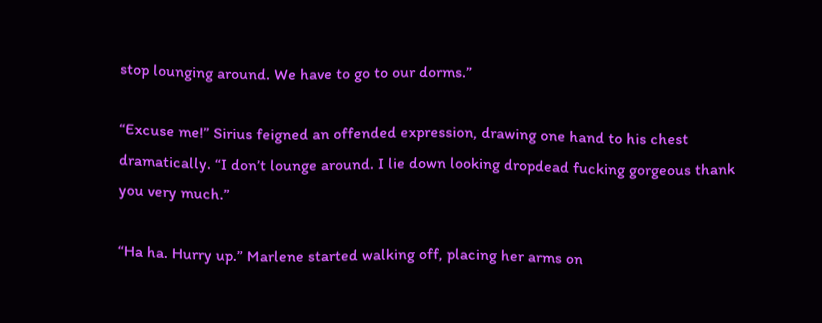stop lounging around. We have to go to our dorms.”

“Excuse me!” Sirius feigned an offended expression, drawing one hand to his chest dramatically. “I don’t lounge around. I lie down looking dropdead fucking gorgeous thank you very much.”

“Ha ha. Hurry up.” Marlene started walking off, placing her arms on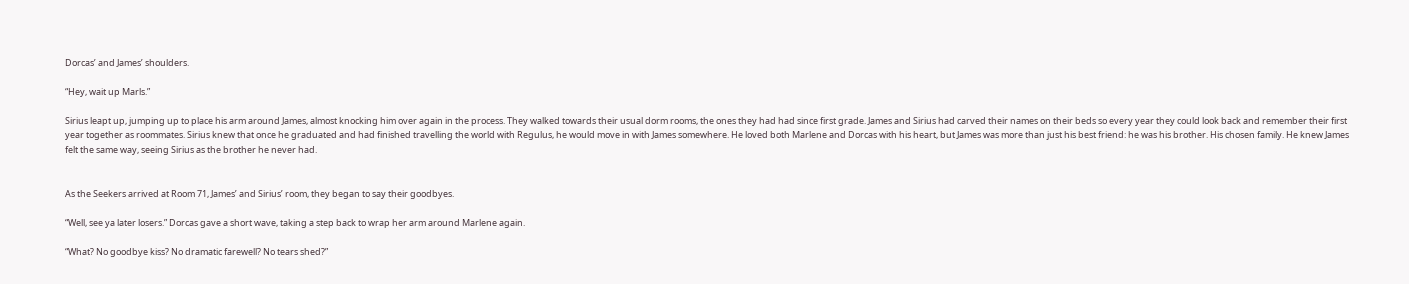Dorcas’ and James’ shoulders.

“Hey, wait up Marls.”

Sirius leapt up, jumping up to place his arm around James, almost knocking him over again in the process. They walked towards their usual dorm rooms, the ones they had had since first grade. James and Sirius had carved their names on their beds so every year they could look back and remember their first year together as roommates. Sirius knew that once he graduated and had finished travelling the world with Regulus, he would move in with James somewhere. He loved both Marlene and Dorcas with his heart, but James was more than just his best friend: he was his brother. His chosen family. He knew James felt the same way, seeing Sirius as the brother he never had.


As the Seekers arrived at Room 71, James’ and Sirius’ room, they began to say their goodbyes.

“Well, see ya later losers.” Dorcas gave a short wave, taking a step back to wrap her arm around Marlene again.

“What? No goodbye kiss? No dramatic farewell? No tears shed?”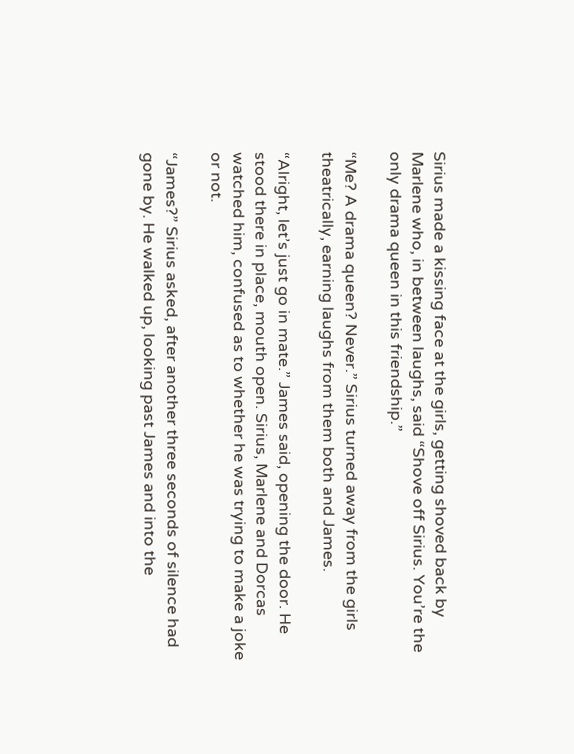Sirius made a kissing face at the girls, getting shoved back by Marlene who, in between laughs, said “Shove off Sirius. You’re the only drama queen in this friendship.”

“Me? A drama queen? Never.” Sirius turned away from the girls theatrically, earning laughs from them both and James.

“Alright, let’s just go in mate.” James said, opening the door. He stood there in place, mouth open. Sirius, Marlene and Dorcas watched him, confused as to whether he was trying to make a joke or not.

“James?” Sirius asked, after another three seconds of silence had gone by. He walked up, looking past James and into the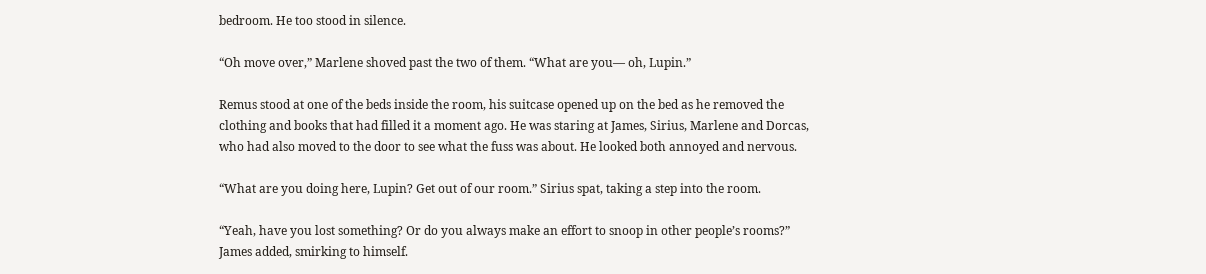bedroom. He too stood in silence.

“Oh move over,” Marlene shoved past the two of them. “What are you— oh, Lupin.”

Remus stood at one of the beds inside the room, his suitcase opened up on the bed as he removed the clothing and books that had filled it a moment ago. He was staring at James, Sirius, Marlene and Dorcas, who had also moved to the door to see what the fuss was about. He looked both annoyed and nervous.

“What are you doing here, Lupin? Get out of our room.” Sirius spat, taking a step into the room.

“Yeah, have you lost something? Or do you always make an effort to snoop in other people’s rooms?” James added, smirking to himself.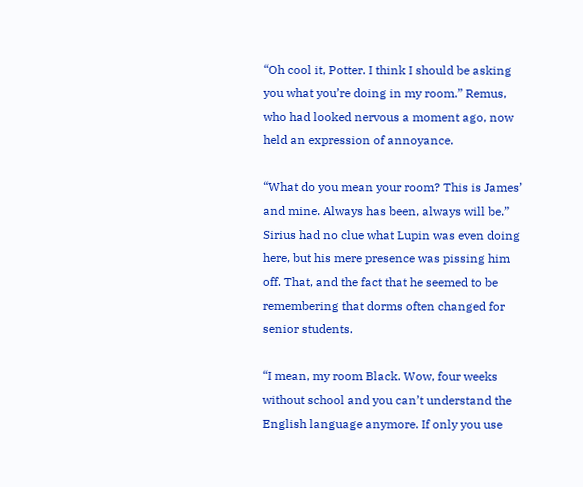“Oh cool it, Potter. I think I should be asking you what you’re doing in my room.” Remus, who had looked nervous a moment ago, now held an expression of annoyance.

“What do you mean your room? This is James’ and mine. Always has been, always will be.” Sirius had no clue what Lupin was even doing here, but his mere presence was pissing him off. That, and the fact that he seemed to be remembering that dorms often changed for senior students.

“I mean, my room Black. Wow, four weeks without school and you can’t understand the English language anymore. If only you use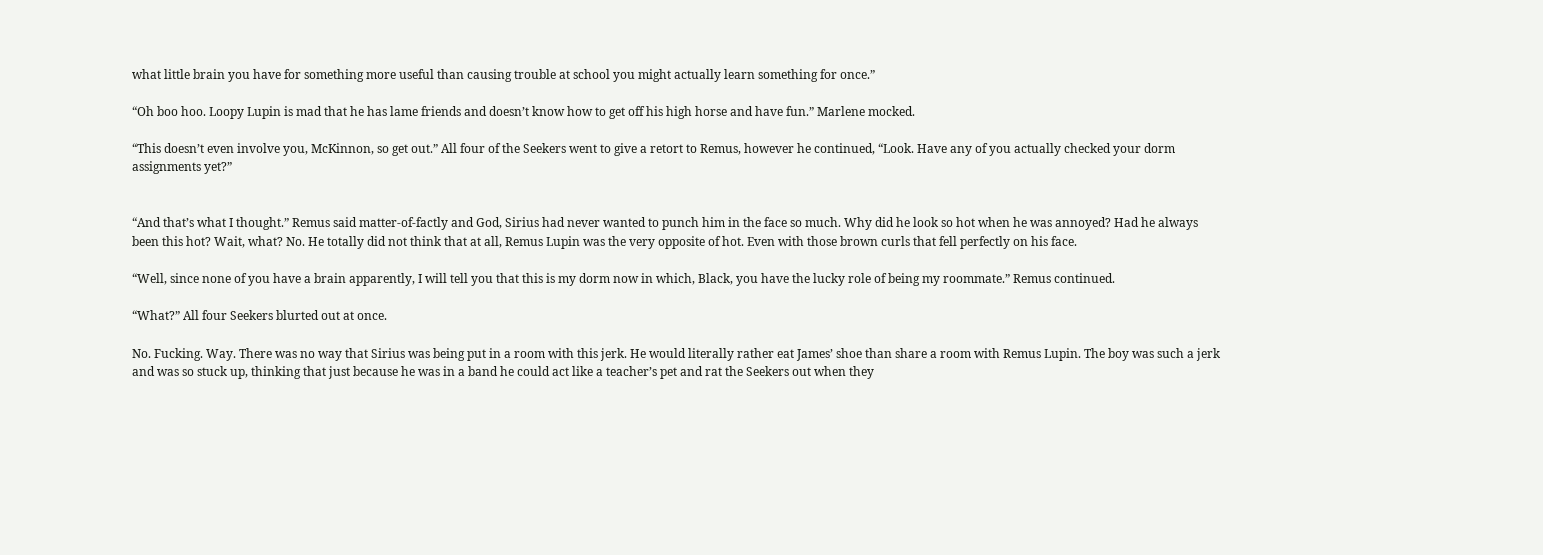what little brain you have for something more useful than causing trouble at school you might actually learn something for once.”

“Oh boo hoo. Loopy Lupin is mad that he has lame friends and doesn’t know how to get off his high horse and have fun.” Marlene mocked.

“This doesn’t even involve you, McKinnon, so get out.” All four of the Seekers went to give a retort to Remus, however he continued, “Look. Have any of you actually checked your dorm assignments yet?”


“And that’s what I thought.” Remus said matter-of-factly and God, Sirius had never wanted to punch him in the face so much. Why did he look so hot when he was annoyed? Had he always been this hot? Wait, what? No. He totally did not think that at all, Remus Lupin was the very opposite of hot. Even with those brown curls that fell perfectly on his face.

“Well, since none of you have a brain apparently, I will tell you that this is my dorm now in which, Black, you have the lucky role of being my roommate.” Remus continued.

“What?” All four Seekers blurted out at once.

No. Fucking. Way. There was no way that Sirius was being put in a room with this jerk. He would literally rather eat James’ shoe than share a room with Remus Lupin. The boy was such a jerk and was so stuck up, thinking that just because he was in a band he could act like a teacher’s pet and rat the Seekers out when they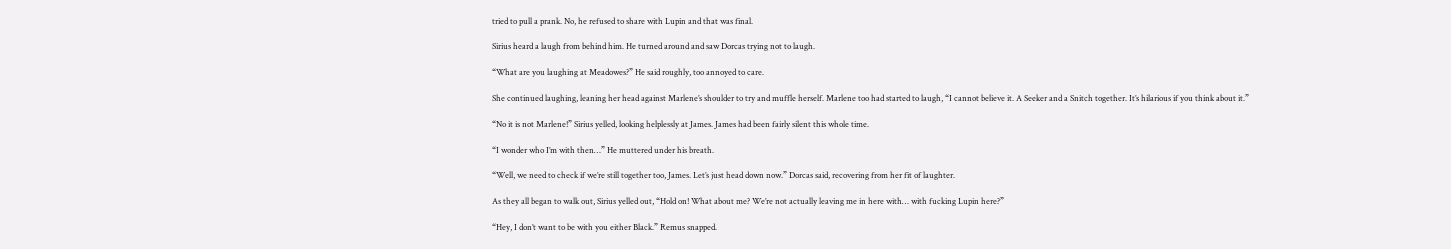tried to pull a prank. No, he refused to share with Lupin and that was final.

Sirius heard a laugh from behind him. He turned around and saw Dorcas trying not to laugh.

“What are you laughing at Meadowes?” He said roughly, too annoyed to care.

She continued laughing, leaning her head against Marlene’s shoulder to try and muffle herself. Marlene too had started to laugh, “I cannot believe it. A Seeker and a Snitch together. It’s hilarious if you think about it.”

“No it is not Marlene!” Sirius yelled, looking helplessly at James. James had been fairly silent this whole time.

“I wonder who I’m with then…” He muttered under his breath.

“Well, we need to check if we’re still together too, James. Let’s just head down now.” Dorcas said, recovering from her fit of laughter.

As they all began to walk out, Sirius yelled out, “Hold on! What about me? We’re not actually leaving me in here with… with fucking Lupin here?”

“Hey, I don’t want to be with you either Black.” Remus snapped.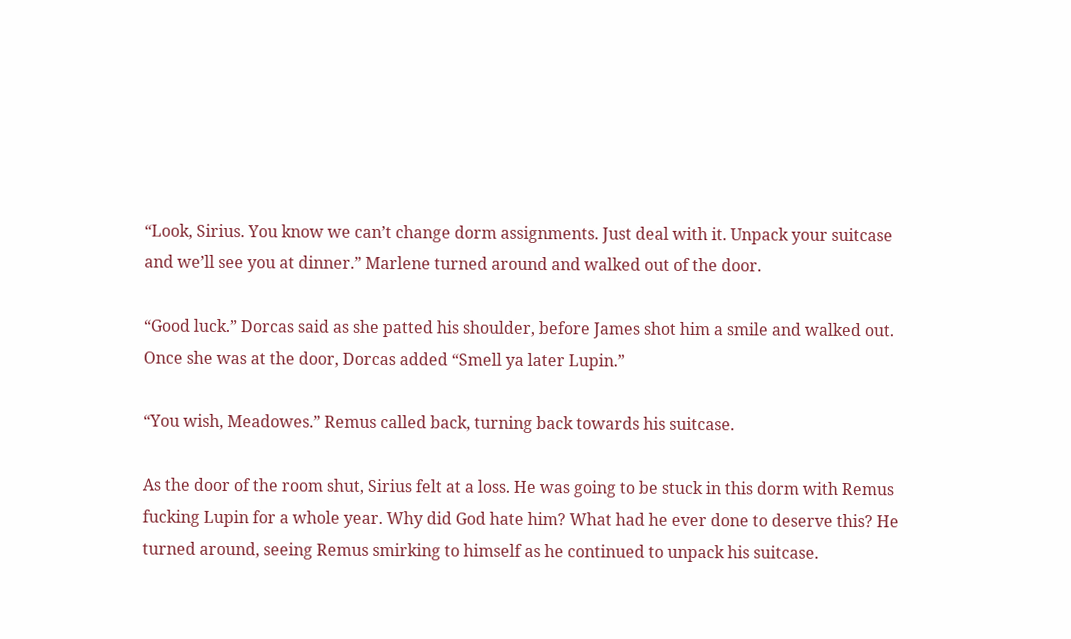“Look, Sirius. You know we can’t change dorm assignments. Just deal with it. Unpack your suitcase and we’ll see you at dinner.” Marlene turned around and walked out of the door.

“Good luck.” Dorcas said as she patted his shoulder, before James shot him a smile and walked out. Once she was at the door, Dorcas added “Smell ya later Lupin.”

“You wish, Meadowes.” Remus called back, turning back towards his suitcase.

As the door of the room shut, Sirius felt at a loss. He was going to be stuck in this dorm with Remus fucking Lupin for a whole year. Why did God hate him? What had he ever done to deserve this? He turned around, seeing Remus smirking to himself as he continued to unpack his suitcase.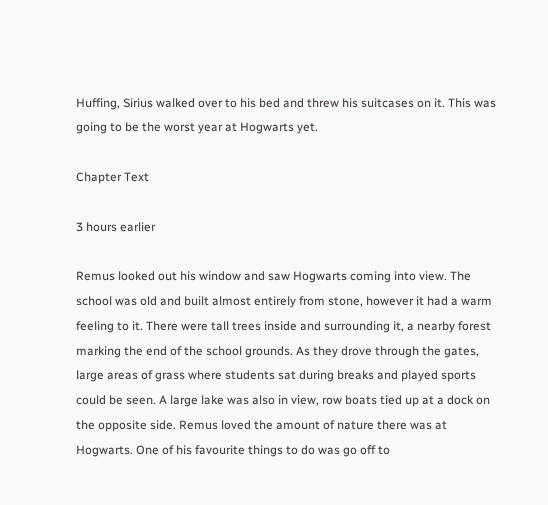Huffing, Sirius walked over to his bed and threw his suitcases on it. This was going to be the worst year at Hogwarts yet.

Chapter Text

3 hours earlier

Remus looked out his window and saw Hogwarts coming into view. The school was old and built almost entirely from stone, however it had a warm feeling to it. There were tall trees inside and surrounding it, a nearby forest marking the end of the school grounds. As they drove through the gates, large areas of grass where students sat during breaks and played sports could be seen. A large lake was also in view, row boats tied up at a dock on the opposite side. Remus loved the amount of nature there was at Hogwarts. One of his favourite things to do was go off to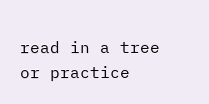read in a tree or practice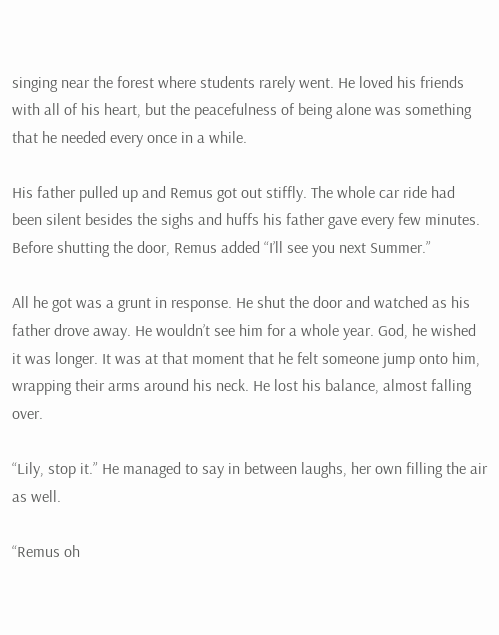singing near the forest where students rarely went. He loved his friends with all of his heart, but the peacefulness of being alone was something that he needed every once in a while.

His father pulled up and Remus got out stiffly. The whole car ride had been silent besides the sighs and huffs his father gave every few minutes. Before shutting the door, Remus added “I’ll see you next Summer.”

All he got was a grunt in response. He shut the door and watched as his father drove away. He wouldn’t see him for a whole year. God, he wished it was longer. It was at that moment that he felt someone jump onto him, wrapping their arms around his neck. He lost his balance, almost falling over.

“Lily, stop it.” He managed to say in between laughs, her own filling the air as well.

“Remus oh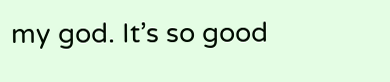my god. It’s so good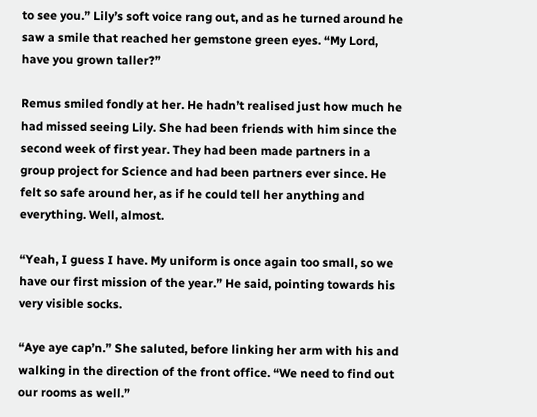to see you.” Lily’s soft voice rang out, and as he turned around he saw a smile that reached her gemstone green eyes. “My Lord, have you grown taller?”

Remus smiled fondly at her. He hadn’t realised just how much he had missed seeing Lily. She had been friends with him since the second week of first year. They had been made partners in a group project for Science and had been partners ever since. He felt so safe around her, as if he could tell her anything and everything. Well, almost.

“Yeah, I guess I have. My uniform is once again too small, so we have our first mission of the year.” He said, pointing towards his very visible socks.

“Aye aye cap’n.” She saluted, before linking her arm with his and walking in the direction of the front office. “We need to find out our rooms as well.”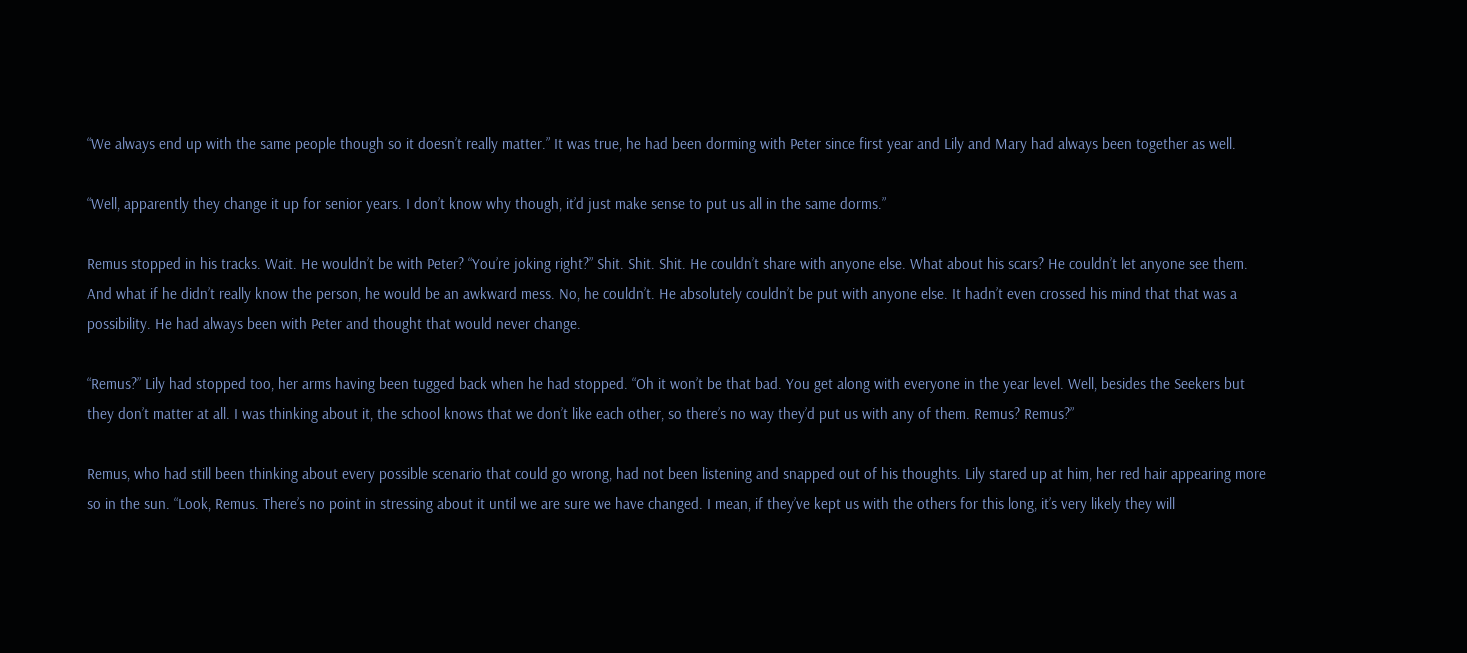“We always end up with the same people though so it doesn’t really matter.” It was true, he had been dorming with Peter since first year and Lily and Mary had always been together as well.

“Well, apparently they change it up for senior years. I don’t know why though, it’d just make sense to put us all in the same dorms.”

Remus stopped in his tracks. Wait. He wouldn’t be with Peter? “You’re joking right?” Shit. Shit. Shit. He couldn’t share with anyone else. What about his scars? He couldn’t let anyone see them. And what if he didn’t really know the person, he would be an awkward mess. No, he couldn’t. He absolutely couldn’t be put with anyone else. It hadn’t even crossed his mind that that was a possibility. He had always been with Peter and thought that would never change.

“Remus?” Lily had stopped too, her arms having been tugged back when he had stopped. “Oh it won’t be that bad. You get along with everyone in the year level. Well, besides the Seekers but they don’t matter at all. I was thinking about it, the school knows that we don’t like each other, so there’s no way they’d put us with any of them. Remus? Remus?”

Remus, who had still been thinking about every possible scenario that could go wrong, had not been listening and snapped out of his thoughts. Lily stared up at him, her red hair appearing more so in the sun. “Look, Remus. There’s no point in stressing about it until we are sure we have changed. I mean, if they’ve kept us with the others for this long, it’s very likely they will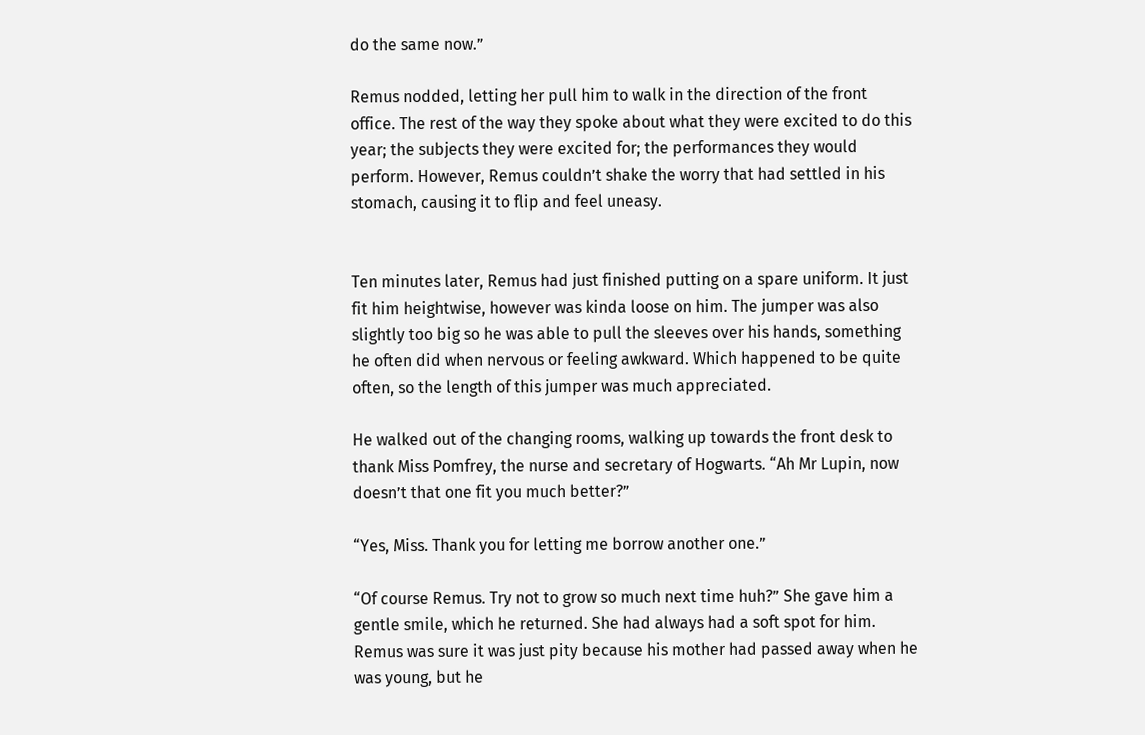do the same now.”

Remus nodded, letting her pull him to walk in the direction of the front office. The rest of the way they spoke about what they were excited to do this year; the subjects they were excited for; the performances they would perform. However, Remus couldn’t shake the worry that had settled in his stomach, causing it to flip and feel uneasy.


Ten minutes later, Remus had just finished putting on a spare uniform. It just fit him heightwise, however was kinda loose on him. The jumper was also slightly too big so he was able to pull the sleeves over his hands, something he often did when nervous or feeling awkward. Which happened to be quite often, so the length of this jumper was much appreciated.

He walked out of the changing rooms, walking up towards the front desk to thank Miss Pomfrey, the nurse and secretary of Hogwarts. “Ah Mr Lupin, now doesn’t that one fit you much better?”

“Yes, Miss. Thank you for letting me borrow another one.”

“Of course Remus. Try not to grow so much next time huh?” She gave him a gentle smile, which he returned. She had always had a soft spot for him. Remus was sure it was just pity because his mother had passed away when he was young, but he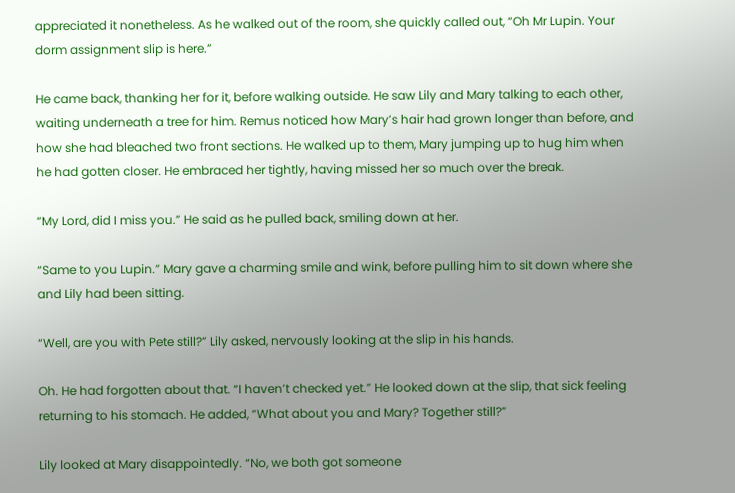appreciated it nonetheless. As he walked out of the room, she quickly called out, “Oh Mr Lupin. Your dorm assignment slip is here.”

He came back, thanking her for it, before walking outside. He saw Lily and Mary talking to each other, waiting underneath a tree for him. Remus noticed how Mary’s hair had grown longer than before, and how she had bleached two front sections. He walked up to them, Mary jumping up to hug him when he had gotten closer. He embraced her tightly, having missed her so much over the break.

“My Lord, did I miss you.” He said as he pulled back, smiling down at her.

“Same to you Lupin.” Mary gave a charming smile and wink, before pulling him to sit down where she and Lily had been sitting.

“Well, are you with Pete still?” Lily asked, nervously looking at the slip in his hands.

Oh. He had forgotten about that. “I haven’t checked yet.” He looked down at the slip, that sick feeling returning to his stomach. He added, “What about you and Mary? Together still?”

Lily looked at Mary disappointedly. “No, we both got someone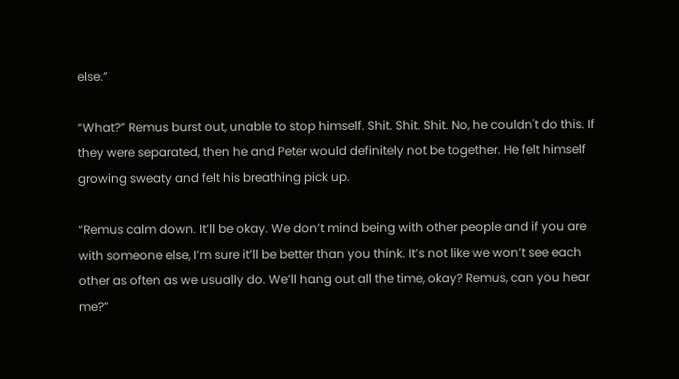else.”

“What?” Remus burst out, unable to stop himself. Shit. Shit. Shit. No, he couldn't do this. If they were separated, then he and Peter would definitely not be together. He felt himself growing sweaty and felt his breathing pick up.

“Remus calm down. It’ll be okay. We don’t mind being with other people and if you are with someone else, I’m sure it’ll be better than you think. It’s not like we won’t see each other as often as we usually do. We’ll hang out all the time, okay? Remus, can you hear me?”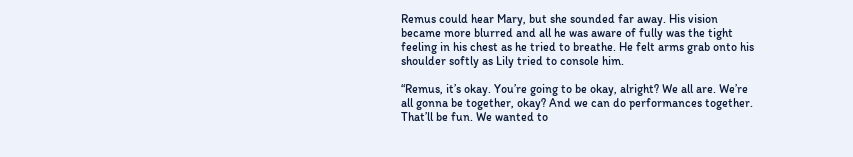Remus could hear Mary, but she sounded far away. His vision became more blurred and all he was aware of fully was the tight feeling in his chest as he tried to breathe. He felt arms grab onto his shoulder softly as Lily tried to console him.

“Remus, it’s okay. You’re going to be okay, alright? We all are. We’re all gonna be together, okay? And we can do performances together. That’ll be fun. We wanted to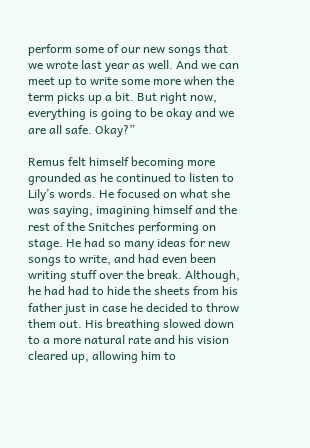perform some of our new songs that we wrote last year as well. And we can meet up to write some more when the term picks up a bit. But right now, everything is going to be okay and we are all safe. Okay?”

Remus felt himself becoming more grounded as he continued to listen to Lily’s words. He focused on what she was saying, imagining himself and the rest of the Snitches performing on stage. He had so many ideas for new songs to write, and had even been writing stuff over the break. Although, he had had to hide the sheets from his father just in case he decided to throw them out. His breathing slowed down to a more natural rate and his vision cleared up, allowing him to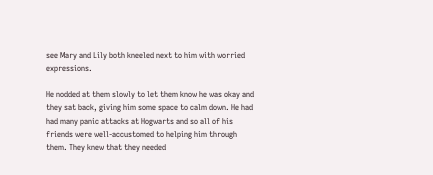see Mary and Lily both kneeled next to him with worried expressions.

He nodded at them slowly to let them know he was okay and they sat back, giving him some space to calm down. He had had many panic attacks at Hogwarts and so all of his friends were well-accustomed to helping him through them. They knew that they needed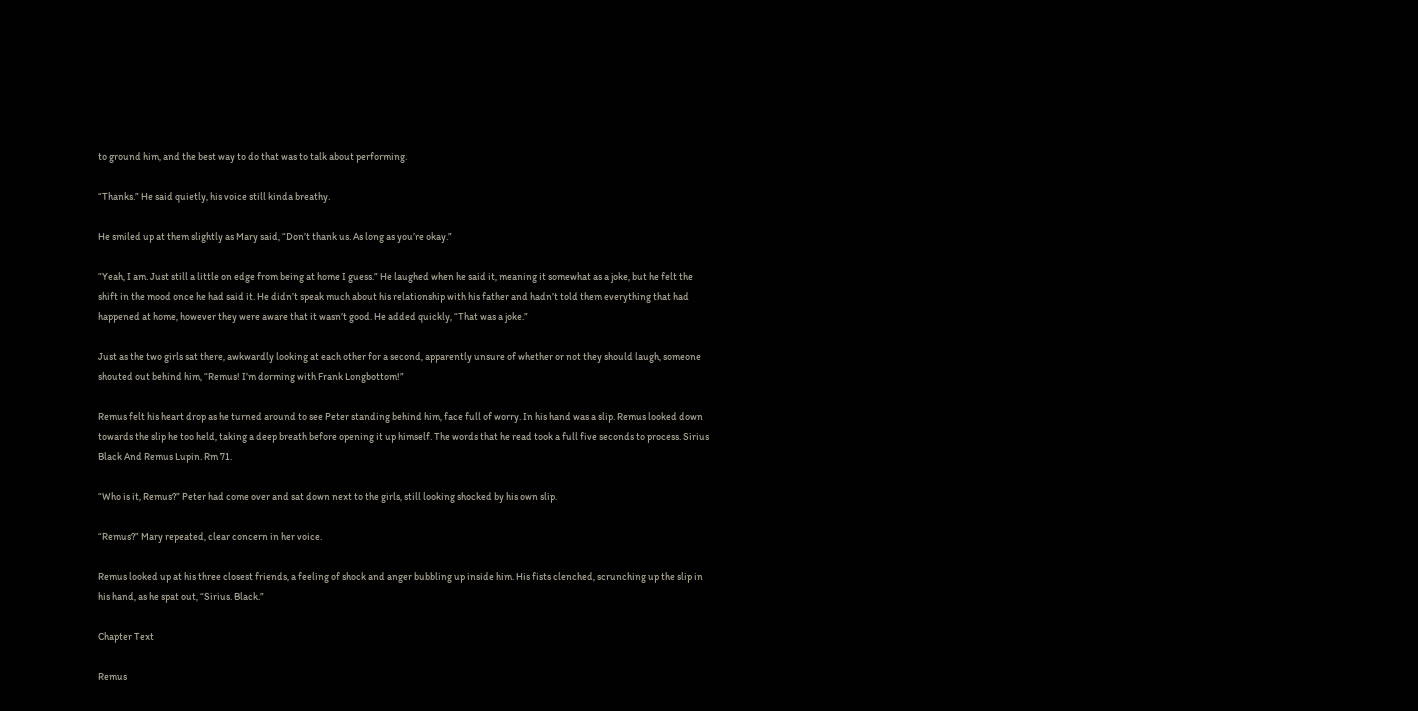to ground him, and the best way to do that was to talk about performing.

“Thanks.” He said quietly, his voice still kinda breathy.

He smiled up at them slightly as Mary said, “Don’t thank us. As long as you’re okay.”

“Yeah, I am. Just still a little on edge from being at home I guess.” He laughed when he said it, meaning it somewhat as a joke, but he felt the shift in the mood once he had said it. He didn’t speak much about his relationship with his father and hadn’t told them everything that had happened at home, however they were aware that it wasn’t good. He added quickly, “That was a joke.”

Just as the two girls sat there, awkwardly looking at each other for a second, apparently unsure of whether or not they should laugh, someone shouted out behind him, “Remus! I’m dorming with Frank Longbottom!”

Remus felt his heart drop as he turned around to see Peter standing behind him, face full of worry. In his hand was a slip. Remus looked down towards the slip he too held, taking a deep breath before opening it up himself. The words that he read took a full five seconds to process. Sirius Black And Remus Lupin. Rm 71.

“Who is it, Remus?” Peter had come over and sat down next to the girls, still looking shocked by his own slip.

“Remus?” Mary repeated, clear concern in her voice.

Remus looked up at his three closest friends, a feeling of shock and anger bubbling up inside him. His fists clenched, scrunching up the slip in his hand, as he spat out, “Sirius. Black.”

Chapter Text

Remus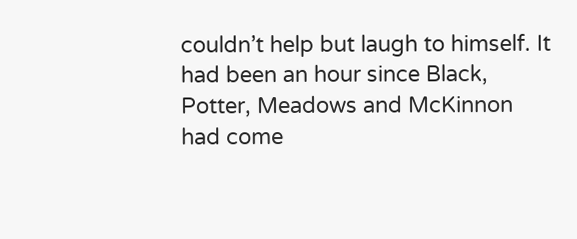couldn’t help but laugh to himself. It had been an hour since Black, Potter, Meadows and McKinnon had come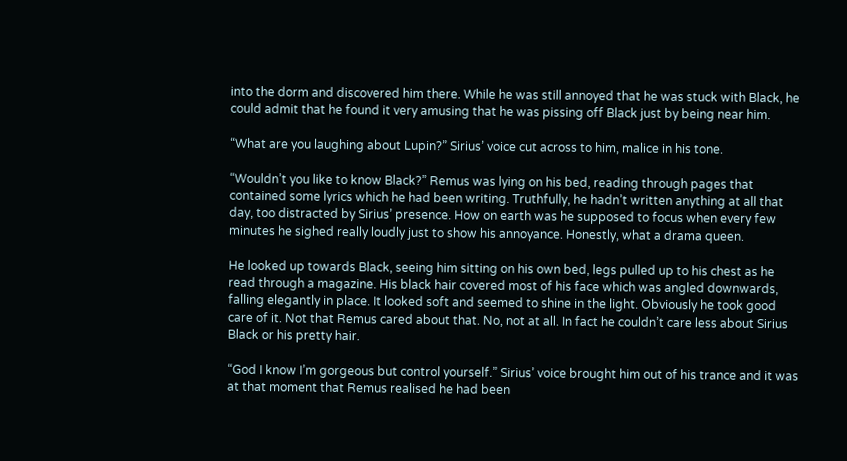into the dorm and discovered him there. While he was still annoyed that he was stuck with Black, he could admit that he found it very amusing that he was pissing off Black just by being near him.

“What are you laughing about Lupin?” Sirius’ voice cut across to him, malice in his tone.

“Wouldn’t you like to know Black?” Remus was lying on his bed, reading through pages that contained some lyrics which he had been writing. Truthfully, he hadn’t written anything at all that day, too distracted by Sirius’ presence. How on earth was he supposed to focus when every few minutes he sighed really loudly just to show his annoyance. Honestly, what a drama queen.

He looked up towards Black, seeing him sitting on his own bed, legs pulled up to his chest as he read through a magazine. His black hair covered most of his face which was angled downwards, falling elegantly in place. It looked soft and seemed to shine in the light. Obviously he took good care of it. Not that Remus cared about that. No, not at all. In fact he couldn’t care less about Sirius Black or his pretty hair.

“God I know I’m gorgeous but control yourself.” Sirius’ voice brought him out of his trance and it was at that moment that Remus realised he had been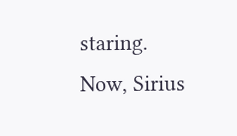staring. Now, Sirius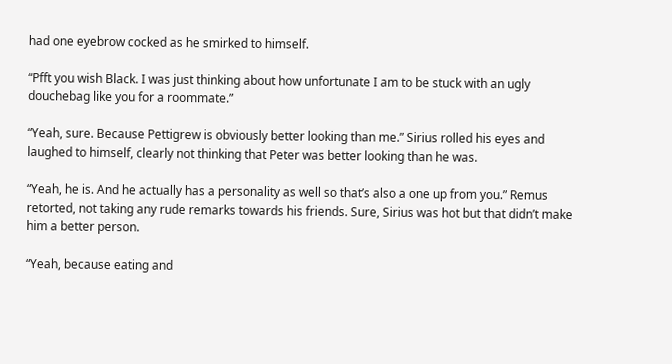had one eyebrow cocked as he smirked to himself.

“Pfft you wish Black. I was just thinking about how unfortunate I am to be stuck with an ugly douchebag like you for a roommate.”

“Yeah, sure. Because Pettigrew is obviously better looking than me.” Sirius rolled his eyes and laughed to himself, clearly not thinking that Peter was better looking than he was.

“Yeah, he is. And he actually has a personality as well so that’s also a one up from you.” Remus retorted, not taking any rude remarks towards his friends. Sure, Sirius was hot but that didn’t make him a better person.

“Yeah, because eating and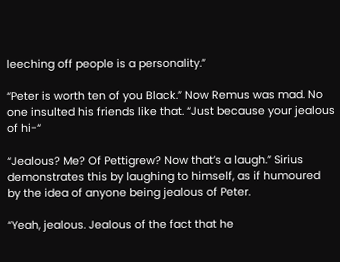leeching off people is a personality.”

“Peter is worth ten of you Black.” Now Remus was mad. No one insulted his friends like that. “Just because your jealous of hi-“

“Jealous? Me? Of Pettigrew? Now that’s a laugh.” Sirius demonstrates this by laughing to himself, as if humoured by the idea of anyone being jealous of Peter.

“Yeah, jealous. Jealous of the fact that he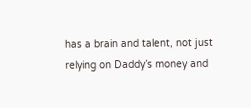has a brain and talent, not just relying on Daddy’s money and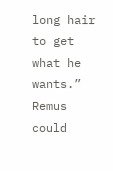long hair to get what he wants.” Remus could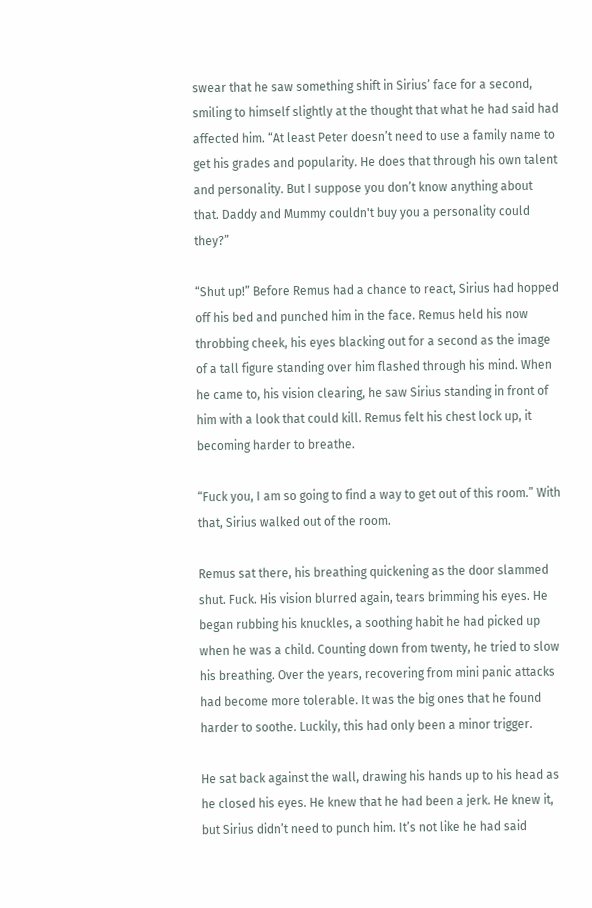swear that he saw something shift in Sirius’ face for a second, smiling to himself slightly at the thought that what he had said had affected him. “At least Peter doesn’t need to use a family name to get his grades and popularity. He does that through his own talent and personality. But I suppose you don’t know anything about that. Daddy and Mummy couldn't buy you a personality could they?”

“Shut up!” Before Remus had a chance to react, Sirius had hopped off his bed and punched him in the face. Remus held his now throbbing cheek, his eyes blacking out for a second as the image of a tall figure standing over him flashed through his mind. When he came to, his vision clearing, he saw Sirius standing in front of him with a look that could kill. Remus felt his chest lock up, it becoming harder to breathe.

“Fuck you, I am so going to find a way to get out of this room.” With that, Sirius walked out of the room.

Remus sat there, his breathing quickening as the door slammed shut. Fuck. His vision blurred again, tears brimming his eyes. He began rubbing his knuckles, a soothing habit he had picked up when he was a child. Counting down from twenty, he tried to slow his breathing. Over the years, recovering from mini panic attacks had become more tolerable. It was the big ones that he found harder to soothe. Luckily, this had only been a minor trigger.

He sat back against the wall, drawing his hands up to his head as he closed his eyes. He knew that he had been a jerk. He knew it, but Sirius didn’t need to punch him. It’s not like he had said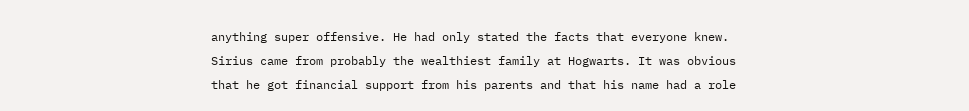anything super offensive. He had only stated the facts that everyone knew. Sirius came from probably the wealthiest family at Hogwarts. It was obvious that he got financial support from his parents and that his name had a role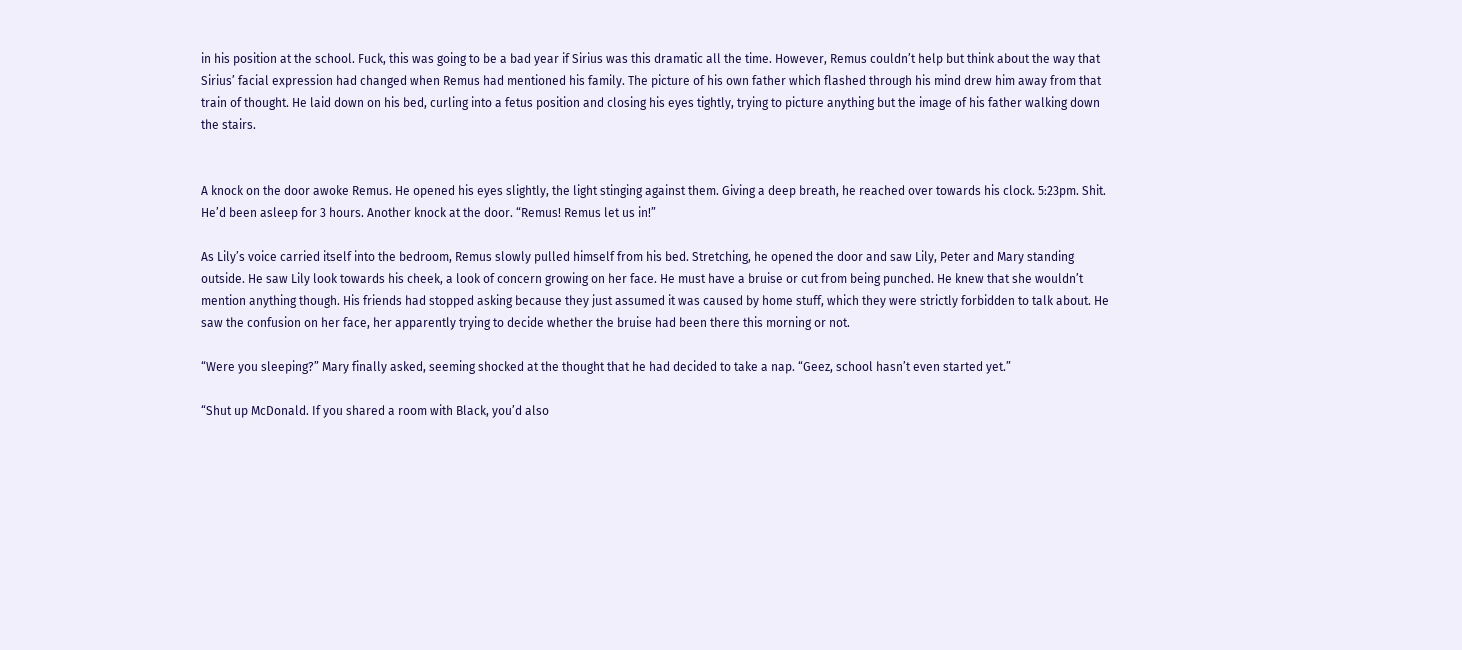in his position at the school. Fuck, this was going to be a bad year if Sirius was this dramatic all the time. However, Remus couldn’t help but think about the way that Sirius’ facial expression had changed when Remus had mentioned his family. The picture of his own father which flashed through his mind drew him away from that train of thought. He laid down on his bed, curling into a fetus position and closing his eyes tightly, trying to picture anything but the image of his father walking down the stairs.


A knock on the door awoke Remus. He opened his eyes slightly, the light stinging against them. Giving a deep breath, he reached over towards his clock. 5:23pm. Shit. He’d been asleep for 3 hours. Another knock at the door. “Remus! Remus let us in!”

As Lily’s voice carried itself into the bedroom, Remus slowly pulled himself from his bed. Stretching, he opened the door and saw Lily, Peter and Mary standing outside. He saw Lily look towards his cheek, a look of concern growing on her face. He must have a bruise or cut from being punched. He knew that she wouldn’t mention anything though. His friends had stopped asking because they just assumed it was caused by home stuff, which they were strictly forbidden to talk about. He saw the confusion on her face, her apparently trying to decide whether the bruise had been there this morning or not.

“Were you sleeping?” Mary finally asked, seeming shocked at the thought that he had decided to take a nap. “Geez, school hasn’t even started yet.”

“Shut up McDonald. If you shared a room with Black, you’d also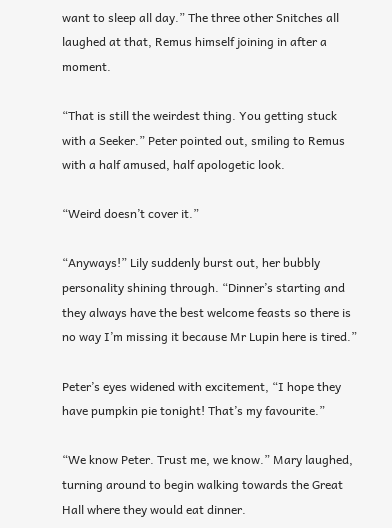want to sleep all day.” The three other Snitches all laughed at that, Remus himself joining in after a moment.

“That is still the weirdest thing. You getting stuck with a Seeker.” Peter pointed out, smiling to Remus with a half amused, half apologetic look.

“Weird doesn’t cover it.”

“Anyways!” Lily suddenly burst out, her bubbly personality shining through. “Dinner’s starting and they always have the best welcome feasts so there is no way I’m missing it because Mr Lupin here is tired.”

Peter’s eyes widened with excitement, “I hope they have pumpkin pie tonight! That’s my favourite.”

“We know Peter. Trust me, we know.” Mary laughed, turning around to begin walking towards the Great Hall where they would eat dinner.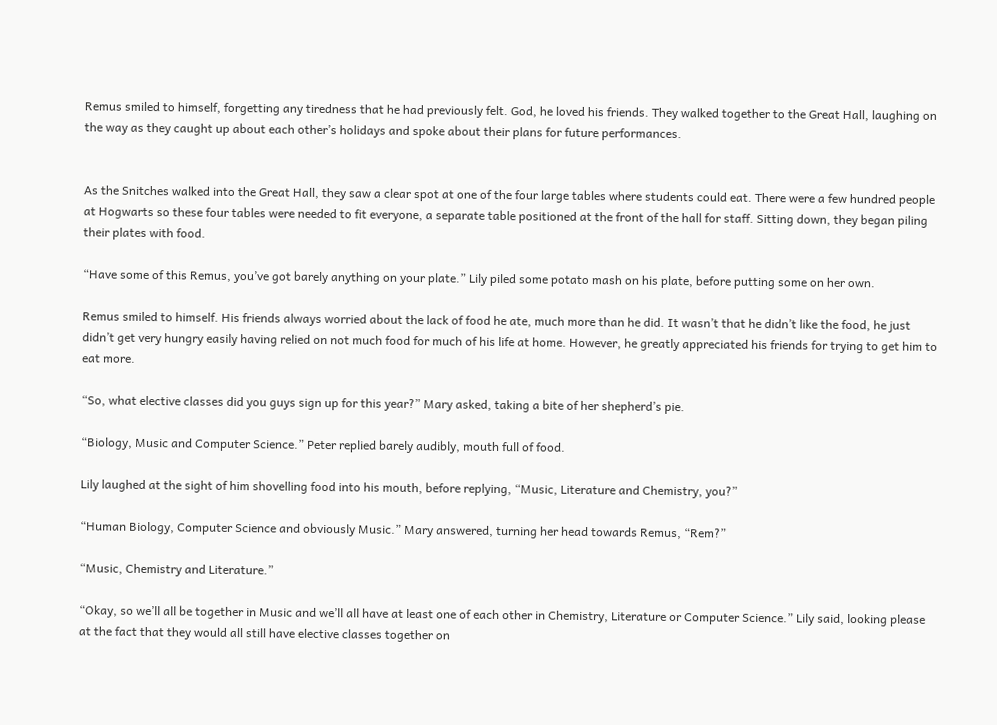Remus smiled to himself, forgetting any tiredness that he had previously felt. God, he loved his friends. They walked together to the Great Hall, laughing on the way as they caught up about each other’s holidays and spoke about their plans for future performances.


As the Snitches walked into the Great Hall, they saw a clear spot at one of the four large tables where students could eat. There were a few hundred people at Hogwarts so these four tables were needed to fit everyone, a separate table positioned at the front of the hall for staff. Sitting down, they began piling their plates with food.

“Have some of this Remus, you’ve got barely anything on your plate.” Lily piled some potato mash on his plate, before putting some on her own.

Remus smiled to himself. His friends always worried about the lack of food he ate, much more than he did. It wasn’t that he didn’t like the food, he just didn’t get very hungry easily having relied on not much food for much of his life at home. However, he greatly appreciated his friends for trying to get him to eat more.

“So, what elective classes did you guys sign up for this year?” Mary asked, taking a bite of her shepherd’s pie.

“Biology, Music and Computer Science.” Peter replied barely audibly, mouth full of food.

Lily laughed at the sight of him shovelling food into his mouth, before replying, “Music, Literature and Chemistry, you?”

“Human Biology, Computer Science and obviously Music.” Mary answered, turning her head towards Remus, “Rem?”

“Music, Chemistry and Literature.”

“Okay, so we’ll all be together in Music and we’ll all have at least one of each other in Chemistry, Literature or Computer Science.” Lily said, looking please at the fact that they would all still have elective classes together on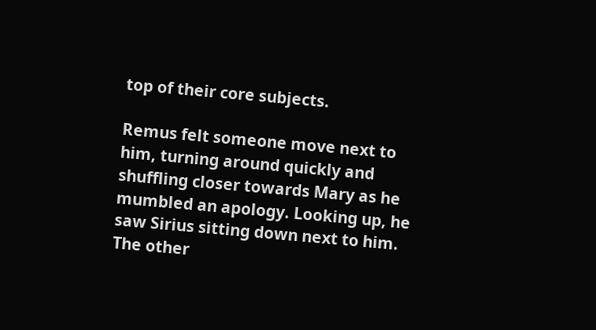top of their core subjects.

Remus felt someone move next to him, turning around quickly and shuffling closer towards Mary as he mumbled an apology. Looking up, he saw Sirius sitting down next to him. The other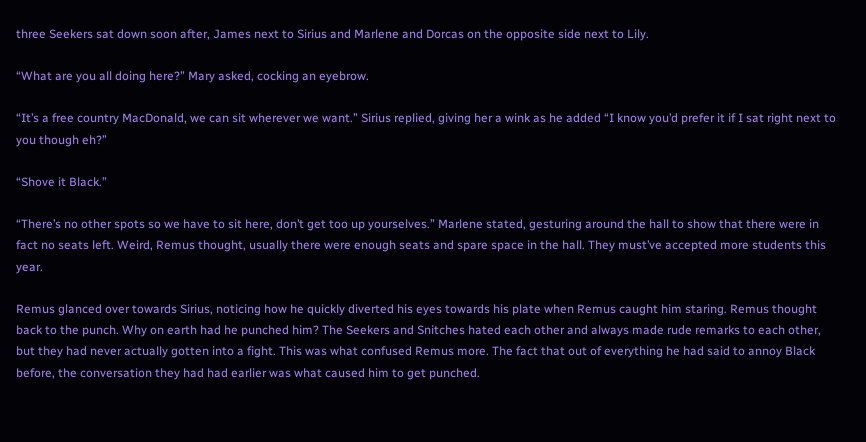three Seekers sat down soon after, James next to Sirius and Marlene and Dorcas on the opposite side next to Lily.

“What are you all doing here?” Mary asked, cocking an eyebrow.

“It’s a free country MacDonald, we can sit wherever we want.” Sirius replied, giving her a wink as he added “I know you’d prefer it if I sat right next to you though eh?”

“Shove it Black.”

“There’s no other spots so we have to sit here, don’t get too up yourselves.” Marlene stated, gesturing around the hall to show that there were in fact no seats left. Weird, Remus thought, usually there were enough seats and spare space in the hall. They must’ve accepted more students this year.

Remus glanced over towards Sirius, noticing how he quickly diverted his eyes towards his plate when Remus caught him staring. Remus thought back to the punch. Why on earth had he punched him? The Seekers and Snitches hated each other and always made rude remarks to each other, but they had never actually gotten into a fight. This was what confused Remus more. The fact that out of everything he had said to annoy Black before, the conversation they had had earlier was what caused him to get punched.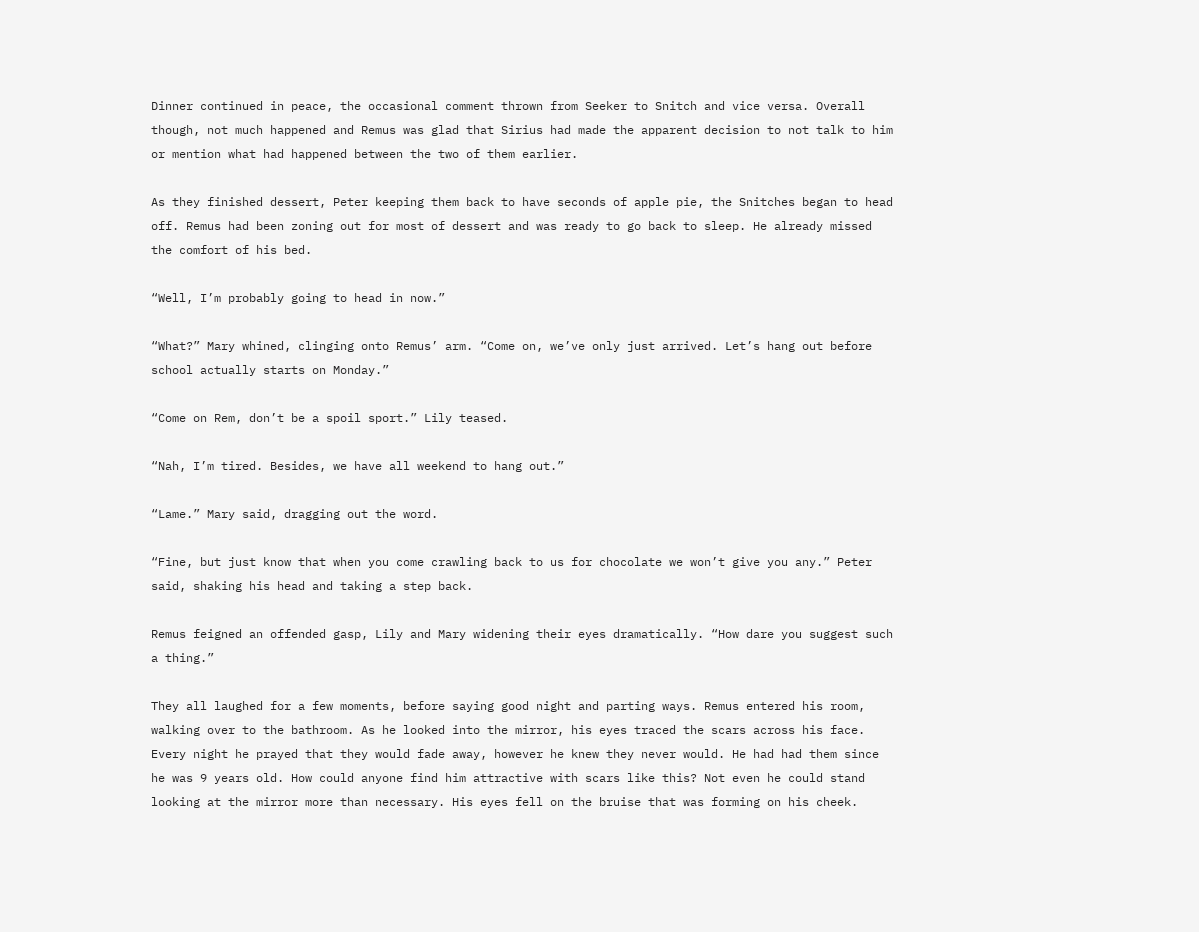Dinner continued in peace, the occasional comment thrown from Seeker to Snitch and vice versa. Overall though, not much happened and Remus was glad that Sirius had made the apparent decision to not talk to him or mention what had happened between the two of them earlier.

As they finished dessert, Peter keeping them back to have seconds of apple pie, the Snitches began to head off. Remus had been zoning out for most of dessert and was ready to go back to sleep. He already missed the comfort of his bed.

“Well, I’m probably going to head in now.”

“What?” Mary whined, clinging onto Remus’ arm. “Come on, we’ve only just arrived. Let’s hang out before school actually starts on Monday.”

“Come on Rem, don’t be a spoil sport.” Lily teased.

“Nah, I’m tired. Besides, we have all weekend to hang out.”

“Lame.” Mary said, dragging out the word.

“Fine, but just know that when you come crawling back to us for chocolate we won’t give you any.” Peter said, shaking his head and taking a step back.

Remus feigned an offended gasp, Lily and Mary widening their eyes dramatically. “How dare you suggest such a thing.”

They all laughed for a few moments, before saying good night and parting ways. Remus entered his room, walking over to the bathroom. As he looked into the mirror, his eyes traced the scars across his face. Every night he prayed that they would fade away, however he knew they never would. He had had them since he was 9 years old. How could anyone find him attractive with scars like this? Not even he could stand looking at the mirror more than necessary. His eyes fell on the bruise that was forming on his cheek.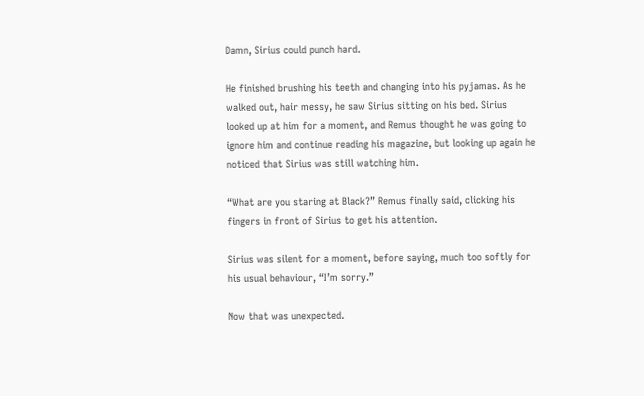Damn, Sirius could punch hard.

He finished brushing his teeth and changing into his pyjamas. As he walked out, hair messy, he saw Sirius sitting on his bed. Sirius looked up at him for a moment, and Remus thought he was going to ignore him and continue reading his magazine, but looking up again he noticed that Sirius was still watching him.

“What are you staring at Black?” Remus finally said, clicking his fingers in front of Sirius to get his attention.

Sirius was silent for a moment, before saying, much too softly for his usual behaviour, “I’m sorry.”

Now that was unexpected.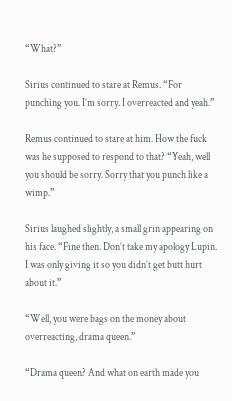“What?”

Sirius continued to stare at Remus. “For punching you. I’m sorry. I overreacted and yeah.”

Remus continued to stare at him. How the fuck was he supposed to respond to that? “Yeah, well you should be sorry. Sorry that you punch like a wimp.”

Sirius laughed slightly, a small grin appearing on his face. “Fine then. Don’t take my apology Lupin. I was only giving it so you didn’t get butt hurt about it.”

“Well, you were bags on the money about overreacting, drama queen.”

“Drama queen? And what on earth made you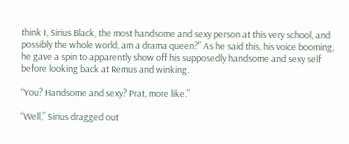think I, Sirius Black, the most handsome and sexy person at this very school, and possibly the whole world, am a drama queen?” As he said this, his voice booming, he gave a spin to apparently show off his supposedly handsome and sexy self before looking back at Remus and winking.

“You? Handsome and sexy? Prat, more like.”

“Well,” Sirius dragged out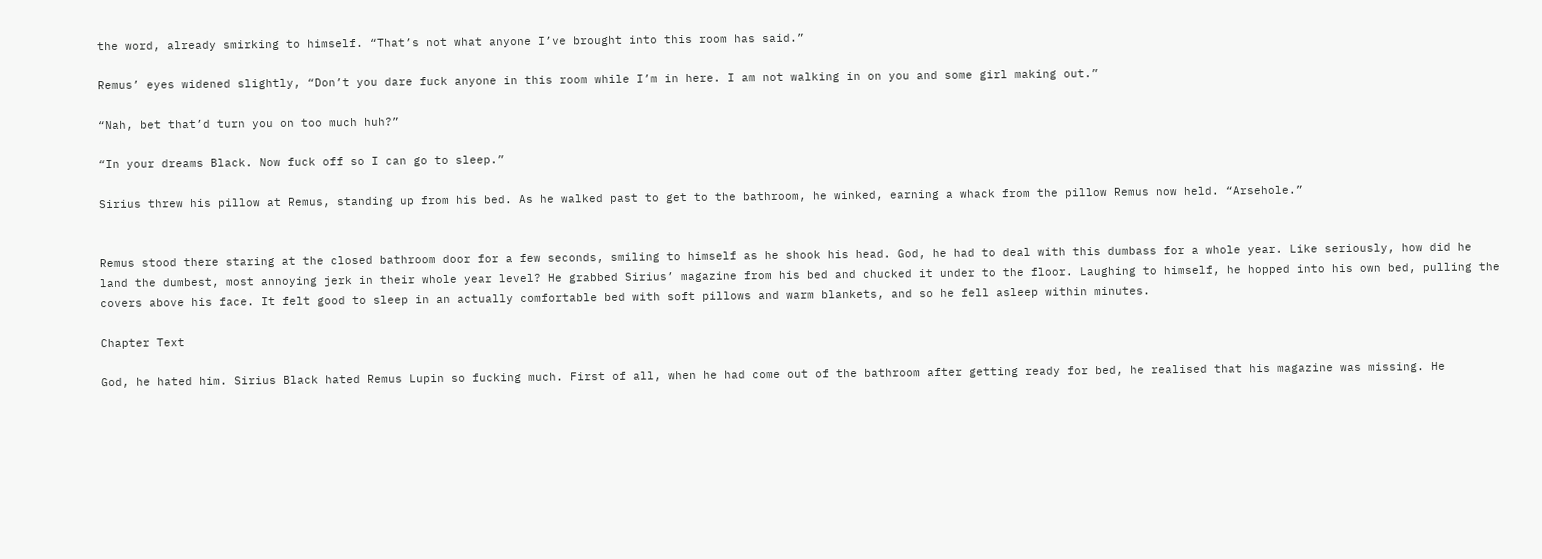the word, already smirking to himself. “That’s not what anyone I’ve brought into this room has said.”

Remus’ eyes widened slightly, “Don’t you dare fuck anyone in this room while I’m in here. I am not walking in on you and some girl making out.”

“Nah, bet that’d turn you on too much huh?”

“In your dreams Black. Now fuck off so I can go to sleep.”

Sirius threw his pillow at Remus, standing up from his bed. As he walked past to get to the bathroom, he winked, earning a whack from the pillow Remus now held. “Arsehole.”


Remus stood there staring at the closed bathroom door for a few seconds, smiling to himself as he shook his head. God, he had to deal with this dumbass for a whole year. Like seriously, how did he land the dumbest, most annoying jerk in their whole year level? He grabbed Sirius’ magazine from his bed and chucked it under to the floor. Laughing to himself, he hopped into his own bed, pulling the covers above his face. It felt good to sleep in an actually comfortable bed with soft pillows and warm blankets, and so he fell asleep within minutes.

Chapter Text

God, he hated him. Sirius Black hated Remus Lupin so fucking much. First of all, when he had come out of the bathroom after getting ready for bed, he realised that his magazine was missing. He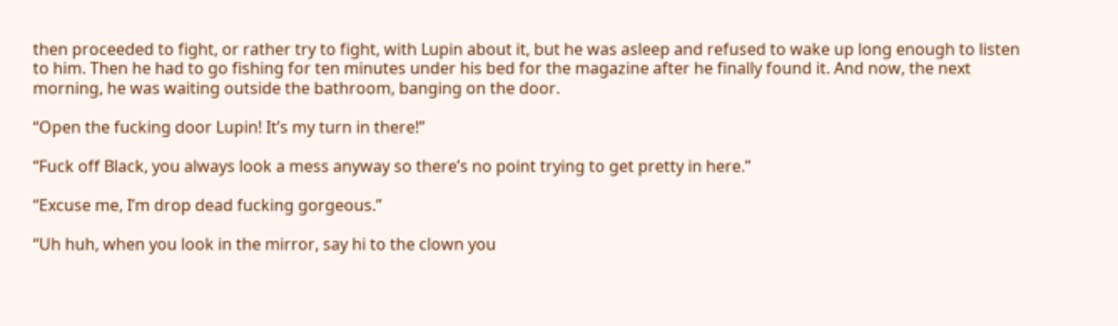then proceeded to fight, or rather try to fight, with Lupin about it, but he was asleep and refused to wake up long enough to listen to him. Then he had to go fishing for ten minutes under his bed for the magazine after he finally found it. And now, the next morning, he was waiting outside the bathroom, banging on the door.

“Open the fucking door Lupin! It’s my turn in there!”

“Fuck off Black, you always look a mess anyway so there’s no point trying to get pretty in here.”

“Excuse me, I’m drop dead fucking gorgeous.”

“Uh huh, when you look in the mirror, say hi to the clown you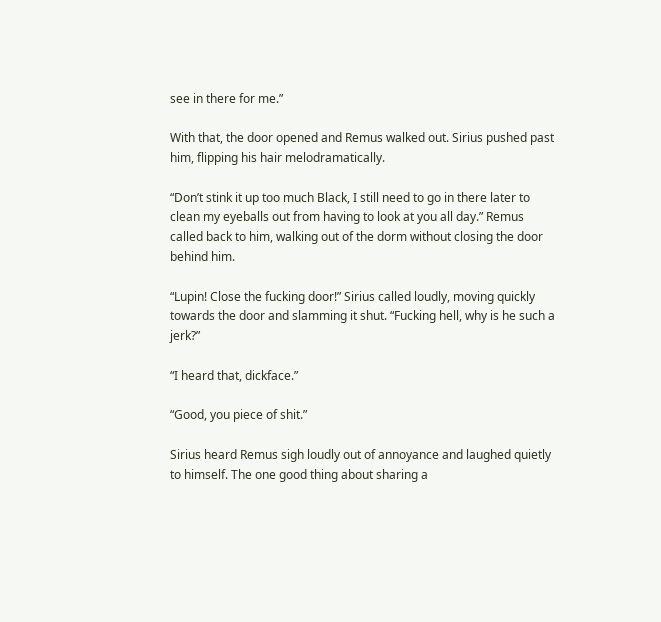see in there for me.”

With that, the door opened and Remus walked out. Sirius pushed past him, flipping his hair melodramatically.

“Don’t stink it up too much Black, I still need to go in there later to clean my eyeballs out from having to look at you all day.” Remus called back to him, walking out of the dorm without closing the door behind him.

“Lupin! Close the fucking door!” Sirius called loudly, moving quickly towards the door and slamming it shut. “Fucking hell, why is he such a jerk?”

“I heard that, dickface.”

“Good, you piece of shit.”

Sirius heard Remus sigh loudly out of annoyance and laughed quietly to himself. The one good thing about sharing a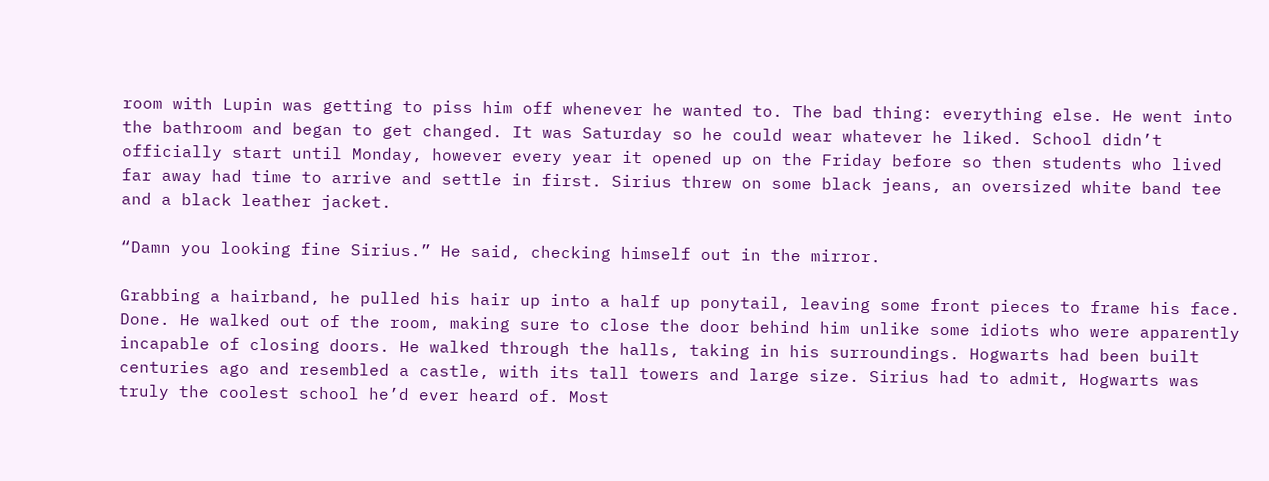room with Lupin was getting to piss him off whenever he wanted to. The bad thing: everything else. He went into the bathroom and began to get changed. It was Saturday so he could wear whatever he liked. School didn’t officially start until Monday, however every year it opened up on the Friday before so then students who lived far away had time to arrive and settle in first. Sirius threw on some black jeans, an oversized white band tee and a black leather jacket.

“Damn you looking fine Sirius.” He said, checking himself out in the mirror.

Grabbing a hairband, he pulled his hair up into a half up ponytail, leaving some front pieces to frame his face. Done. He walked out of the room, making sure to close the door behind him unlike some idiots who were apparently incapable of closing doors. He walked through the halls, taking in his surroundings. Hogwarts had been built centuries ago and resembled a castle, with its tall towers and large size. Sirius had to admit, Hogwarts was truly the coolest school he’d ever heard of. Most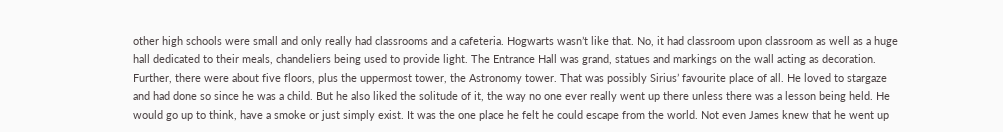other high schools were small and only really had classrooms and a cafeteria. Hogwarts wasn’t like that. No, it had classroom upon classroom as well as a huge hall dedicated to their meals, chandeliers being used to provide light. The Entrance Hall was grand, statues and markings on the wall acting as decoration. Further, there were about five floors, plus the uppermost tower, the Astronomy tower. That was possibly Sirius’ favourite place of all. He loved to stargaze and had done so since he was a child. But he also liked the solitude of it, the way no one ever really went up there unless there was a lesson being held. He would go up to think, have a smoke or just simply exist. It was the one place he felt he could escape from the world. Not even James knew that he went up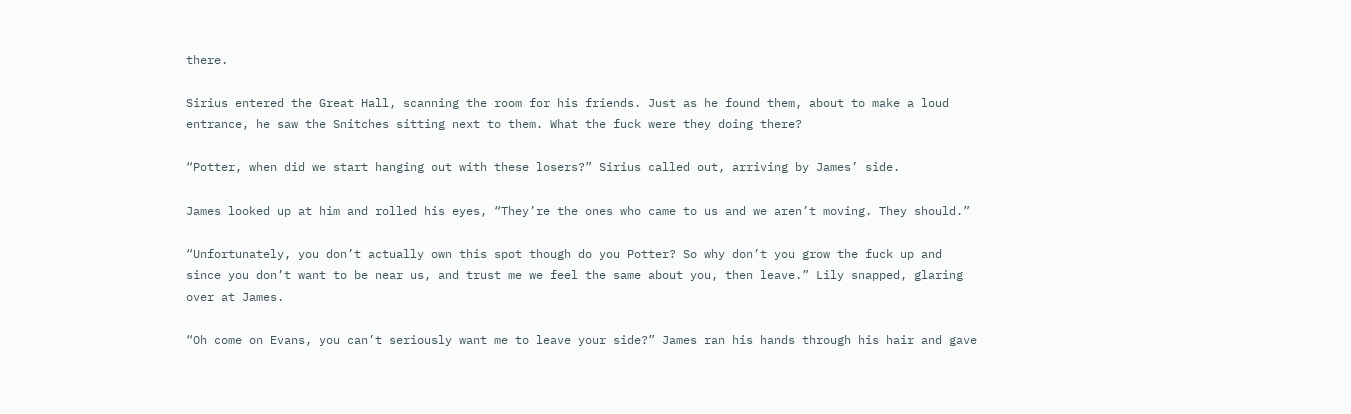there.

Sirius entered the Great Hall, scanning the room for his friends. Just as he found them, about to make a loud entrance, he saw the Snitches sitting next to them. What the fuck were they doing there?

“Potter, when did we start hanging out with these losers?” Sirius called out, arriving by James’ side.

James looked up at him and rolled his eyes, “They’re the ones who came to us and we aren’t moving. They should.”

“Unfortunately, you don’t actually own this spot though do you Potter? So why don’t you grow the fuck up and since you don’t want to be near us, and trust me we feel the same about you, then leave.” Lily snapped, glaring over at James.

“Oh come on Evans, you can’t seriously want me to leave your side?” James ran his hands through his hair and gave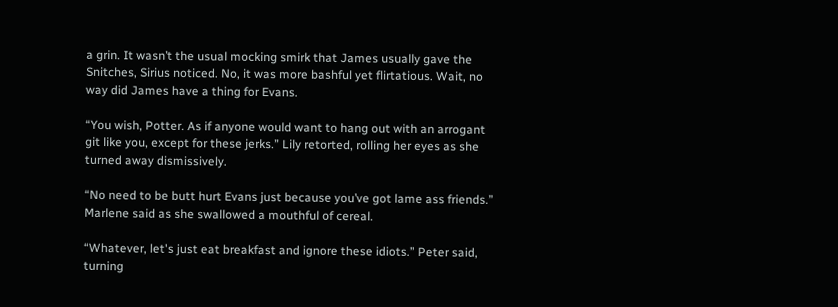a grin. It wasn’t the usual mocking smirk that James usually gave the Snitches, Sirius noticed. No, it was more bashful yet flirtatious. Wait, no way did James have a thing for Evans.

“You wish, Potter. As if anyone would want to hang out with an arrogant git like you, except for these jerks.” Lily retorted, rolling her eyes as she turned away dismissively.

“No need to be butt hurt Evans just because you’ve got lame ass friends.” Marlene said as she swallowed a mouthful of cereal.

“Whatever, let's just eat breakfast and ignore these idiots.” Peter said, turning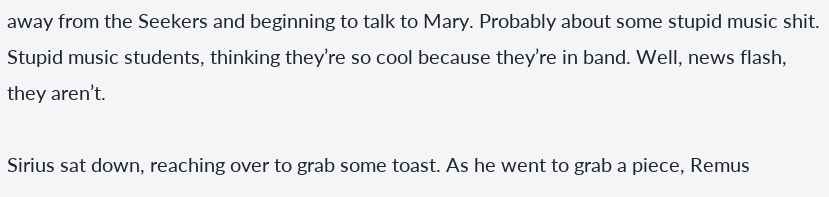away from the Seekers and beginning to talk to Mary. Probably about some stupid music shit. Stupid music students, thinking they’re so cool because they’re in band. Well, news flash, they aren’t.

Sirius sat down, reaching over to grab some toast. As he went to grab a piece, Remus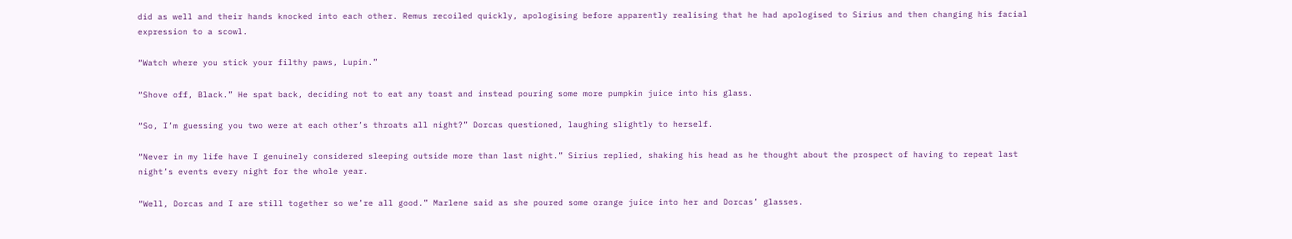did as well and their hands knocked into each other. Remus recoiled quickly, apologising before apparently realising that he had apologised to Sirius and then changing his facial expression to a scowl.

“Watch where you stick your filthy paws, Lupin.”

“Shove off, Black.” He spat back, deciding not to eat any toast and instead pouring some more pumpkin juice into his glass.

“So, I’m guessing you two were at each other’s throats all night?” Dorcas questioned, laughing slightly to herself.

“Never in my life have I genuinely considered sleeping outside more than last night.” Sirius replied, shaking his head as he thought about the prospect of having to repeat last night’s events every night for the whole year.

“Well, Dorcas and I are still together so we’re all good.” Marlene said as she poured some orange juice into her and Dorcas’ glasses.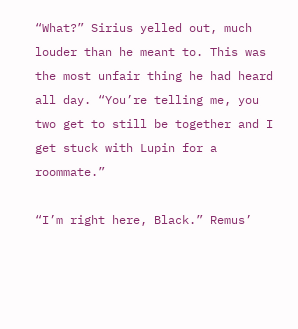“What?” Sirius yelled out, much louder than he meant to. This was the most unfair thing he had heard all day. “You’re telling me, you two get to still be together and I get stuck with Lupin for a roommate.”

“I’m right here, Black.” Remus’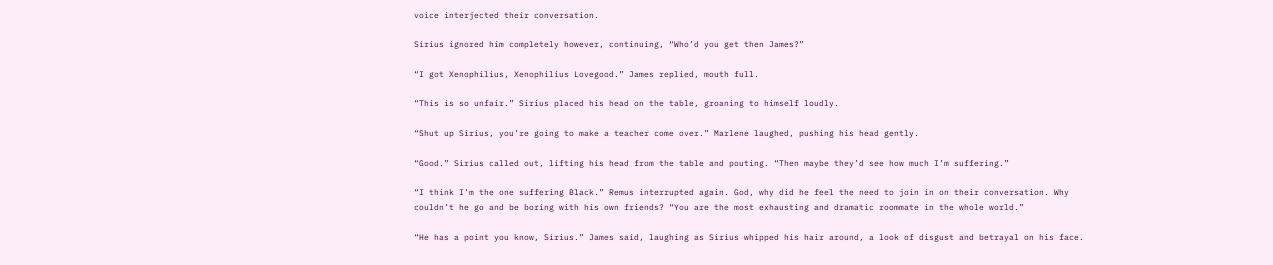voice interjected their conversation.

Sirius ignored him completely however, continuing, “Who’d you get then James?”

“I got Xenophilius, Xenophilius Lovegood.” James replied, mouth full.

“This is so unfair.” Sirius placed his head on the table, groaning to himself loudly.

“Shut up Sirius, you’re going to make a teacher come over.” Marlene laughed, pushing his head gently.

“Good.” Sirius called out, lifting his head from the table and pouting. “Then maybe they’d see how much I’m suffering.”

“I think I’m the one suffering Black.” Remus interrupted again. God, why did he feel the need to join in on their conversation. Why couldn’t he go and be boring with his own friends? “You are the most exhausting and dramatic roommate in the whole world.”

“He has a point you know, Sirius.” James said, laughing as Sirius whipped his hair around, a look of disgust and betrayal on his face.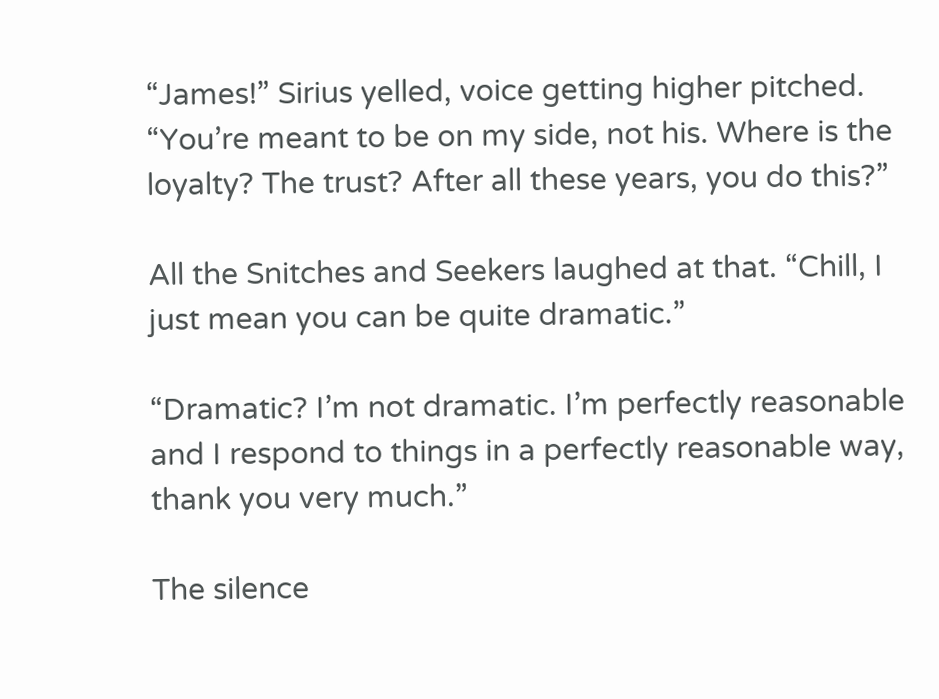“James!” Sirius yelled, voice getting higher pitched. “You’re meant to be on my side, not his. Where is the loyalty? The trust? After all these years, you do this?”

All the Snitches and Seekers laughed at that. “Chill, I just mean you can be quite dramatic.”

“Dramatic? I’m not dramatic. I’m perfectly reasonable and I respond to things in a perfectly reasonable way, thank you very much.”

The silence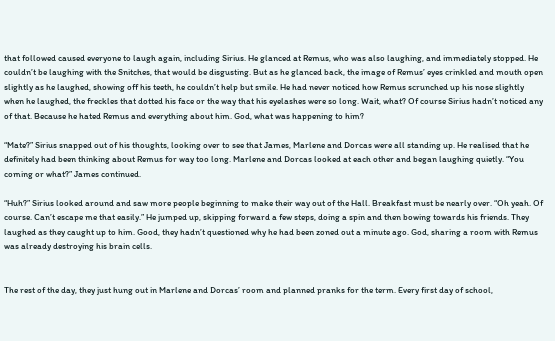that followed caused everyone to laugh again, including Sirius. He glanced at Remus, who was also laughing, and immediately stopped. He couldn’t be laughing with the Snitches, that would be disgusting. But as he glanced back, the image of Remus’ eyes crinkled and mouth open slightly as he laughed, showing off his teeth, he couldn’t help but smile. He had never noticed how Remus scrunched up his nose slightly when he laughed, the freckles that dotted his face or the way that his eyelashes were so long. Wait, what? Of course Sirius hadn’t noticed any of that. Because he hated Remus and everything about him. God, what was happening to him?

“Mate?” Sirius snapped out of his thoughts, looking over to see that James, Marlene and Dorcas were all standing up. He realised that he definitely had been thinking about Remus for way too long. Marlene and Dorcas looked at each other and began laughing quietly. “You coming or what?” James continued.

“Huh?” Sirius looked around and saw more people beginning to make their way out of the Hall. Breakfast must be nearly over. “Oh yeah. Of course. Can’t escape me that easily.” He jumped up, skipping forward a few steps, doing a spin and then bowing towards his friends. They laughed as they caught up to him. Good, they hadn’t questioned why he had been zoned out a minute ago. God, sharing a room with Remus was already destroying his brain cells.


The rest of the day, they just hung out in Marlene and Dorcas’ room and planned pranks for the term. Every first day of school,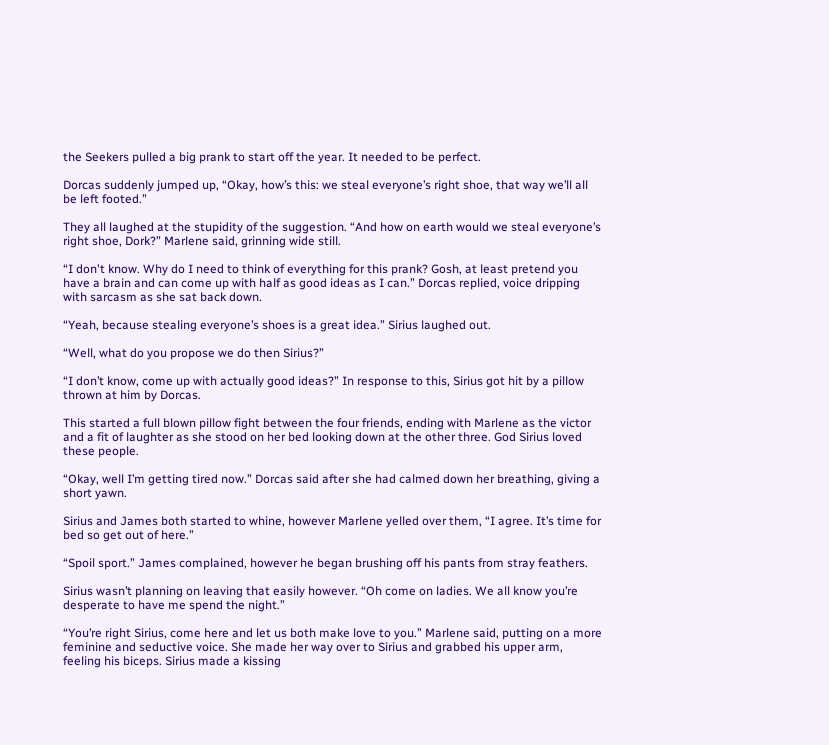the Seekers pulled a big prank to start off the year. It needed to be perfect.

Dorcas suddenly jumped up, “Okay, how’s this: we steal everyone’s right shoe, that way we’ll all be left footed.”

They all laughed at the stupidity of the suggestion. “And how on earth would we steal everyone’s right shoe, Dork?” Marlene said, grinning wide still.

“I don't know. Why do I need to think of everything for this prank? Gosh, at least pretend you have a brain and can come up with half as good ideas as I can.” Dorcas replied, voice dripping with sarcasm as she sat back down.

“Yeah, because stealing everyone’s shoes is a great idea.” Sirius laughed out.

“Well, what do you propose we do then Sirius?”

“I don’t know, come up with actually good ideas?” In response to this, Sirius got hit by a pillow thrown at him by Dorcas.

This started a full blown pillow fight between the four friends, ending with Marlene as the victor and a fit of laughter as she stood on her bed looking down at the other three. God Sirius loved these people.

“Okay, well I’m getting tired now.” Dorcas said after she had calmed down her breathing, giving a short yawn.

Sirius and James both started to whine, however Marlene yelled over them, “I agree. It’s time for bed so get out of here.”

“Spoil sport.” James complained, however he began brushing off his pants from stray feathers.

Sirius wasn’t planning on leaving that easily however. “Oh come on ladies. We all know you’re desperate to have me spend the night.”

“You’re right Sirius, come here and let us both make love to you.” Marlene said, putting on a more feminine and seductive voice. She made her way over to Sirius and grabbed his upper arm, feeling his biceps. Sirius made a kissing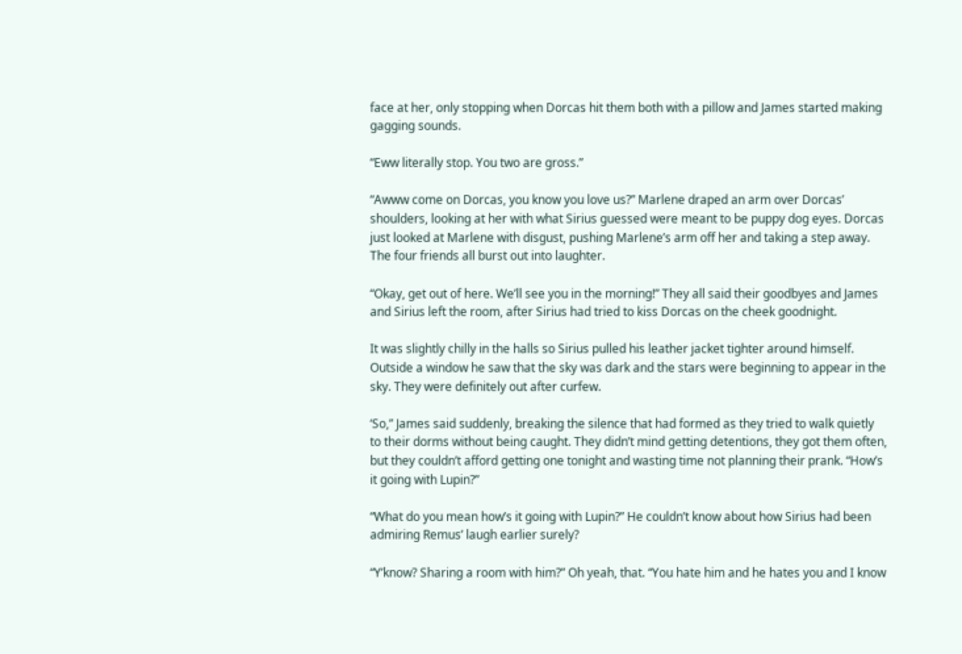face at her, only stopping when Dorcas hit them both with a pillow and James started making gagging sounds.

“Eww literally stop. You two are gross.”

“Awww come on Dorcas, you know you love us?” Marlene draped an arm over Dorcas’ shoulders, looking at her with what Sirius guessed were meant to be puppy dog eyes. Dorcas just looked at Marlene with disgust, pushing Marlene’s arm off her and taking a step away. The four friends all burst out into laughter.

“Okay, get out of here. We’ll see you in the morning!” They all said their goodbyes and James and Sirius left the room, after Sirius had tried to kiss Dorcas on the cheek goodnight.

It was slightly chilly in the halls so Sirius pulled his leather jacket tighter around himself. Outside a window he saw that the sky was dark and the stars were beginning to appear in the sky. They were definitely out after curfew.

‘So,” James said suddenly, breaking the silence that had formed as they tried to walk quietly to their dorms without being caught. They didn’t mind getting detentions, they got them often, but they couldn’t afford getting one tonight and wasting time not planning their prank. “How’s it going with Lupin?”

“What do you mean how’s it going with Lupin?” He couldn’t know about how Sirius had been admiring Remus’ laugh earlier surely?

“Y’know? Sharing a room with him?” Oh yeah, that. “You hate him and he hates you and I know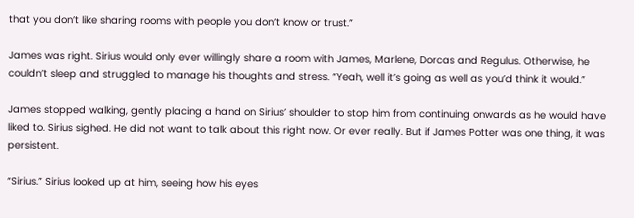that you don’t like sharing rooms with people you don’t know or trust.”

James was right. Sirius would only ever willingly share a room with James, Marlene, Dorcas and Regulus. Otherwise, he couldn’t sleep and struggled to manage his thoughts and stress. “Yeah, well it’s going as well as you’d think it would.”

James stopped walking, gently placing a hand on Sirius’ shoulder to stop him from continuing onwards as he would have liked to. Sirius sighed. He did not want to talk about this right now. Or ever really. But if James Potter was one thing, it was persistent.

“Sirius.” Sirius looked up at him, seeing how his eyes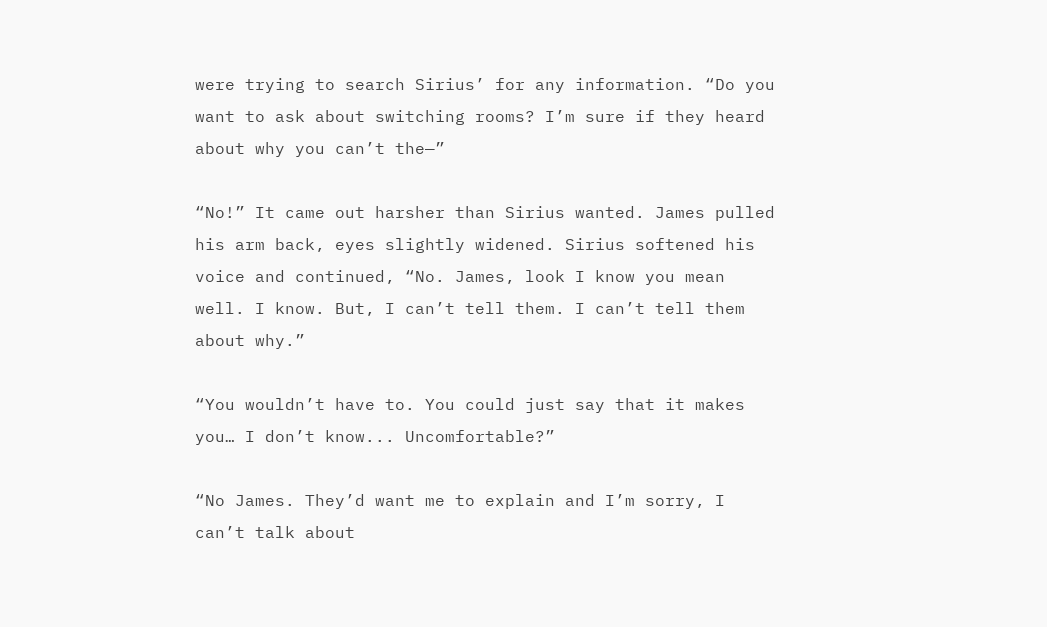were trying to search Sirius’ for any information. “Do you want to ask about switching rooms? I’m sure if they heard about why you can’t the—”

“No!” It came out harsher than Sirius wanted. James pulled his arm back, eyes slightly widened. Sirius softened his voice and continued, “No. James, look I know you mean well. I know. But, I can’t tell them. I can’t tell them about why.”

“You wouldn’t have to. You could just say that it makes you… I don’t know... Uncomfortable?”

“No James. They’d want me to explain and I’m sorry, I can’t talk about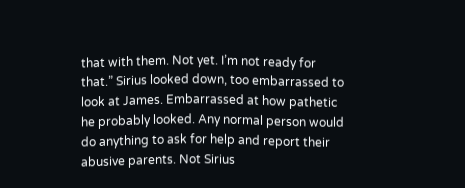that with them. Not yet. I’m not ready for that.” Sirius looked down, too embarrassed to look at James. Embarrassed at how pathetic he probably looked. Any normal person would do anything to ask for help and report their abusive parents. Not Sirius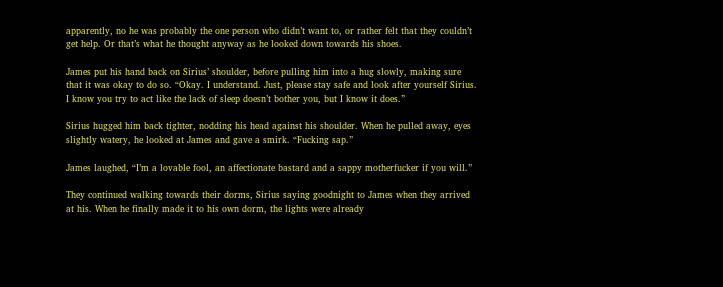apparently, no he was probably the one person who didn’t want to, or rather felt that they couldn’t get help. Or that’s what he thought anyway as he looked down towards his shoes.

James put his hand back on Sirius’ shoulder, before pulling him into a hug slowly, making sure that it was okay to do so. “Okay. I understand. Just, please stay safe and look after yourself Sirius. I know you try to act like the lack of sleep doesn’t bother you, but I know it does.”

Sirius hugged him back tighter, nodding his head against his shoulder. When he pulled away, eyes slightly watery, he looked at James and gave a smirk. “Fucking sap.”

James laughed, “I’m a lovable fool, an affectionate bastard and a sappy motherfucker if you will.”

They continued walking towards their dorms, Sirius saying goodnight to James when they arrived at his. When he finally made it to his own dorm, the lights were already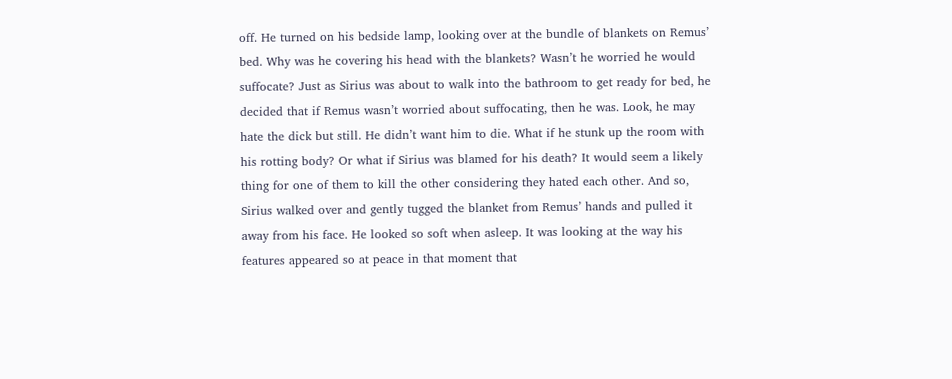off. He turned on his bedside lamp, looking over at the bundle of blankets on Remus’ bed. Why was he covering his head with the blankets? Wasn’t he worried he would suffocate? Just as Sirius was about to walk into the bathroom to get ready for bed, he decided that if Remus wasn’t worried about suffocating, then he was. Look, he may hate the dick but still. He didn’t want him to die. What if he stunk up the room with his rotting body? Or what if Sirius was blamed for his death? It would seem a likely thing for one of them to kill the other considering they hated each other. And so, Sirius walked over and gently tugged the blanket from Remus’ hands and pulled it away from his face. He looked so soft when asleep. It was looking at the way his features appeared so at peace in that moment that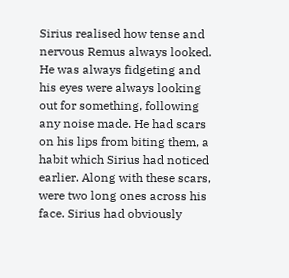Sirius realised how tense and nervous Remus always looked. He was always fidgeting and his eyes were always looking out for something, following any noise made. He had scars on his lips from biting them, a habit which Sirius had noticed earlier. Along with these scars, were two long ones across his face. Sirius had obviously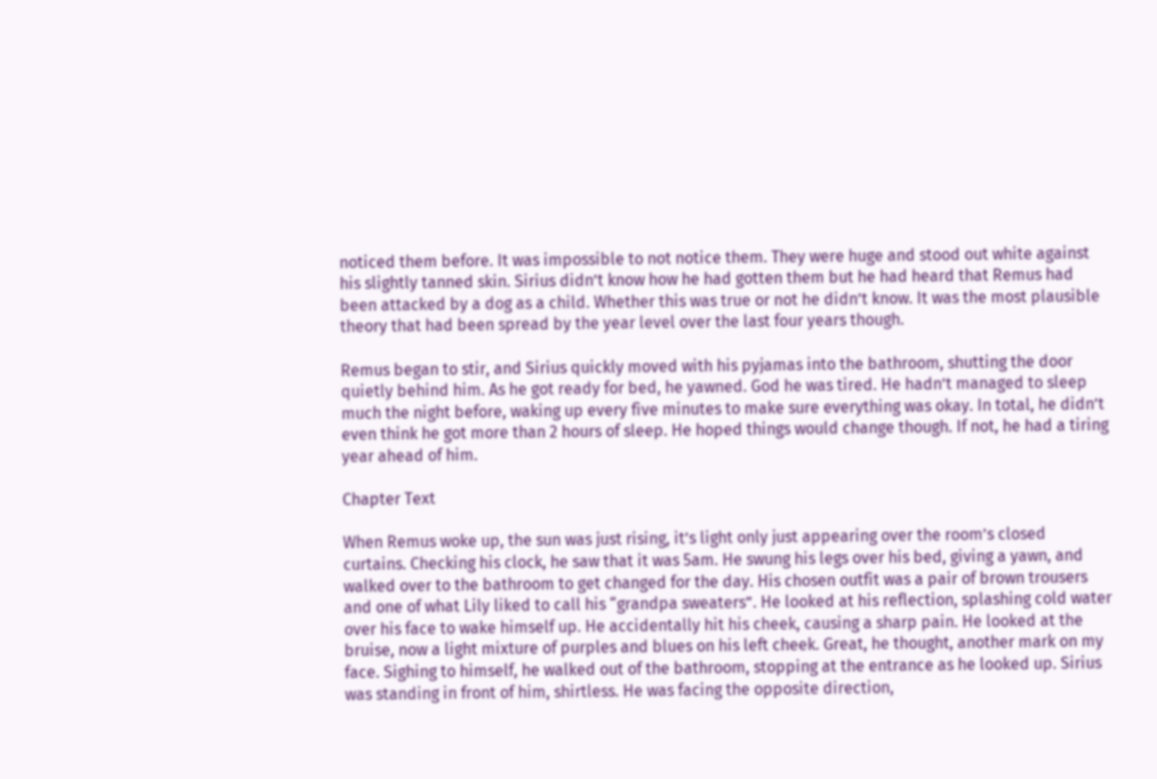noticed them before. It was impossible to not notice them. They were huge and stood out white against his slightly tanned skin. Sirius didn’t know how he had gotten them but he had heard that Remus had been attacked by a dog as a child. Whether this was true or not he didn’t know. It was the most plausible theory that had been spread by the year level over the last four years though.

Remus began to stir, and Sirius quickly moved with his pyjamas into the bathroom, shutting the door quietly behind him. As he got ready for bed, he yawned. God he was tired. He hadn’t managed to sleep much the night before, waking up every five minutes to make sure everything was okay. In total, he didn’t even think he got more than 2 hours of sleep. He hoped things would change though. If not, he had a tiring year ahead of him.

Chapter Text

When Remus woke up, the sun was just rising, it’s light only just appearing over the room’s closed curtains. Checking his clock, he saw that it was 5am. He swung his legs over his bed, giving a yawn, and walked over to the bathroom to get changed for the day. His chosen outfit was a pair of brown trousers and one of what Lily liked to call his “grandpa sweaters”. He looked at his reflection, splashing cold water over his face to wake himself up. He accidentally hit his cheek, causing a sharp pain. He looked at the bruise, now a light mixture of purples and blues on his left cheek. Great, he thought, another mark on my face. Sighing to himself, he walked out of the bathroom, stopping at the entrance as he looked up. Sirius was standing in front of him, shirtless. He was facing the opposite direction,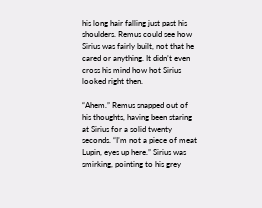his long hair falling just past his shoulders. Remus could see how Sirius was fairly built, not that he cared or anything. It didn’t even cross his mind how hot Sirius looked right then.

“Ahem.” Remus snapped out of his thoughts, having been staring at Sirius for a solid twenty seconds. “I’m not a piece of meat Lupin, eyes up here.” Sirius was smirking, pointing to his grey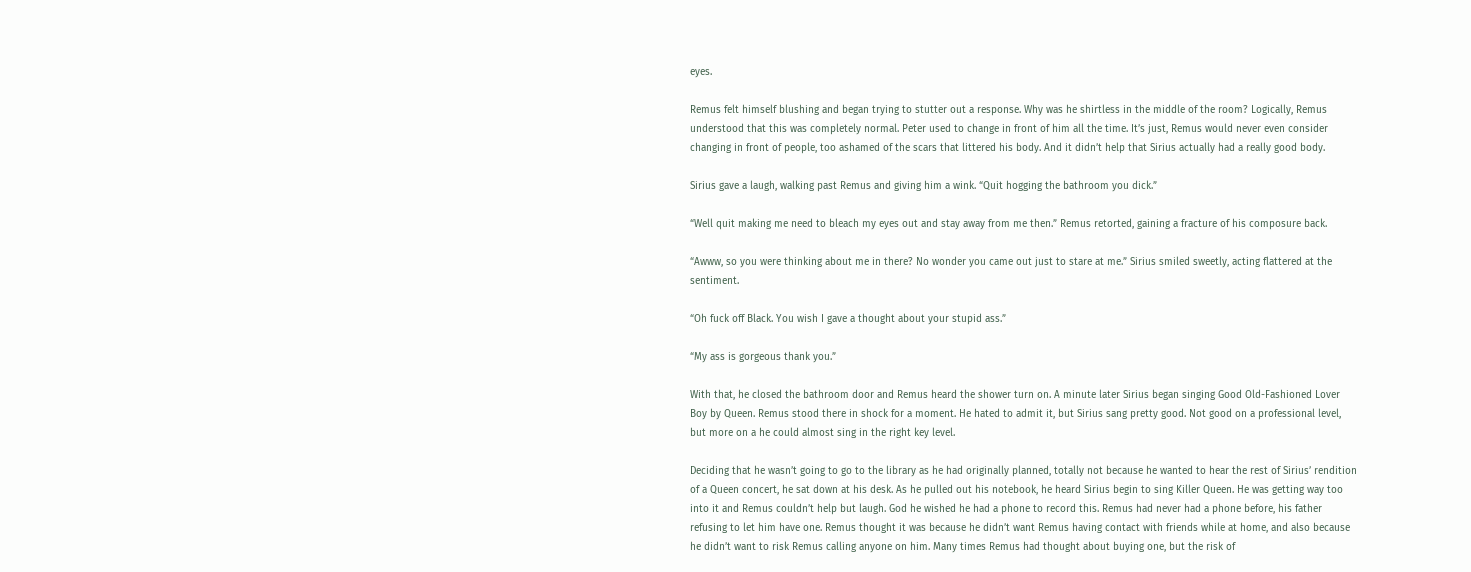eyes.

Remus felt himself blushing and began trying to stutter out a response. Why was he shirtless in the middle of the room? Logically, Remus understood that this was completely normal. Peter used to change in front of him all the time. It’s just, Remus would never even consider changing in front of people, too ashamed of the scars that littered his body. And it didn’t help that Sirius actually had a really good body.

Sirius gave a laugh, walking past Remus and giving him a wink. “Quit hogging the bathroom you dick.”

“Well quit making me need to bleach my eyes out and stay away from me then.” Remus retorted, gaining a fracture of his composure back.

“Awww, so you were thinking about me in there? No wonder you came out just to stare at me.” Sirius smiled sweetly, acting flattered at the sentiment.

“Oh fuck off Black. You wish I gave a thought about your stupid ass.”

“My ass is gorgeous thank you.”

With that, he closed the bathroom door and Remus heard the shower turn on. A minute later Sirius began singing Good Old-Fashioned Lover Boy by Queen. Remus stood there in shock for a moment. He hated to admit it, but Sirius sang pretty good. Not good on a professional level, but more on a he could almost sing in the right key level.

Deciding that he wasn’t going to go to the library as he had originally planned, totally not because he wanted to hear the rest of Sirius’ rendition of a Queen concert, he sat down at his desk. As he pulled out his notebook, he heard Sirius begin to sing Killer Queen. He was getting way too into it and Remus couldn’t help but laugh. God he wished he had a phone to record this. Remus had never had a phone before, his father refusing to let him have one. Remus thought it was because he didn’t want Remus having contact with friends while at home, and also because he didn’t want to risk Remus calling anyone on him. Many times Remus had thought about buying one, but the risk of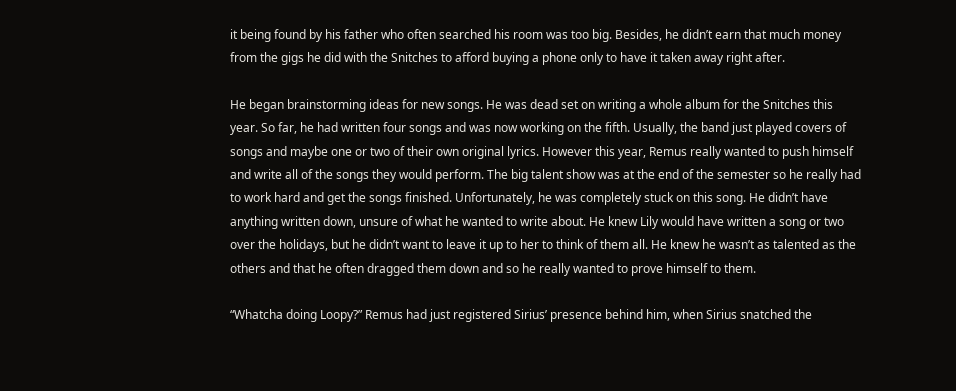it being found by his father who often searched his room was too big. Besides, he didn’t earn that much money from the gigs he did with the Snitches to afford buying a phone only to have it taken away right after.

He began brainstorming ideas for new songs. He was dead set on writing a whole album for the Snitches this year. So far, he had written four songs and was now working on the fifth. Usually, the band just played covers of songs and maybe one or two of their own original lyrics. However this year, Remus really wanted to push himself and write all of the songs they would perform. The big talent show was at the end of the semester so he really had to work hard and get the songs finished. Unfortunately, he was completely stuck on this song. He didn’t have anything written down, unsure of what he wanted to write about. He knew Lily would have written a song or two over the holidays, but he didn’t want to leave it up to her to think of them all. He knew he wasn’t as talented as the others and that he often dragged them down and so he really wanted to prove himself to them.

“Whatcha doing Loopy?” Remus had just registered Sirius’ presence behind him, when Sirius snatched the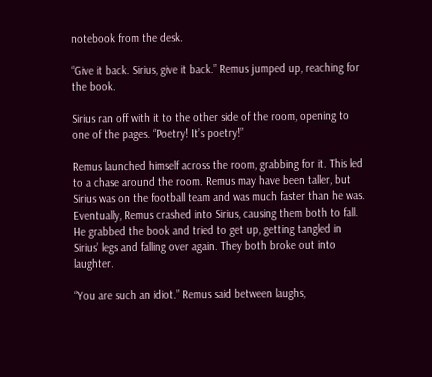notebook from the desk.

“Give it back. Sirius, give it back.” Remus jumped up, reaching for the book.

Sirius ran off with it to the other side of the room, opening to one of the pages. “Poetry! It’s poetry!”

Remus launched himself across the room, grabbing for it. This led to a chase around the room. Remus may have been taller, but Sirius was on the football team and was much faster than he was. Eventually, Remus crashed into Sirius, causing them both to fall. He grabbed the book and tried to get up, getting tangled in Sirius’ legs and falling over again. They both broke out into laughter.

“You are such an idiot.” Remus said between laughs,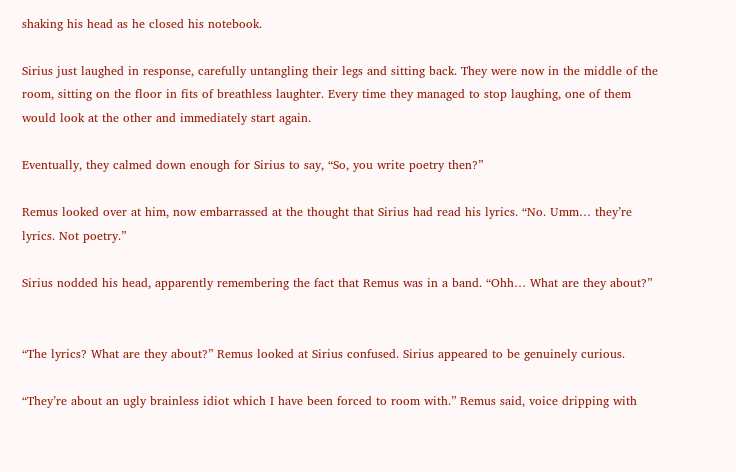shaking his head as he closed his notebook.

Sirius just laughed in response, carefully untangling their legs and sitting back. They were now in the middle of the room, sitting on the floor in fits of breathless laughter. Every time they managed to stop laughing, one of them would look at the other and immediately start again.

Eventually, they calmed down enough for Sirius to say, “So, you write poetry then?”

Remus looked over at him, now embarrassed at the thought that Sirius had read his lyrics. “No. Umm… they’re lyrics. Not poetry.”

Sirius nodded his head, apparently remembering the fact that Remus was in a band. “Ohh… What are they about?”


“The lyrics? What are they about?” Remus looked at Sirius confused. Sirius appeared to be genuinely curious.

“They’re about an ugly brainless idiot which I have been forced to room with.” Remus said, voice dripping with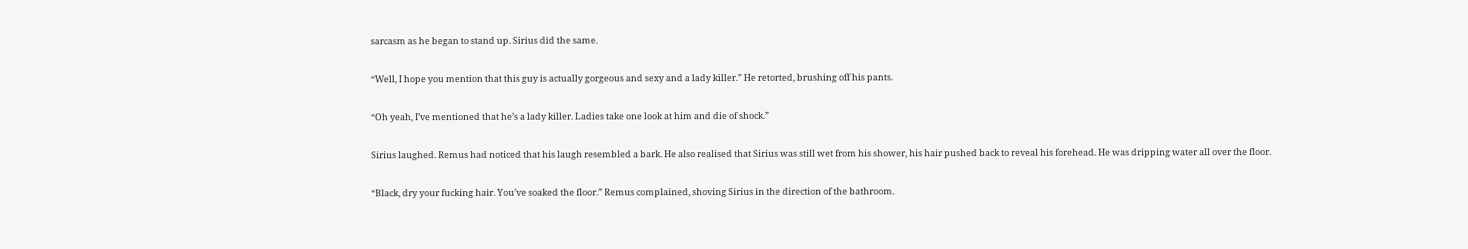sarcasm as he began to stand up. Sirius did the same.

“Well, I hope you mention that this guy is actually gorgeous and sexy and a lady killer.” He retorted, brushing off his pants.

“Oh yeah, I’ve mentioned that he’s a lady killer. Ladies take one look at him and die of shock.”

Sirius laughed. Remus had noticed that his laugh resembled a bark. He also realised that Sirius was still wet from his shower, his hair pushed back to reveal his forehead. He was dripping water all over the floor.

“Black, dry your fucking hair. You’ve soaked the floor.” Remus complained, shoving Sirius in the direction of the bathroom.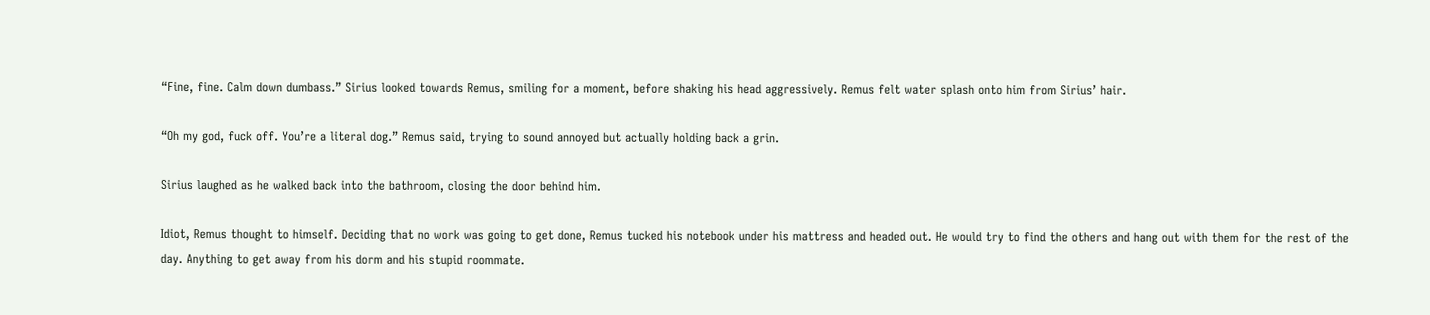“Fine, fine. Calm down dumbass.” Sirius looked towards Remus, smiling for a moment, before shaking his head aggressively. Remus felt water splash onto him from Sirius’ hair.

“Oh my god, fuck off. You’re a literal dog.” Remus said, trying to sound annoyed but actually holding back a grin.

Sirius laughed as he walked back into the bathroom, closing the door behind him.

Idiot, Remus thought to himself. Deciding that no work was going to get done, Remus tucked his notebook under his mattress and headed out. He would try to find the others and hang out with them for the rest of the day. Anything to get away from his dorm and his stupid roommate.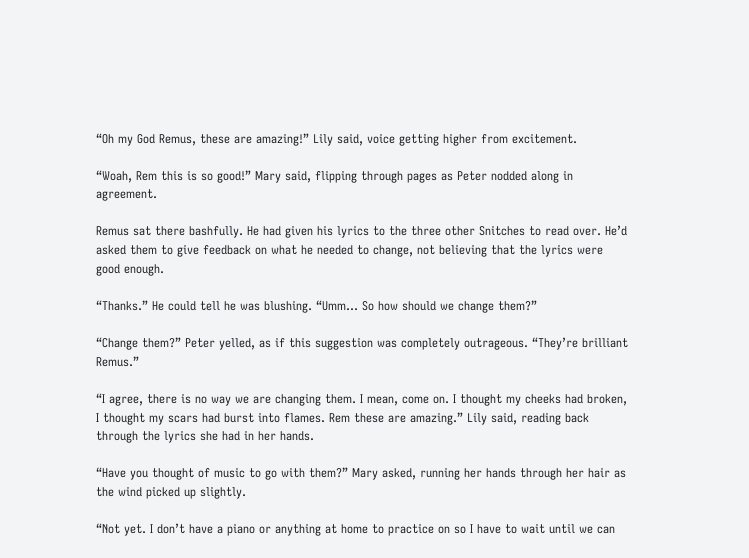“Oh my God Remus, these are amazing!” Lily said, voice getting higher from excitement.

“Woah, Rem this is so good!” Mary said, flipping through pages as Peter nodded along in agreement.

Remus sat there bashfully. He had given his lyrics to the three other Snitches to read over. He’d asked them to give feedback on what he needed to change, not believing that the lyrics were good enough.

“Thanks.” He could tell he was blushing. “Umm… So how should we change them?”

“Change them?” Peter yelled, as if this suggestion was completely outrageous. “They’re brilliant Remus.”

“I agree, there is no way we are changing them. I mean, come on. I thought my cheeks had broken, I thought my scars had burst into flames. Rem these are amazing.” Lily said, reading back through the lyrics she had in her hands.

“Have you thought of music to go with them?” Mary asked, running her hands through her hair as the wind picked up slightly.

“Not yet. I don’t have a piano or anything at home to practice on so I have to wait until we can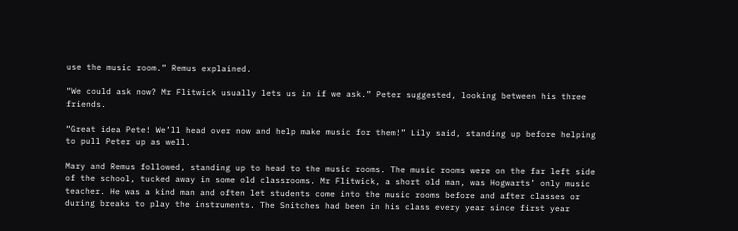use the music room.” Remus explained.

“We could ask now? Mr Flitwick usually lets us in if we ask.” Peter suggested, looking between his three friends.

“Great idea Pete! We’ll head over now and help make music for them!” Lily said, standing up before helping to pull Peter up as well.

Mary and Remus followed, standing up to head to the music rooms. The music rooms were on the far left side of the school, tucked away in some old classrooms. Mr Flitwick, a short old man, was Hogwarts’ only music teacher. He was a kind man and often let students come into the music rooms before and after classes or during breaks to play the instruments. The Snitches had been in his class every year since first year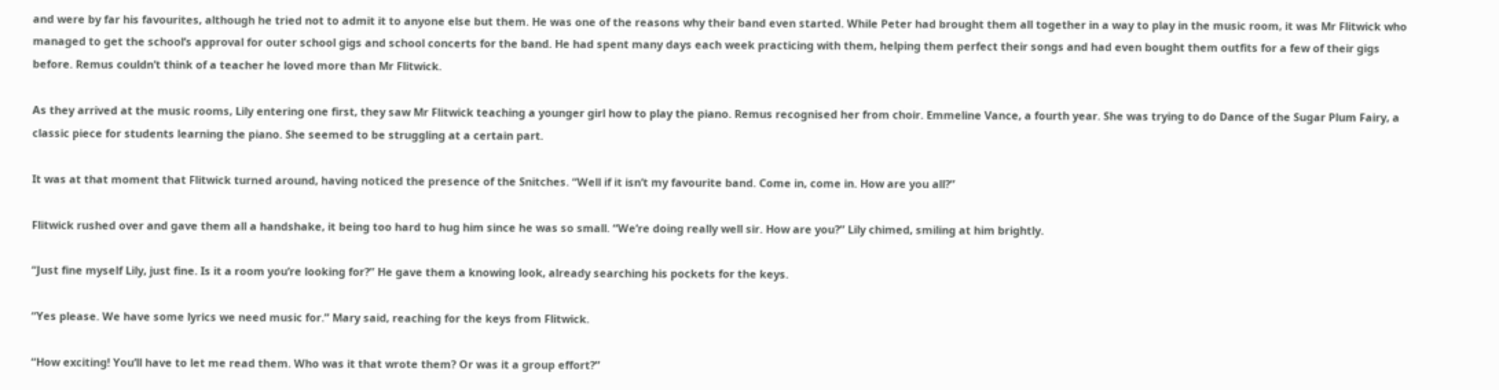and were by far his favourites, although he tried not to admit it to anyone else but them. He was one of the reasons why their band even started. While Peter had brought them all together in a way to play in the music room, it was Mr Flitwick who managed to get the school’s approval for outer school gigs and school concerts for the band. He had spent many days each week practicing with them, helping them perfect their songs and had even bought them outfits for a few of their gigs before. Remus couldn’t think of a teacher he loved more than Mr Flitwick.

As they arrived at the music rooms, Lily entering one first, they saw Mr Flitwick teaching a younger girl how to play the piano. Remus recognised her from choir. Emmeline Vance, a fourth year. She was trying to do Dance of the Sugar Plum Fairy, a classic piece for students learning the piano. She seemed to be struggling at a certain part.

It was at that moment that Flitwick turned around, having noticed the presence of the Snitches. “Well if it isn’t my favourite band. Come in, come in. How are you all?”

Flitwick rushed over and gave them all a handshake, it being too hard to hug him since he was so small. “We’re doing really well sir. How are you?” Lily chimed, smiling at him brightly.

“Just fine myself Lily, just fine. Is it a room you’re looking for?” He gave them a knowing look, already searching his pockets for the keys.

“Yes please. We have some lyrics we need music for.” Mary said, reaching for the keys from Flitwick.

“How exciting! You’ll have to let me read them. Who was it that wrote them? Or was it a group effort?”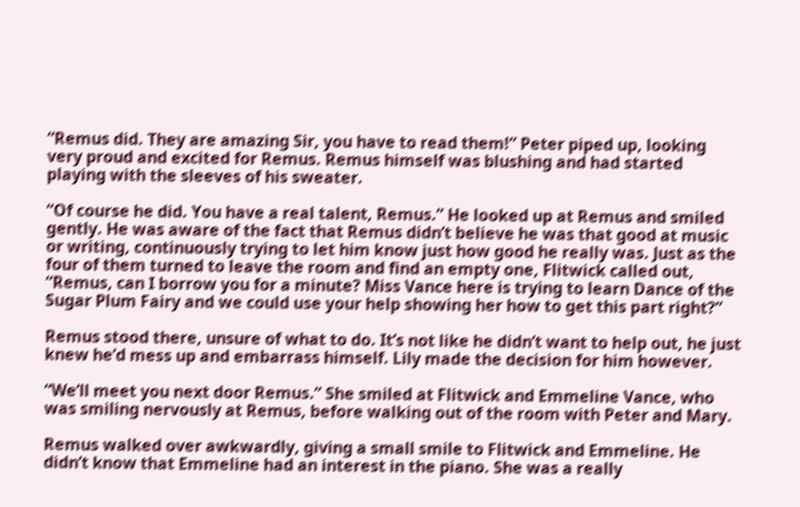“Remus did. They are amazing Sir, you have to read them!” Peter piped up, looking very proud and excited for Remus. Remus himself was blushing and had started playing with the sleeves of his sweater.

“Of course he did. You have a real talent, Remus.” He looked up at Remus and smiled gently. He was aware of the fact that Remus didn’t believe he was that good at music or writing, continuously trying to let him know just how good he really was. Just as the four of them turned to leave the room and find an empty one, Flitwick called out, “Remus, can I borrow you for a minute? Miss Vance here is trying to learn Dance of the Sugar Plum Fairy and we could use your help showing her how to get this part right?”

Remus stood there, unsure of what to do. It’s not like he didn’t want to help out, he just knew he’d mess up and embarrass himself. Lily made the decision for him however.

“We’ll meet you next door Remus.” She smiled at Flitwick and Emmeline Vance, who was smiling nervously at Remus, before walking out of the room with Peter and Mary.

Remus walked over awkwardly, giving a small smile to Flitwick and Emmeline. He didn’t know that Emmeline had an interest in the piano. She was a really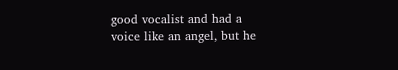good vocalist and had a voice like an angel, but he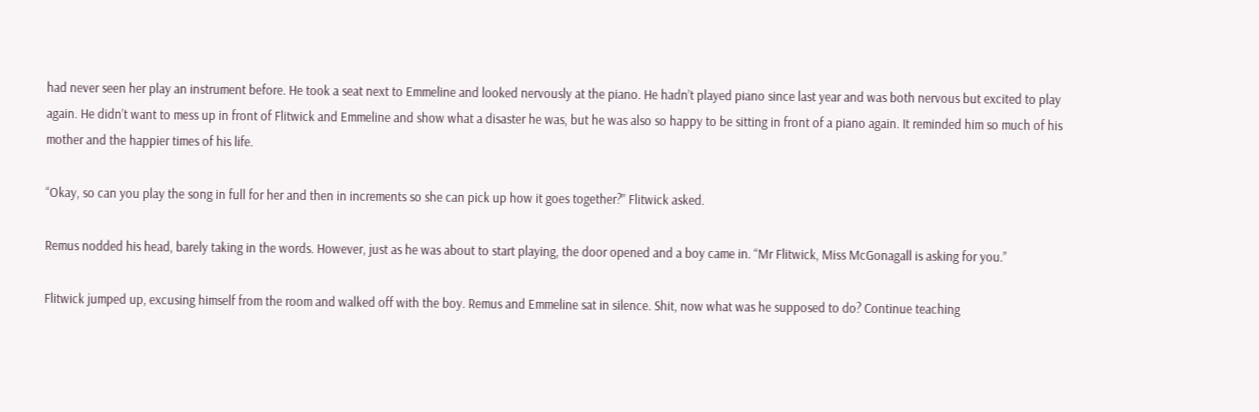had never seen her play an instrument before. He took a seat next to Emmeline and looked nervously at the piano. He hadn’t played piano since last year and was both nervous but excited to play again. He didn’t want to mess up in front of Flitwick and Emmeline and show what a disaster he was, but he was also so happy to be sitting in front of a piano again. It reminded him so much of his mother and the happier times of his life.

“Okay, so can you play the song in full for her and then in increments so she can pick up how it goes together?” Flitwick asked.

Remus nodded his head, barely taking in the words. However, just as he was about to start playing, the door opened and a boy came in. “Mr Flitwick, Miss McGonagall is asking for you.”

Flitwick jumped up, excusing himself from the room and walked off with the boy. Remus and Emmeline sat in silence. Shit, now what was he supposed to do? Continue teaching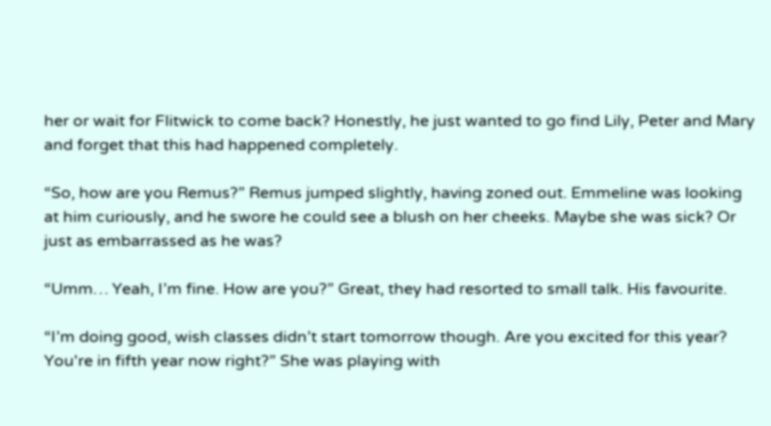her or wait for Flitwick to come back? Honestly, he just wanted to go find Lily, Peter and Mary and forget that this had happened completely.

“So, how are you Remus?” Remus jumped slightly, having zoned out. Emmeline was looking at him curiously, and he swore he could see a blush on her cheeks. Maybe she was sick? Or just as embarrassed as he was?

“Umm… Yeah, I’m fine. How are you?” Great, they had resorted to small talk. His favourite.

“I’m doing good, wish classes didn’t start tomorrow though. Are you excited for this year? You're in fifth year now right?” She was playing with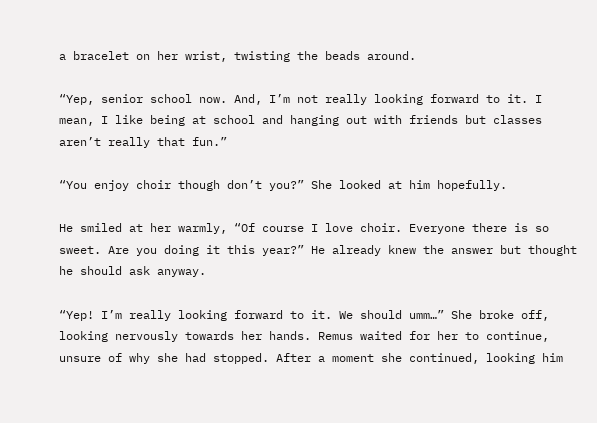a bracelet on her wrist, twisting the beads around.

“Yep, senior school now. And, I’m not really looking forward to it. I mean, I like being at school and hanging out with friends but classes aren’t really that fun.”

“You enjoy choir though don’t you?” She looked at him hopefully.

He smiled at her warmly, “Of course I love choir. Everyone there is so sweet. Are you doing it this year?” He already knew the answer but thought he should ask anyway.

“Yep! I’m really looking forward to it. We should umm…” She broke off, looking nervously towards her hands. Remus waited for her to continue, unsure of why she had stopped. After a moment she continued, looking him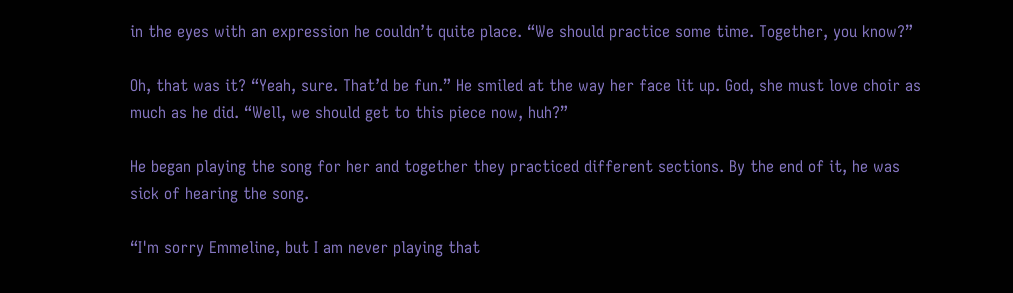in the eyes with an expression he couldn’t quite place. “We should practice some time. Together, you know?”

Oh, that was it? “Yeah, sure. That’d be fun.” He smiled at the way her face lit up. God, she must love choir as much as he did. “Well, we should get to this piece now, huh?”

He began playing the song for her and together they practiced different sections. By the end of it, he was sick of hearing the song.

“I'm sorry Emmeline, but I am never playing that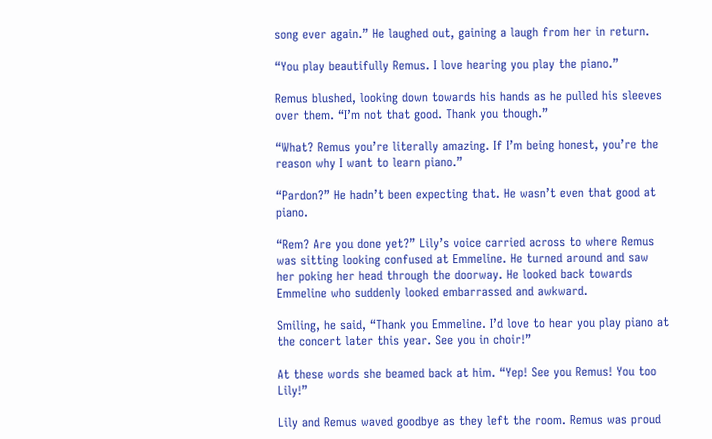song ever again.” He laughed out, gaining a laugh from her in return.

“You play beautifully Remus. I love hearing you play the piano.”

Remus blushed, looking down towards his hands as he pulled his sleeves over them. “I’m not that good. Thank you though.”

“What? Remus you’re literally amazing. If I’m being honest, you’re the reason why I want to learn piano.”

“Pardon?” He hadn’t been expecting that. He wasn’t even that good at piano.

“Rem? Are you done yet?” Lily’s voice carried across to where Remus was sitting looking confused at Emmeline. He turned around and saw her poking her head through the doorway. He looked back towards Emmeline who suddenly looked embarrassed and awkward.

Smiling, he said, “Thank you Emmeline. I’d love to hear you play piano at the concert later this year. See you in choir!”

At these words she beamed back at him. “Yep! See you Remus! You too Lily!”

Lily and Remus waved goodbye as they left the room. Remus was proud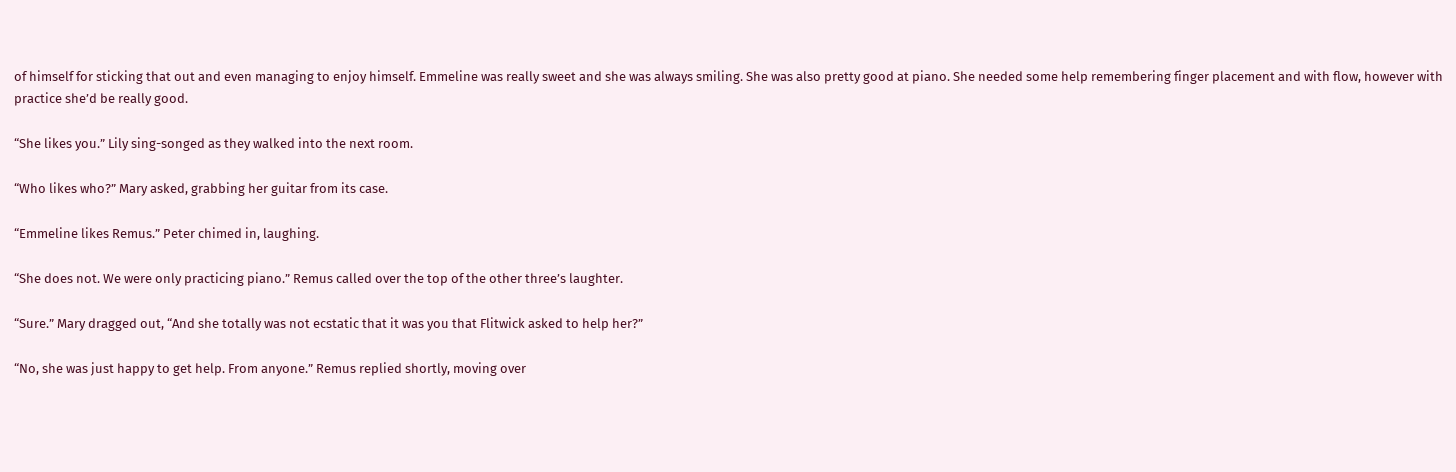of himself for sticking that out and even managing to enjoy himself. Emmeline was really sweet and she was always smiling. She was also pretty good at piano. She needed some help remembering finger placement and with flow, however with practice she’d be really good.

“She likes you.” Lily sing-songed as they walked into the next room.

“Who likes who?” Mary asked, grabbing her guitar from its case.

“Emmeline likes Remus.” Peter chimed in, laughing.

“She does not. We were only practicing piano.” Remus called over the top of the other three’s laughter.

“Sure.” Mary dragged out, “And she totally was not ecstatic that it was you that Flitwick asked to help her?”

“No, she was just happy to get help. From anyone.” Remus replied shortly, moving over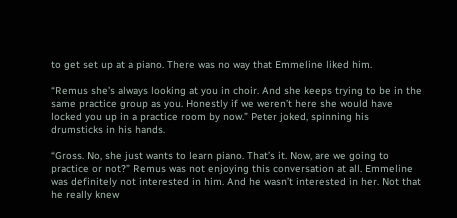to get set up at a piano. There was no way that Emmeline liked him.

“Remus she’s always looking at you in choir. And she keeps trying to be in the same practice group as you. Honestly if we weren’t here she would have locked you up in a practice room by now.” Peter joked, spinning his drumsticks in his hands.

“Gross. No, she just wants to learn piano. That’s it. Now, are we going to practice or not?” Remus was not enjoying this conversation at all. Emmeline was definitely not interested in him. And he wasn’t interested in her. Not that he really knew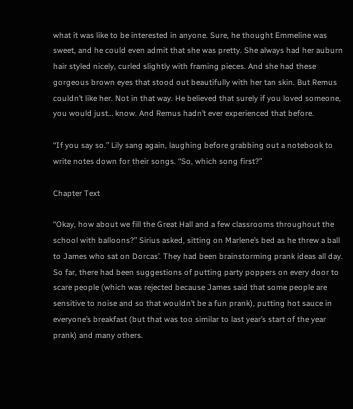what it was like to be interested in anyone. Sure, he thought Emmeline was sweet, and he could even admit that she was pretty. She always had her auburn hair styled nicely, curled slightly with framing pieces. And she had these gorgeous brown eyes that stood out beautifully with her tan skin. But Remus couldn’t like her. Not in that way. He believed that surely if you loved someone, you would just… know. And Remus hadn’t ever experienced that before.

“If you say so.” Lily sang again, laughing before grabbing out a notebook to write notes down for their songs. “So, which song first?”

Chapter Text

“Okay, how about we fill the Great Hall and a few classrooms throughout the school with balloons?” Sirius asked, sitting on Marlene’s bed as he threw a ball to James who sat on Dorcas’. They had been brainstorming prank ideas all day. So far, there had been suggestions of putting party poppers on every door to scare people (which was rejected because James said that some people are sensitive to noise and so that wouldn’t be a fun prank), putting hot sauce in everyone’s breakfast (but that was too similar to last year’s start of the year prank) and many others.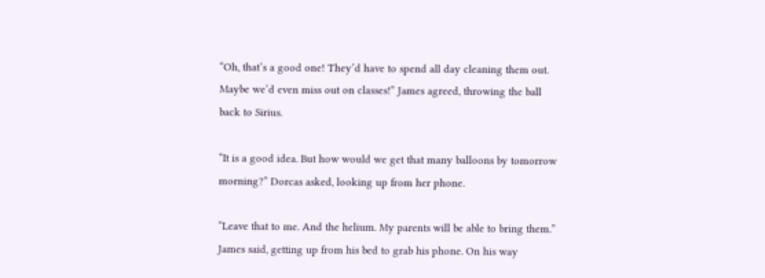“Oh, that’s a good one! They’d have to spend all day cleaning them out. Maybe we’d even miss out on classes!” James agreed, throwing the ball back to Sirius.

“It is a good idea. But how would we get that many balloons by tomorrow morning?” Dorcas asked, looking up from her phone.

“Leave that to me. And the helium. My parents will be able to bring them.” James said, getting up from his bed to grab his phone. On his way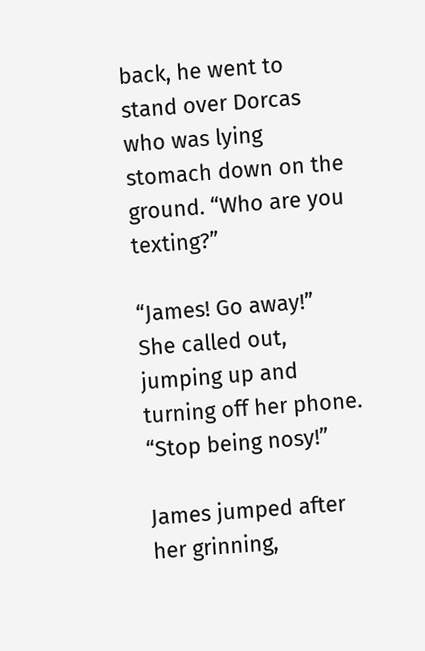back, he went to stand over Dorcas who was lying stomach down on the ground. “Who are you texting?”

“James! Go away!” She called out, jumping up and turning off her phone. “Stop being nosy!”

James jumped after her grinning,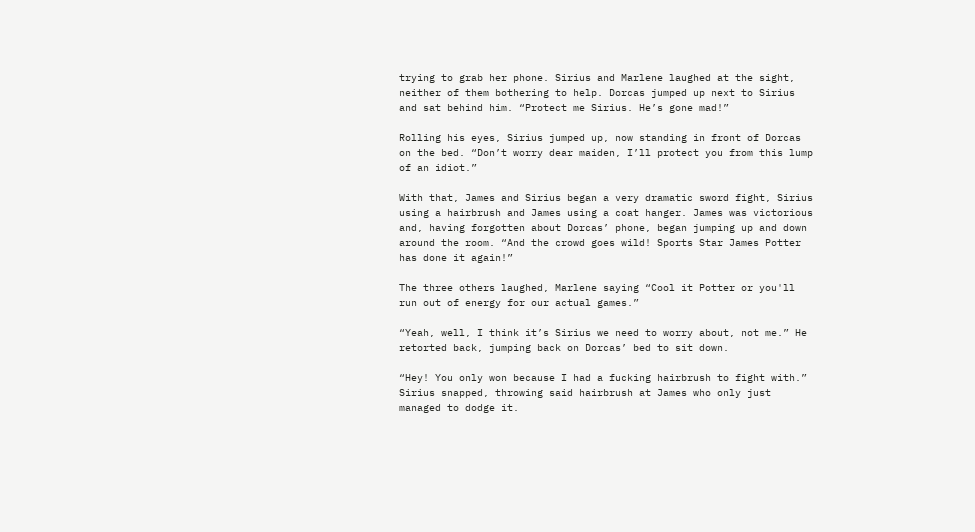trying to grab her phone. Sirius and Marlene laughed at the sight, neither of them bothering to help. Dorcas jumped up next to Sirius and sat behind him. “Protect me Sirius. He’s gone mad!”

Rolling his eyes, Sirius jumped up, now standing in front of Dorcas on the bed. “Don’t worry dear maiden, I’ll protect you from this lump of an idiot.”

With that, James and Sirius began a very dramatic sword fight, Sirius using a hairbrush and James using a coat hanger. James was victorious and, having forgotten about Dorcas’ phone, began jumping up and down around the room. “And the crowd goes wild! Sports Star James Potter has done it again!”

The three others laughed, Marlene saying “Cool it Potter or you'll run out of energy for our actual games.”

“Yeah, well, I think it’s Sirius we need to worry about, not me.” He retorted back, jumping back on Dorcas’ bed to sit down.

“Hey! You only won because I had a fucking hairbrush to fight with.” Sirius snapped, throwing said hairbrush at James who only just managed to dodge it.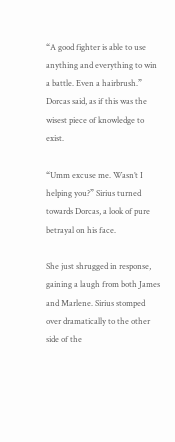“A good fighter is able to use anything and everything to win a battle. Even a hairbrush.” Dorcas said, as if this was the wisest piece of knowledge to exist.

“Umm excuse me. Wasn’t I helping you?” Sirius turned towards Dorcas, a look of pure betrayal on his face.

She just shrugged in response, gaining a laugh from both James and Marlene. Sirius stomped over dramatically to the other side of the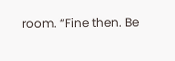room. “Fine then. Be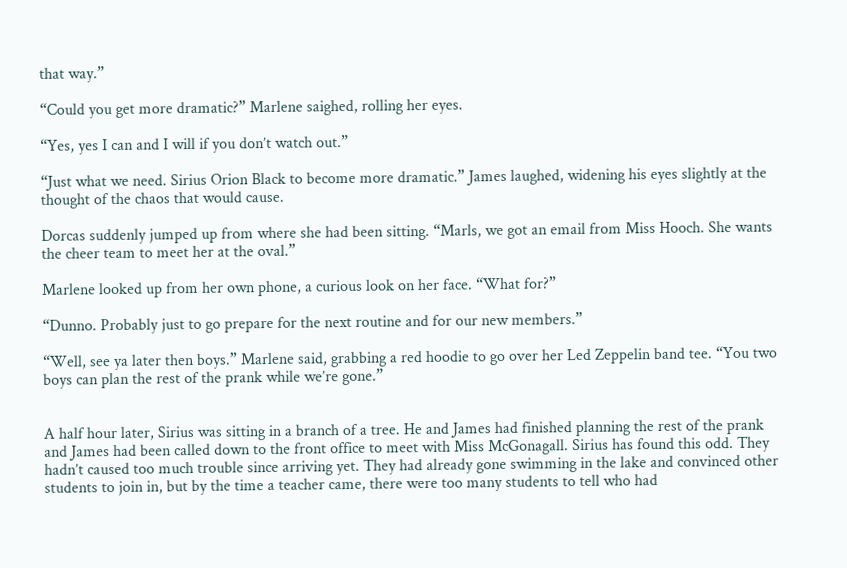that way.”

“Could you get more dramatic?” Marlene saighed, rolling her eyes.

“Yes, yes I can and I will if you don’t watch out.”

“Just what we need. Sirius Orion Black to become more dramatic.” James laughed, widening his eyes slightly at the thought of the chaos that would cause.

Dorcas suddenly jumped up from where she had been sitting. “Marls, we got an email from Miss Hooch. She wants the cheer team to meet her at the oval.”

Marlene looked up from her own phone, a curious look on her face. “What for?”

“Dunno. Probably just to go prepare for the next routine and for our new members.”

“Well, see ya later then boys.” Marlene said, grabbing a red hoodie to go over her Led Zeppelin band tee. “You two boys can plan the rest of the prank while we’re gone.”


A half hour later, Sirius was sitting in a branch of a tree. He and James had finished planning the rest of the prank and James had been called down to the front office to meet with Miss McGonagall. Sirius has found this odd. They hadn’t caused too much trouble since arriving yet. They had already gone swimming in the lake and convinced other students to join in, but by the time a teacher came, there were too many students to tell who had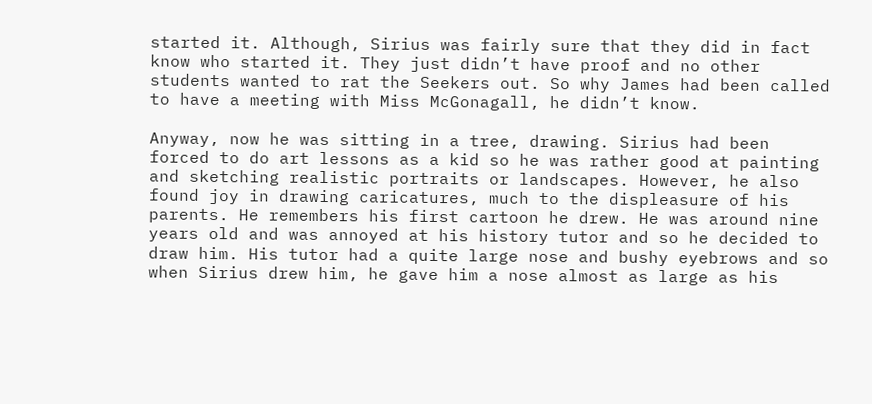started it. Although, Sirius was fairly sure that they did in fact know who started it. They just didn’t have proof and no other students wanted to rat the Seekers out. So why James had been called to have a meeting with Miss McGonagall, he didn’t know.

Anyway, now he was sitting in a tree, drawing. Sirius had been forced to do art lessons as a kid so he was rather good at painting and sketching realistic portraits or landscapes. However, he also found joy in drawing caricatures, much to the displeasure of his parents. He remembers his first cartoon he drew. He was around nine years old and was annoyed at his history tutor and so he decided to draw him. His tutor had a quite large nose and bushy eyebrows and so when Sirius drew him, he gave him a nose almost as large as his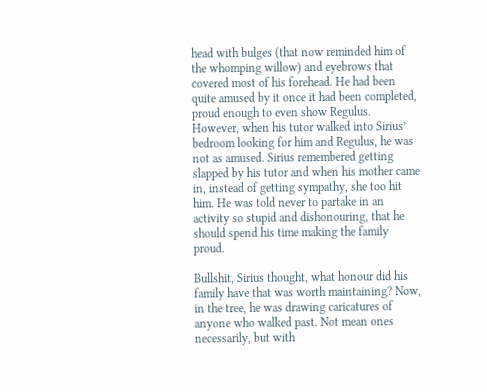head with bulges (that now reminded him of the whomping willow) and eyebrows that covered most of his forehead. He had been quite amused by it once it had been completed, proud enough to even show Regulus. However, when his tutor walked into Sirius’ bedroom looking for him and Regulus, he was not as amused. Sirius remembered getting slapped by his tutor and when his mother came in, instead of getting sympathy, she too hit him. He was told never to partake in an activity so stupid and dishonouring, that he should spend his time making the family proud.

Bullshit, Sirius thought, what honour did his family have that was worth maintaining? Now, in the tree, he was drawing caricatures of anyone who walked past. Not mean ones necessarily, but with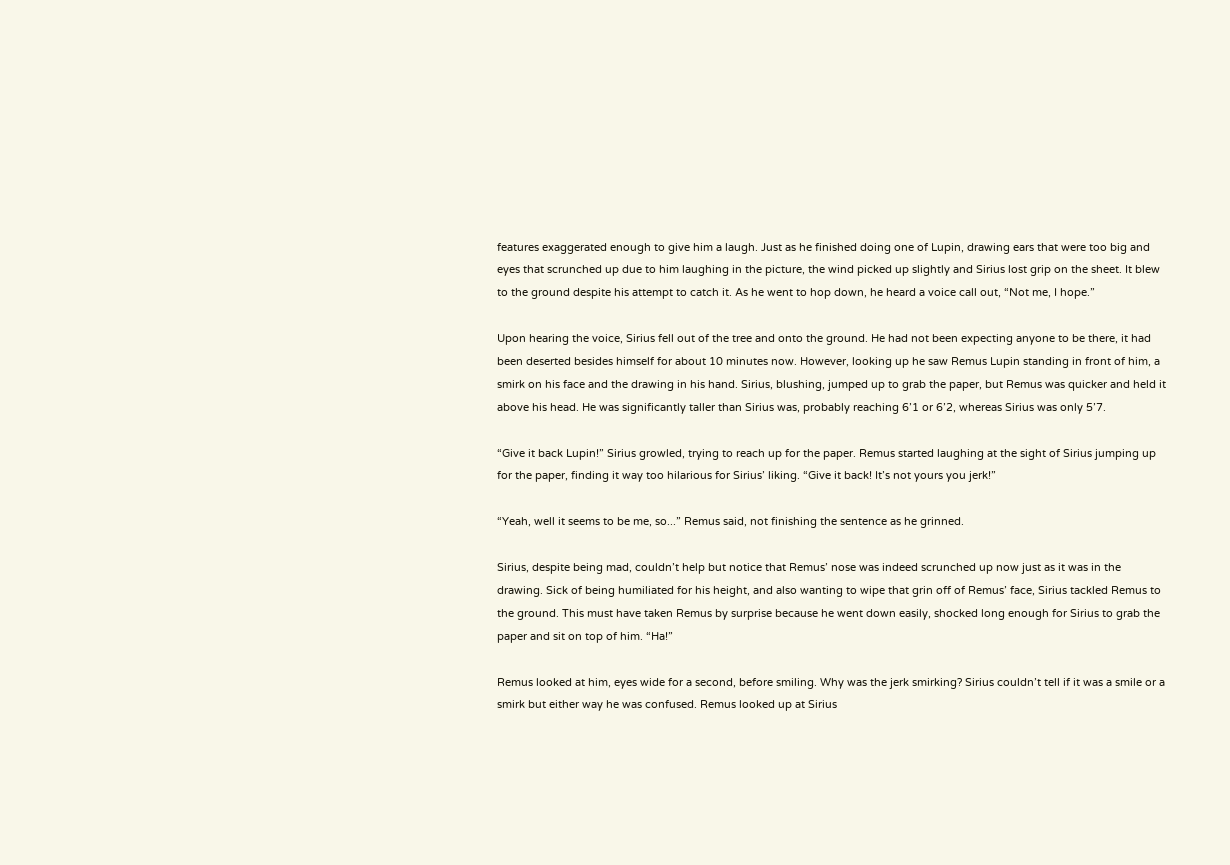features exaggerated enough to give him a laugh. Just as he finished doing one of Lupin, drawing ears that were too big and eyes that scrunched up due to him laughing in the picture, the wind picked up slightly and Sirius lost grip on the sheet. It blew to the ground despite his attempt to catch it. As he went to hop down, he heard a voice call out, “Not me, I hope.”

Upon hearing the voice, Sirius fell out of the tree and onto the ground. He had not been expecting anyone to be there, it had been deserted besides himself for about 10 minutes now. However, looking up he saw Remus Lupin standing in front of him, a smirk on his face and the drawing in his hand. Sirius, blushing, jumped up to grab the paper, but Remus was quicker and held it above his head. He was significantly taller than Sirius was, probably reaching 6’1 or 6’2, whereas Sirius was only 5’7.

“Give it back Lupin!” Sirius growled, trying to reach up for the paper. Remus started laughing at the sight of Sirius jumping up for the paper, finding it way too hilarious for Sirius’ liking. “Give it back! It’s not yours you jerk!”

“Yeah, well it seems to be me, so...” Remus said, not finishing the sentence as he grinned.

Sirius, despite being mad, couldn’t help but notice that Remus’ nose was indeed scrunched up now just as it was in the drawing. Sick of being humiliated for his height, and also wanting to wipe that grin off of Remus’ face, Sirius tackled Remus to the ground. This must have taken Remus by surprise because he went down easily, shocked long enough for Sirius to grab the paper and sit on top of him. “Ha!”

Remus looked at him, eyes wide for a second, before smiling. Why was the jerk smirking? Sirius couldn’t tell if it was a smile or a smirk but either way he was confused. Remus looked up at Sirius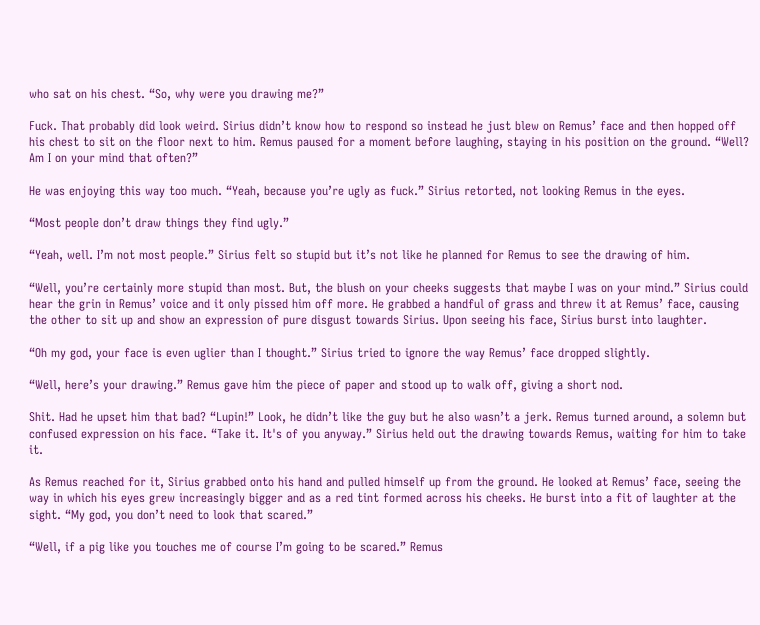who sat on his chest. “So, why were you drawing me?”

Fuck. That probably did look weird. Sirius didn’t know how to respond so instead he just blew on Remus’ face and then hopped off his chest to sit on the floor next to him. Remus paused for a moment before laughing, staying in his position on the ground. “Well? Am I on your mind that often?”

He was enjoying this way too much. “Yeah, because you’re ugly as fuck.” Sirius retorted, not looking Remus in the eyes.

“Most people don’t draw things they find ugly.”

“Yeah, well. I’m not most people.” Sirius felt so stupid but it’s not like he planned for Remus to see the drawing of him.

“Well, you’re certainly more stupid than most. But, the blush on your cheeks suggests that maybe I was on your mind.” Sirius could hear the grin in Remus’ voice and it only pissed him off more. He grabbed a handful of grass and threw it at Remus’ face, causing the other to sit up and show an expression of pure disgust towards Sirius. Upon seeing his face, Sirius burst into laughter.

“Oh my god, your face is even uglier than I thought.” Sirius tried to ignore the way Remus’ face dropped slightly.

“Well, here’s your drawing.” Remus gave him the piece of paper and stood up to walk off, giving a short nod.

Shit. Had he upset him that bad? “Lupin!” Look, he didn’t like the guy but he also wasn’t a jerk. Remus turned around, a solemn but confused expression on his face. “Take it. It's of you anyway.” Sirius held out the drawing towards Remus, waiting for him to take it.

As Remus reached for it, Sirius grabbed onto his hand and pulled himself up from the ground. He looked at Remus’ face, seeing the way in which his eyes grew increasingly bigger and as a red tint formed across his cheeks. He burst into a fit of laughter at the sight. “My god, you don’t need to look that scared.”

“Well, if a pig like you touches me of course I’m going to be scared.” Remus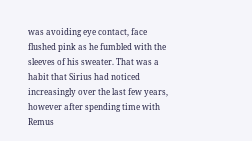was avoiding eye contact, face flushed pink as he fumbled with the sleeves of his sweater. That was a habit that Sirius had noticed increasingly over the last few years, however after spending time with Remus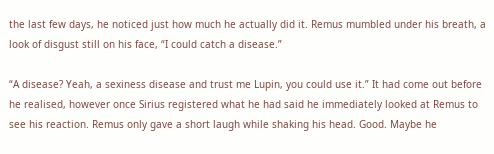the last few days, he noticed just how much he actually did it. Remus mumbled under his breath, a look of disgust still on his face, “I could catch a disease.”

“A disease? Yeah, a sexiness disease and trust me Lupin, you could use it.” It had come out before he realised, however once Sirius registered what he had said he immediately looked at Remus to see his reaction. Remus only gave a short laugh while shaking his head. Good. Maybe he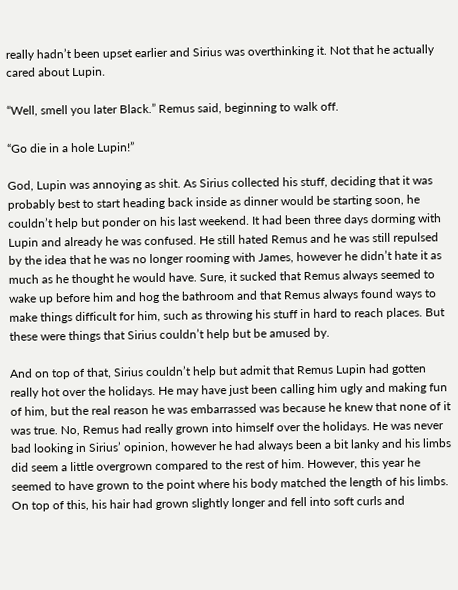really hadn’t been upset earlier and Sirius was overthinking it. Not that he actually cared about Lupin.

“Well, smell you later Black.” Remus said, beginning to walk off.

“Go die in a hole Lupin!”

God, Lupin was annoying as shit. As Sirius collected his stuff, deciding that it was probably best to start heading back inside as dinner would be starting soon, he couldn’t help but ponder on his last weekend. It had been three days dorming with Lupin and already he was confused. He still hated Remus and he was still repulsed by the idea that he was no longer rooming with James, however he didn’t hate it as much as he thought he would have. Sure, it sucked that Remus always seemed to wake up before him and hog the bathroom and that Remus always found ways to make things difficult for him, such as throwing his stuff in hard to reach places. But these were things that Sirius couldn’t help but be amused by.

And on top of that, Sirius couldn’t help but admit that Remus Lupin had gotten really hot over the holidays. He may have just been calling him ugly and making fun of him, but the real reason he was embarrassed was because he knew that none of it was true. No, Remus had really grown into himself over the holidays. He was never bad looking in Sirius’ opinion, however he had always been a bit lanky and his limbs did seem a little overgrown compared to the rest of him. However, this year he seemed to have grown to the point where his body matched the length of his limbs. On top of this, his hair had grown slightly longer and fell into soft curls and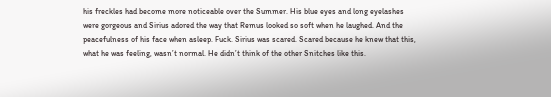his freckles had become more noticeable over the Summer. His blue eyes and long eyelashes were gorgeous and Sirius adored the way that Remus looked so soft when he laughed. And the peacefulness of his face when asleep. Fuck. Sirius was scared. Scared because he knew that this, what he was feeling, wasn’t normal. He didn’t think of the other Snitches like this.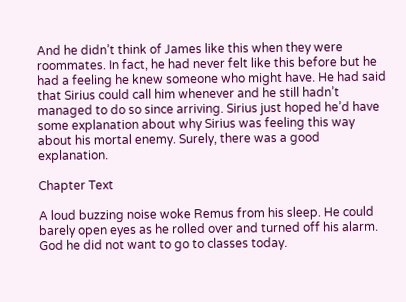And he didn’t think of James like this when they were roommates. In fact, he had never felt like this before but he had a feeling he knew someone who might have. He had said that Sirius could call him whenever and he still hadn’t managed to do so since arriving. Sirius just hoped he’d have some explanation about why Sirius was feeling this way about his mortal enemy. Surely, there was a good explanation.

Chapter Text

A loud buzzing noise woke Remus from his sleep. He could barely open eyes as he rolled over and turned off his alarm. God he did not want to go to classes today.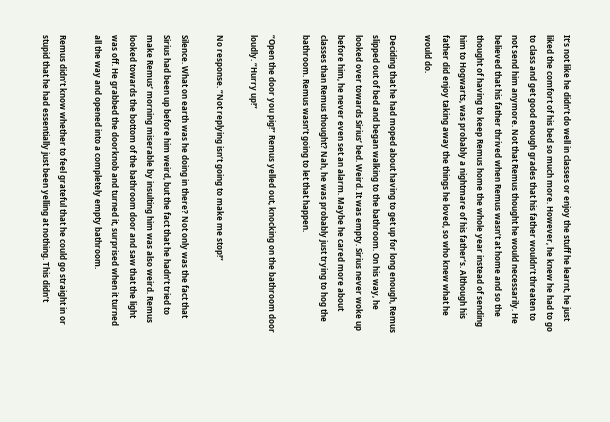It’s not like he didn’t do well in classes or enjoy the stuff he learnt, he just liked the comfort of his bed so much more. However, he knew he had to go to class and get good enough grades that his father wouldn’t threaten to not send him anymore. Not that Remus thought he would necessarily. He believed that his father thrived when Remus wasn’t at home and so the thought of having to keep Remus home the whole year instead of sending him to Hogwarts, was probably a nightmare of his father’s. Although his father did enjoy taking away the things he loved, so who knew what he would do.

Deciding that he had moped about having to get up for long enough, Remus slipped out of bed and began walking to the bathroom. On his way, he looked over towards Sirius’ bed. Weird. It was empty. Sirius never woke up before him, he never even set an alarm. Maybe he cared more about classes than Remus thought? Nah, he was probably just trying to hog the bathroom. Remus wasn’t going to let that happen.

“Open the door you pig!” Remus yelled out, knocking on the bathroom door loudly. “Hurry up!”

No response. “Not replying isn’t going to make me stop!”

Silence. What on earth was he doing in there? Not only was the fact that Sirius had been up before him weird, but the fact that he hadn’t tried to make Remus’ morning miserable by insulting him was also weird. Remus looked towards the bottom of the bathroom door and saw that the light was off. He grabbed the doorknob and turned it, surprised when it turned all the way and opened into a completely empty bathroom.

Remus didn’t know whether to feel grateful that he could go straight in or stupid that he had essentially just been yelling at nothing. This didn’t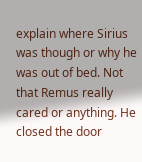explain where Sirius was though or why he was out of bed. Not that Remus really cared or anything. He closed the door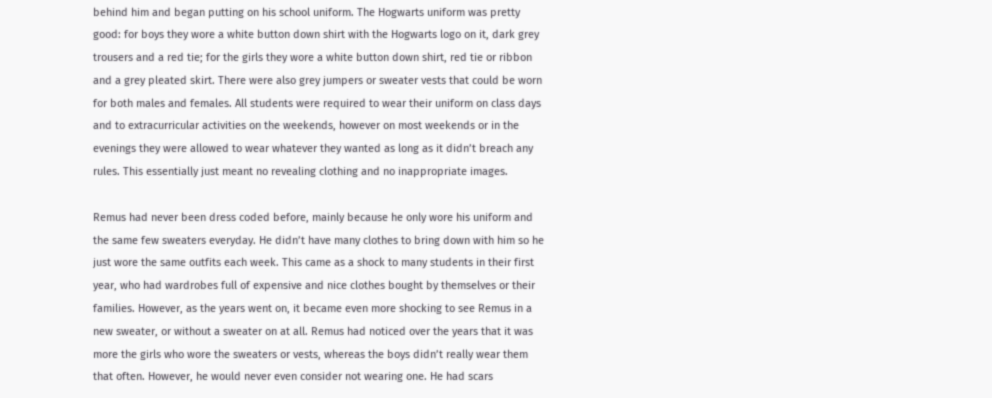behind him and began putting on his school uniform. The Hogwarts uniform was pretty good: for boys they wore a white button down shirt with the Hogwarts logo on it, dark grey trousers and a red tie; for the girls they wore a white button down shirt, red tie or ribbon and a grey pleated skirt. There were also grey jumpers or sweater vests that could be worn for both males and females. All students were required to wear their uniform on class days and to extracurricular activities on the weekends, however on most weekends or in the evenings they were allowed to wear whatever they wanted as long as it didn’t breach any rules. This essentially just meant no revealing clothing and no inappropriate images.

Remus had never been dress coded before, mainly because he only wore his uniform and the same few sweaters everyday. He didn’t have many clothes to bring down with him so he just wore the same outfits each week. This came as a shock to many students in their first year, who had wardrobes full of expensive and nice clothes bought by themselves or their families. However, as the years went on, it became even more shocking to see Remus in a new sweater, or without a sweater on at all. Remus had noticed over the years that it was more the girls who wore the sweaters or vests, whereas the boys didn’t really wear them that often. However, he would never even consider not wearing one. He had scars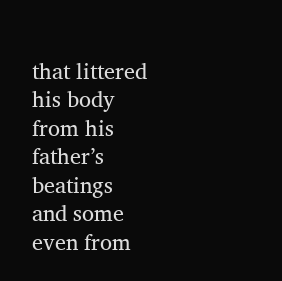that littered his body from his father’s beatings and some even from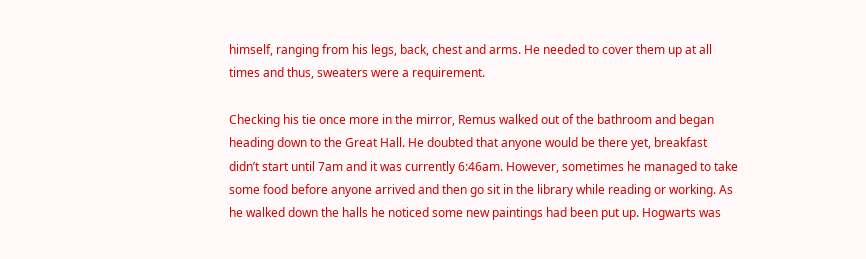himself, ranging from his legs, back, chest and arms. He needed to cover them up at all times and thus, sweaters were a requirement.

Checking his tie once more in the mirror, Remus walked out of the bathroom and began heading down to the Great Hall. He doubted that anyone would be there yet, breakfast didn’t start until 7am and it was currently 6:46am. However, sometimes he managed to take some food before anyone arrived and then go sit in the library while reading or working. As he walked down the halls he noticed some new paintings had been put up. Hogwarts was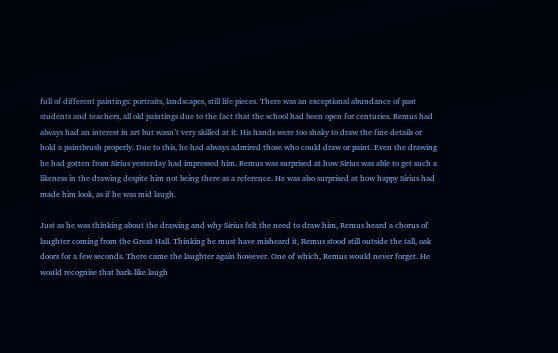full of different paintings: portraits, landscapes, still life pieces. There was an exceptional abundance of past students and teachers, all old paintings due to the fact that the school had been open for centuries. Remus had always had an interest in art but wasn’t very skilled at it. His hands were too shaky to draw the fine details or hold a paintbrush properly. Due to this, he had always admired those who could draw or paint. Even the drawing he had gotten from Sirius yesterday had impressed him. Remus was surprised at how Sirius was able to get such a likeness in the drawing despite him not being there as a reference. He was also surprised at how happy Sirius had made him look, as if he was mid laugh.

Just as he was thinking about the drawing and why Sirius felt the need to draw him, Remus heard a chorus of laughter coming from the Great Hall. Thinking he must have misheard it, Remus stood still outside the tall, oak doors for a few seconds. There came the laughter again however. One of which, Remus would never forget. He would recognise that bark-like laugh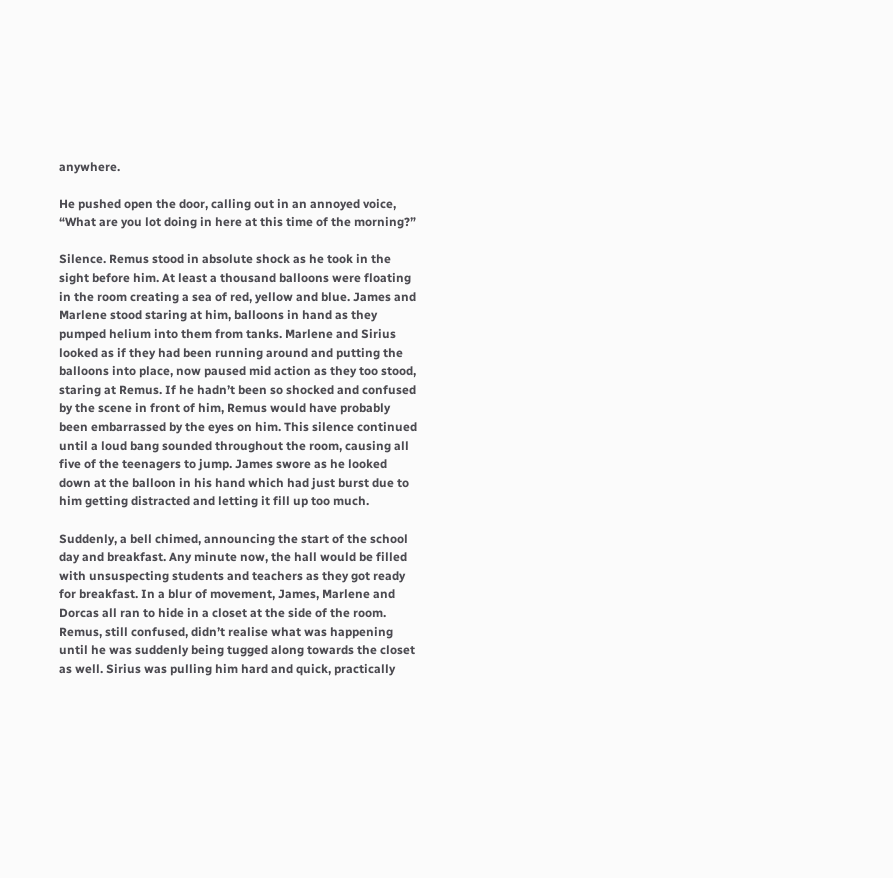anywhere.

He pushed open the door, calling out in an annoyed voice, “What are you lot doing in here at this time of the morning?”

Silence. Remus stood in absolute shock as he took in the sight before him. At least a thousand balloons were floating in the room creating a sea of red, yellow and blue. James and Marlene stood staring at him, balloons in hand as they pumped helium into them from tanks. Marlene and Sirius looked as if they had been running around and putting the balloons into place, now paused mid action as they too stood, staring at Remus. If he hadn’t been so shocked and confused by the scene in front of him, Remus would have probably been embarrassed by the eyes on him. This silence continued until a loud bang sounded throughout the room, causing all five of the teenagers to jump. James swore as he looked down at the balloon in his hand which had just burst due to him getting distracted and letting it fill up too much.

Suddenly, a bell chimed, announcing the start of the school day and breakfast. Any minute now, the hall would be filled with unsuspecting students and teachers as they got ready for breakfast. In a blur of movement, James, Marlene and Dorcas all ran to hide in a closet at the side of the room. Remus, still confused, didn’t realise what was happening until he was suddenly being tugged along towards the closet as well. Sirius was pulling him hard and quick, practically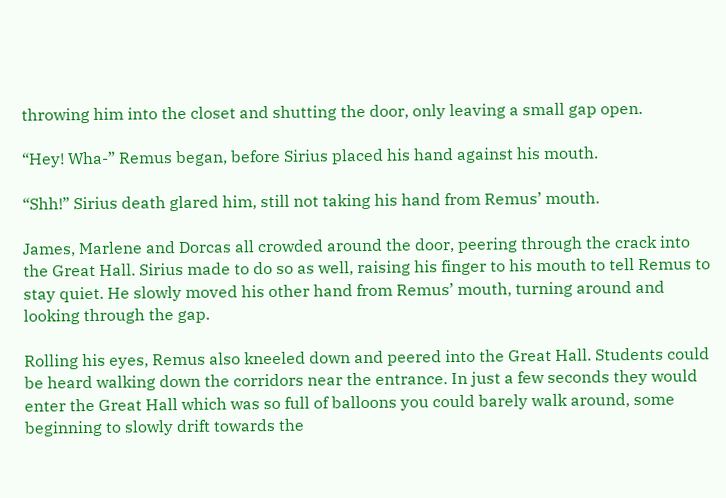throwing him into the closet and shutting the door, only leaving a small gap open.

“Hey! Wha-” Remus began, before Sirius placed his hand against his mouth.

“Shh!” Sirius death glared him, still not taking his hand from Remus’ mouth.

James, Marlene and Dorcas all crowded around the door, peering through the crack into the Great Hall. Sirius made to do so as well, raising his finger to his mouth to tell Remus to stay quiet. He slowly moved his other hand from Remus’ mouth, turning around and looking through the gap.

Rolling his eyes, Remus also kneeled down and peered into the Great Hall. Students could be heard walking down the corridors near the entrance. In just a few seconds they would enter the Great Hall which was so full of balloons you could barely walk around, some beginning to slowly drift towards the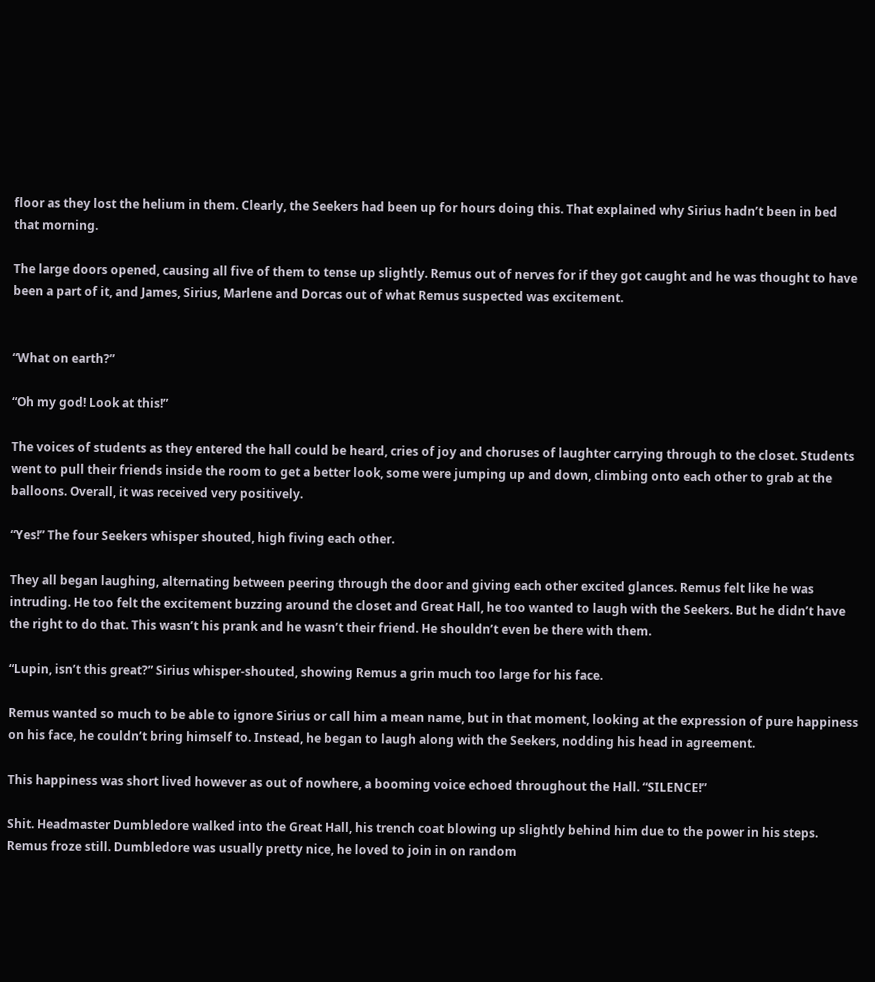floor as they lost the helium in them. Clearly, the Seekers had been up for hours doing this. That explained why Sirius hadn’t been in bed that morning.

The large doors opened, causing all five of them to tense up slightly. Remus out of nerves for if they got caught and he was thought to have been a part of it, and James, Sirius, Marlene and Dorcas out of what Remus suspected was excitement.


“What on earth?”

“Oh my god! Look at this!”

The voices of students as they entered the hall could be heard, cries of joy and choruses of laughter carrying through to the closet. Students went to pull their friends inside the room to get a better look, some were jumping up and down, climbing onto each other to grab at the balloons. Overall, it was received very positively.

“Yes!” The four Seekers whisper shouted, high fiving each other.

They all began laughing, alternating between peering through the door and giving each other excited glances. Remus felt like he was intruding. He too felt the excitement buzzing around the closet and Great Hall, he too wanted to laugh with the Seekers. But he didn’t have the right to do that. This wasn’t his prank and he wasn’t their friend. He shouldn’t even be there with them.

“Lupin, isn’t this great?” Sirius whisper-shouted, showing Remus a grin much too large for his face.

Remus wanted so much to be able to ignore Sirius or call him a mean name, but in that moment, looking at the expression of pure happiness on his face, he couldn’t bring himself to. Instead, he began to laugh along with the Seekers, nodding his head in agreement.

This happiness was short lived however as out of nowhere, a booming voice echoed throughout the Hall. “SILENCE!”

Shit. Headmaster Dumbledore walked into the Great Hall, his trench coat blowing up slightly behind him due to the power in his steps. Remus froze still. Dumbledore was usually pretty nice, he loved to join in on random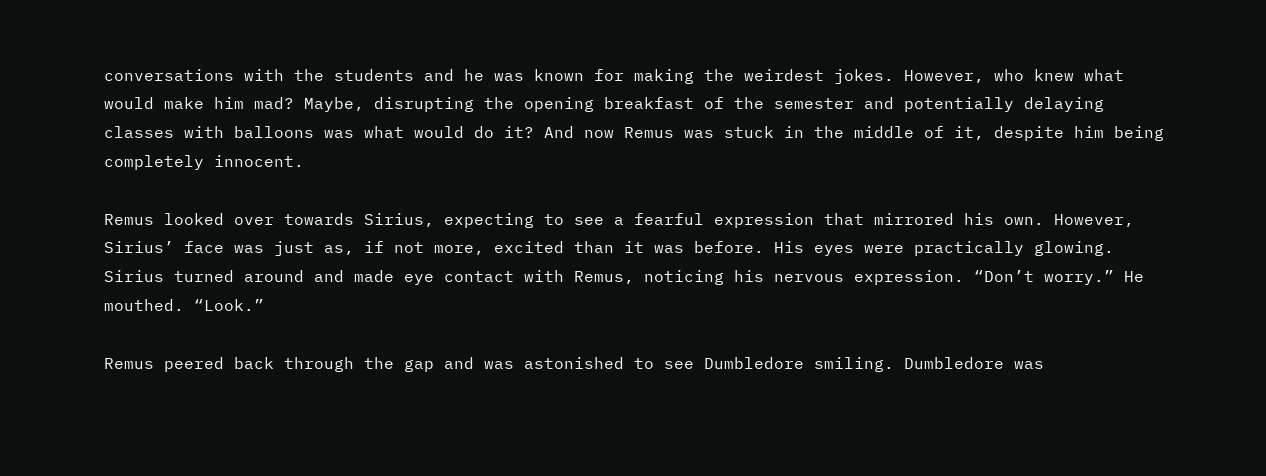conversations with the students and he was known for making the weirdest jokes. However, who knew what would make him mad? Maybe, disrupting the opening breakfast of the semester and potentially delaying classes with balloons was what would do it? And now Remus was stuck in the middle of it, despite him being completely innocent.

Remus looked over towards Sirius, expecting to see a fearful expression that mirrored his own. However, Sirius’ face was just as, if not more, excited than it was before. His eyes were practically glowing. Sirius turned around and made eye contact with Remus, noticing his nervous expression. “Don’t worry.” He mouthed. “Look.”

Remus peered back through the gap and was astonished to see Dumbledore smiling. Dumbledore was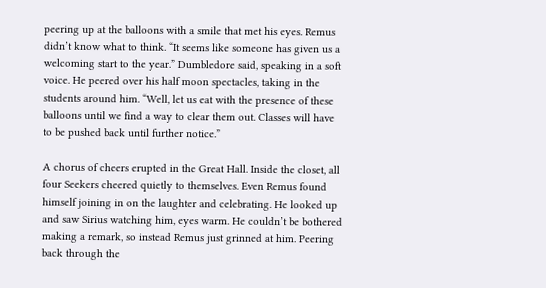peering up at the balloons with a smile that met his eyes. Remus didn’t know what to think. “It seems like someone has given us a welcoming start to the year.” Dumbledore said, speaking in a soft voice. He peered over his half moon spectacles, taking in the students around him. “Well, let us eat with the presence of these balloons until we find a way to clear them out. Classes will have to be pushed back until further notice.”

A chorus of cheers erupted in the Great Hall. Inside the closet, all four Seekers cheered quietly to themselves. Even Remus found himself joining in on the laughter and celebrating. He looked up and saw Sirius watching him, eyes warm. He couldn’t be bothered making a remark, so instead Remus just grinned at him. Peering back through the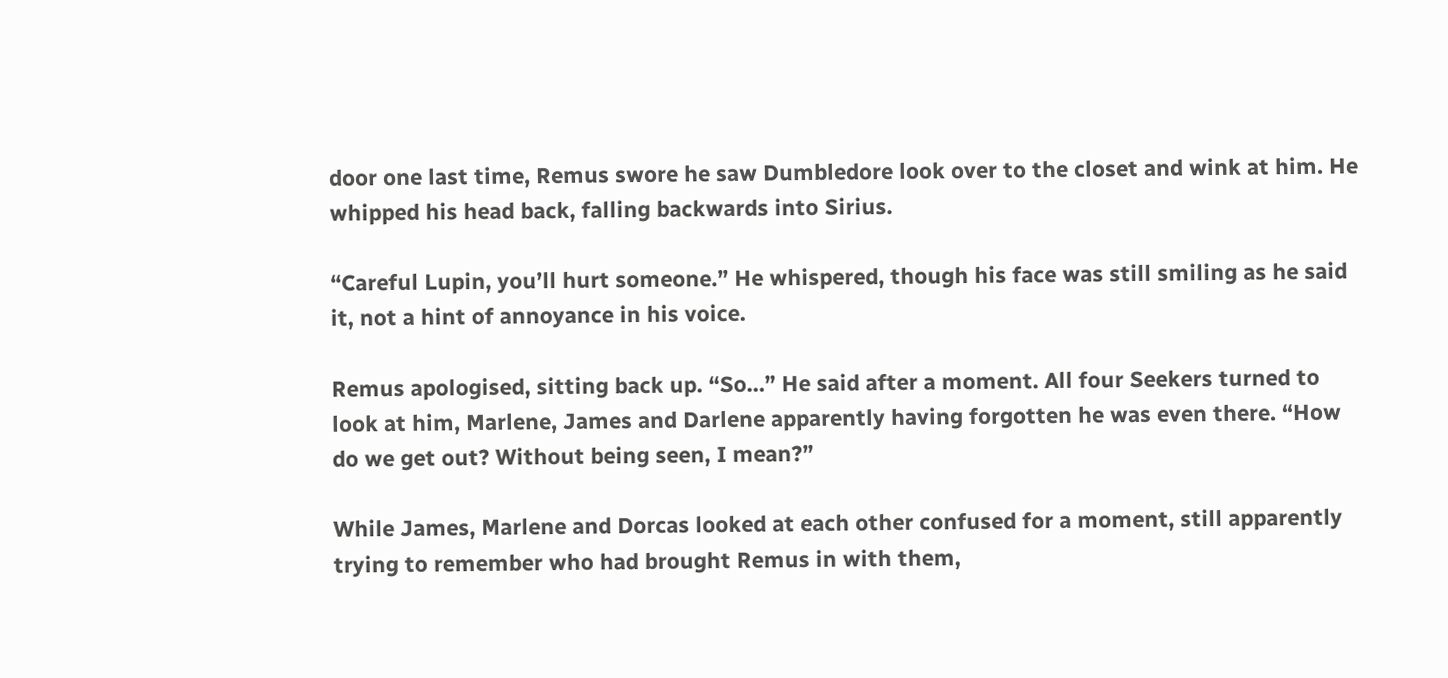door one last time, Remus swore he saw Dumbledore look over to the closet and wink at him. He whipped his head back, falling backwards into Sirius.

“Careful Lupin, you’ll hurt someone.” He whispered, though his face was still smiling as he said it, not a hint of annoyance in his voice.

Remus apologised, sitting back up. “So…” He said after a moment. All four Seekers turned to look at him, Marlene, James and Darlene apparently having forgotten he was even there. “How do we get out? Without being seen, I mean?”

While James, Marlene and Dorcas looked at each other confused for a moment, still apparently trying to remember who had brought Remus in with them,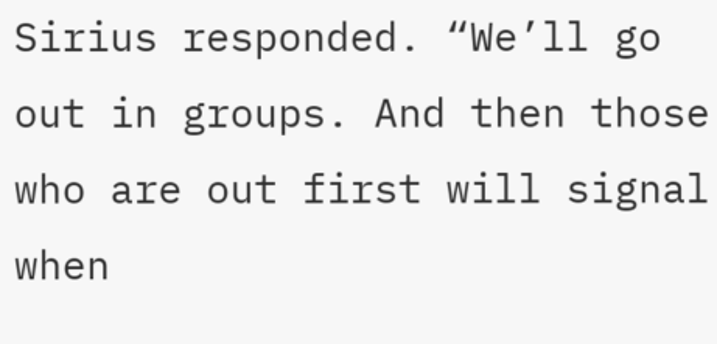Sirius responded. “We’ll go out in groups. And then those who are out first will signal when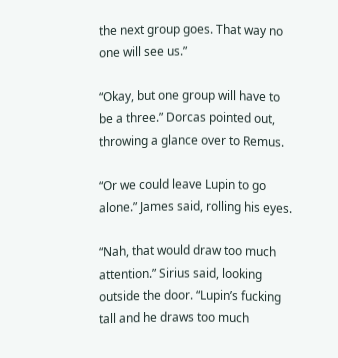the next group goes. That way no one will see us.”

“Okay, but one group will have to be a three.” Dorcas pointed out, throwing a glance over to Remus.

“Or we could leave Lupin to go alone.” James said, rolling his eyes.

“Nah, that would draw too much attention.” Sirius said, looking outside the door. “Lupin’s fucking tall and he draws too much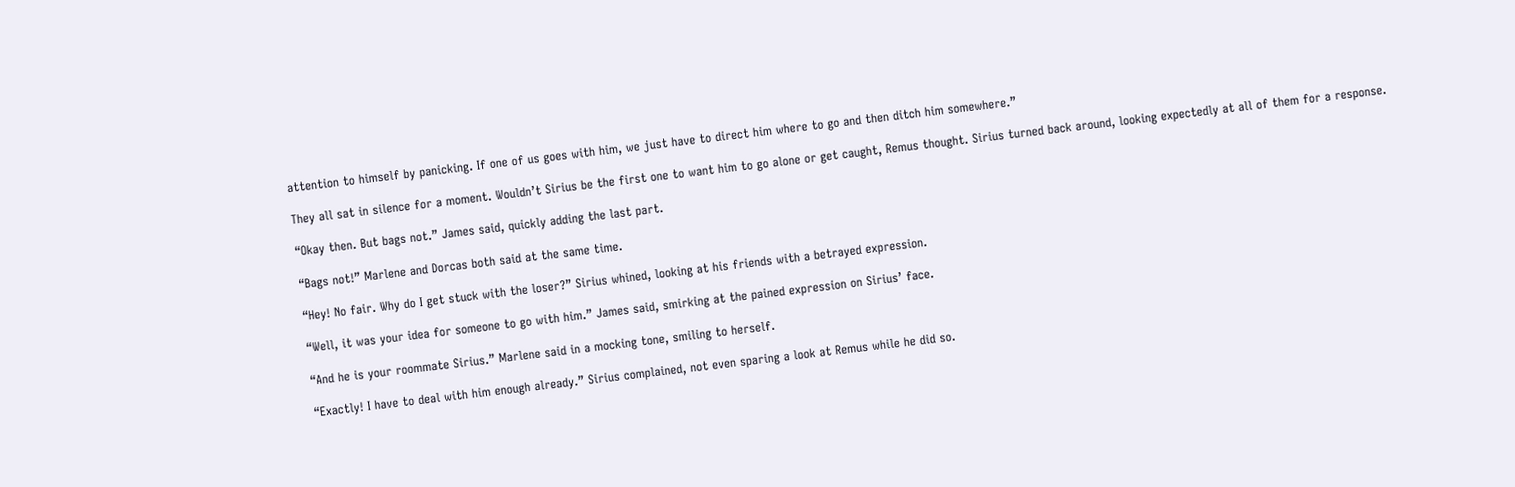attention to himself by panicking. If one of us goes with him, we just have to direct him where to go and then ditch him somewhere.”

They all sat in silence for a moment. Wouldn’t Sirius be the first one to want him to go alone or get caught, Remus thought. Sirius turned back around, looking expectedly at all of them for a response.

“Okay then. But bags not.” James said, quickly adding the last part.

“Bags not!” Marlene and Dorcas both said at the same time.

“Hey! No fair. Why do I get stuck with the loser?” Sirius whined, looking at his friends with a betrayed expression.

“Well, it was your idea for someone to go with him.” James said, smirking at the pained expression on Sirius’ face.

“And he is your roommate Sirius.” Marlene said in a mocking tone, smiling to herself.

“Exactly! I have to deal with him enough already.” Sirius complained, not even sparing a look at Remus while he did so.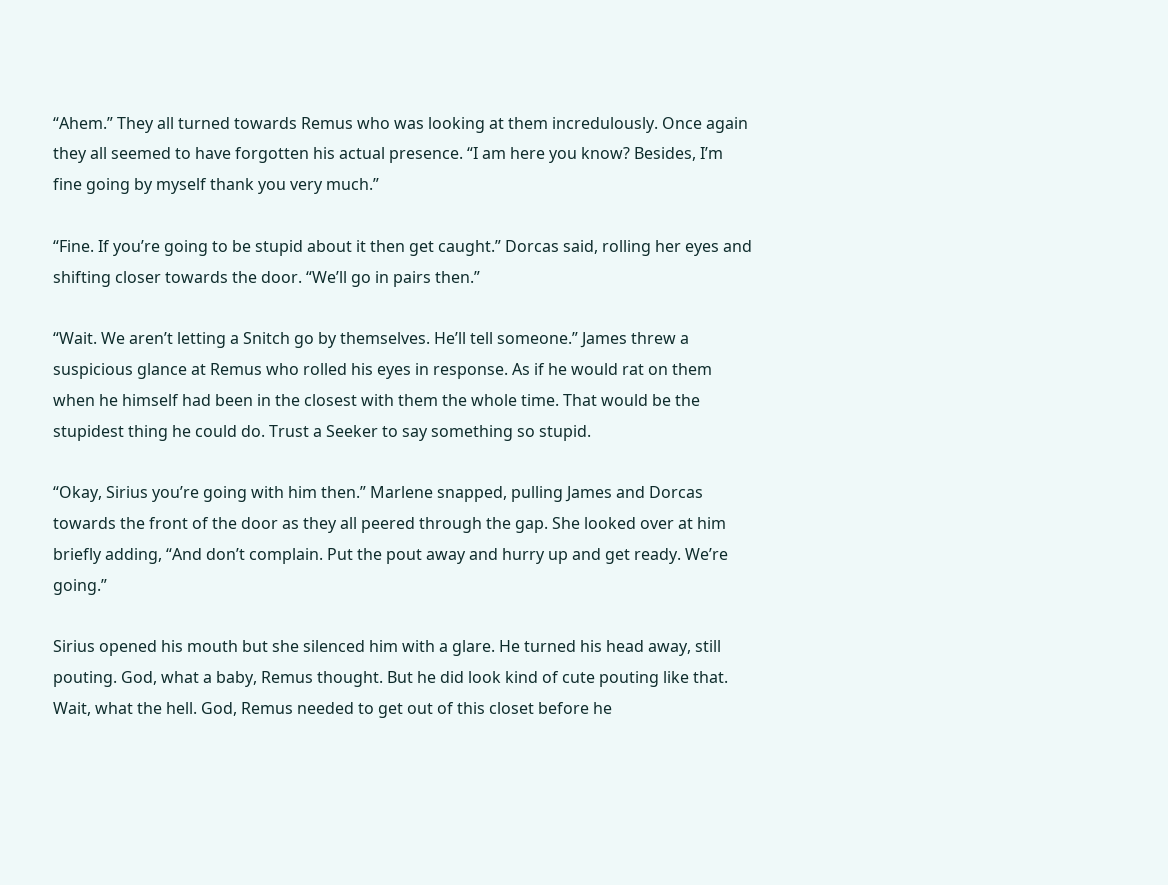“Ahem.” They all turned towards Remus who was looking at them incredulously. Once again they all seemed to have forgotten his actual presence. “I am here you know? Besides, I’m fine going by myself thank you very much.”

“Fine. If you’re going to be stupid about it then get caught.” Dorcas said, rolling her eyes and shifting closer towards the door. “We’ll go in pairs then.”

“Wait. We aren’t letting a Snitch go by themselves. He’ll tell someone.” James threw a suspicious glance at Remus who rolled his eyes in response. As if he would rat on them when he himself had been in the closest with them the whole time. That would be the stupidest thing he could do. Trust a Seeker to say something so stupid.

“Okay, Sirius you’re going with him then.” Marlene snapped, pulling James and Dorcas towards the front of the door as they all peered through the gap. She looked over at him briefly adding, “And don’t complain. Put the pout away and hurry up and get ready. We’re going.”

Sirius opened his mouth but she silenced him with a glare. He turned his head away, still pouting. God, what a baby, Remus thought. But he did look kind of cute pouting like that. Wait, what the hell. God, Remus needed to get out of this closet before he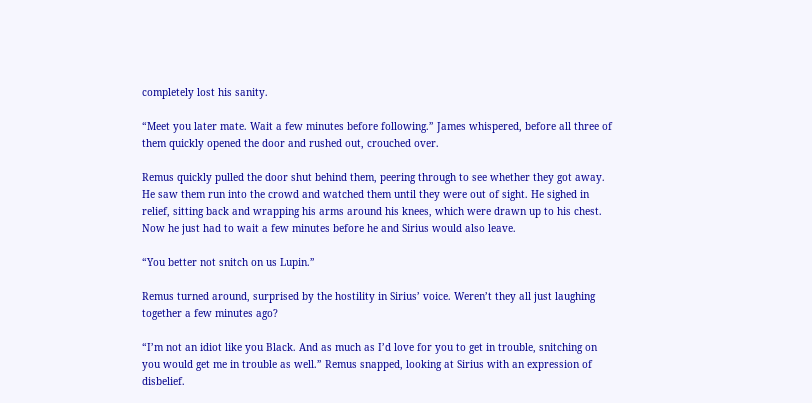completely lost his sanity.

“Meet you later mate. Wait a few minutes before following.” James whispered, before all three of them quickly opened the door and rushed out, crouched over.

Remus quickly pulled the door shut behind them, peering through to see whether they got away. He saw them run into the crowd and watched them until they were out of sight. He sighed in relief, sitting back and wrapping his arms around his knees, which were drawn up to his chest. Now he just had to wait a few minutes before he and Sirius would also leave.

“You better not snitch on us Lupin.”

Remus turned around, surprised by the hostility in Sirius’ voice. Weren’t they all just laughing together a few minutes ago?

“I’m not an idiot like you Black. And as much as I’d love for you to get in trouble, snitching on you would get me in trouble as well.” Remus snapped, looking at Sirius with an expression of disbelief.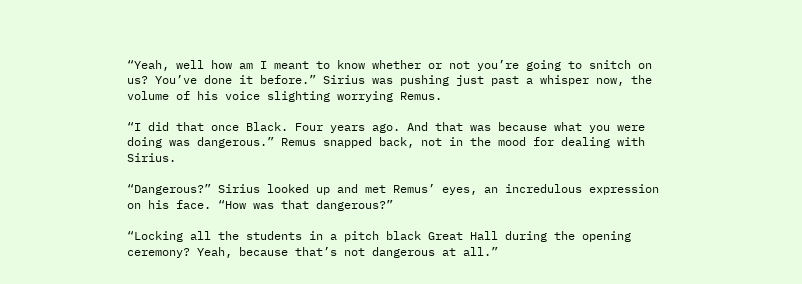“Yeah, well how am I meant to know whether or not you’re going to snitch on us? You’ve done it before.” Sirius was pushing just past a whisper now, the volume of his voice slighting worrying Remus.

“I did that once Black. Four years ago. And that was because what you were doing was dangerous.” Remus snapped back, not in the mood for dealing with Sirius.

“Dangerous?” Sirius looked up and met Remus’ eyes, an incredulous expression on his face. “How was that dangerous?”

“Locking all the students in a pitch black Great Hall during the opening ceremony? Yeah, because that’s not dangerous at all.”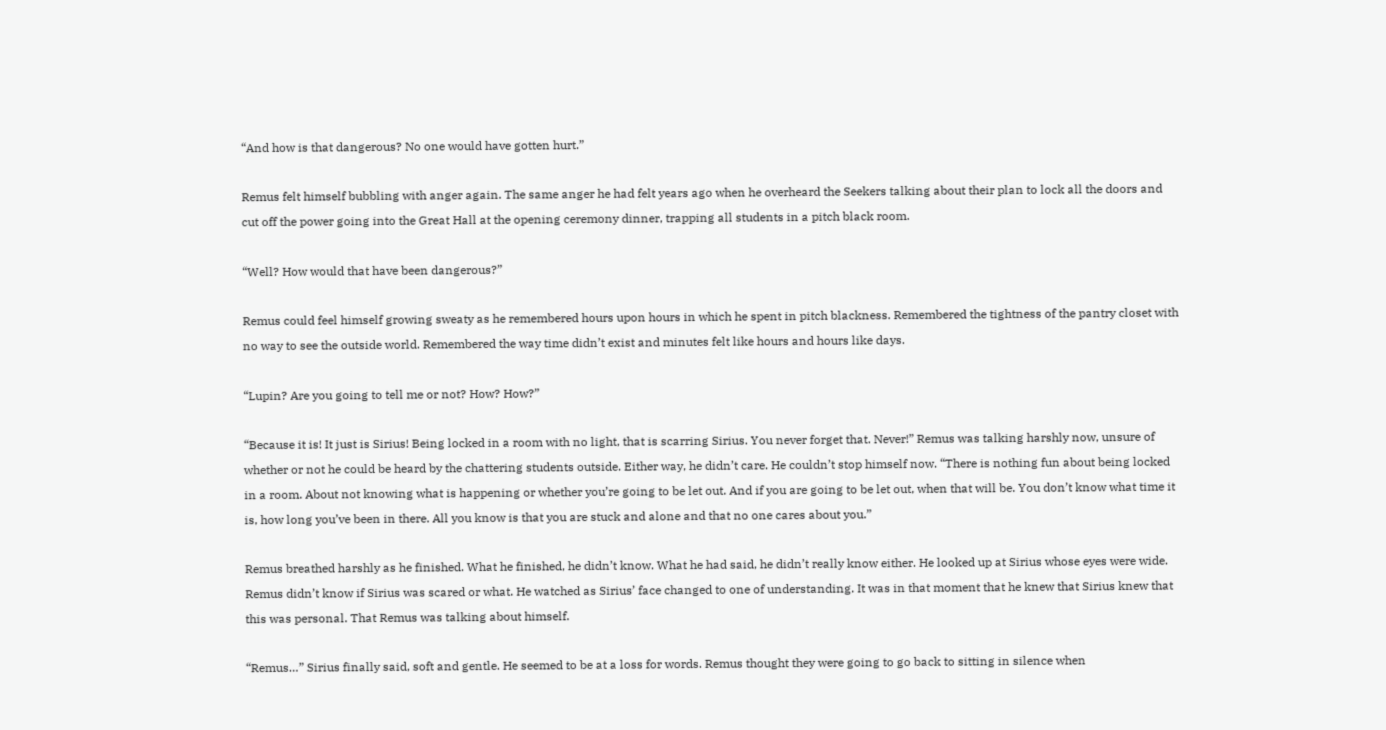“And how is that dangerous? No one would have gotten hurt.”

Remus felt himself bubbling with anger again. The same anger he had felt years ago when he overheard the Seekers talking about their plan to lock all the doors and cut off the power going into the Great Hall at the opening ceremony dinner, trapping all students in a pitch black room.

“Well? How would that have been dangerous?”

Remus could feel himself growing sweaty as he remembered hours upon hours in which he spent in pitch blackness. Remembered the tightness of the pantry closet with no way to see the outside world. Remembered the way time didn’t exist and minutes felt like hours and hours like days.

“Lupin? Are you going to tell me or not? How? How?”

“Because it is! It just is Sirius! Being locked in a room with no light, that is scarring Sirius. You never forget that. Never!” Remus was talking harshly now, unsure of whether or not he could be heard by the chattering students outside. Either way, he didn’t care. He couldn’t stop himself now. “There is nothing fun about being locked in a room. About not knowing what is happening or whether you’re going to be let out. And if you are going to be let out, when that will be. You don’t know what time it is, how long you’ve been in there. All you know is that you are stuck and alone and that no one cares about you.”

Remus breathed harshly as he finished. What he finished, he didn’t know. What he had said, he didn’t really know either. He looked up at Sirius whose eyes were wide. Remus didn’t know if Sirius was scared or what. He watched as Sirius’ face changed to one of understanding. It was in that moment that he knew that Sirius knew that this was personal. That Remus was talking about himself.

“Remus…” Sirius finally said, soft and gentle. He seemed to be at a loss for words. Remus thought they were going to go back to sitting in silence when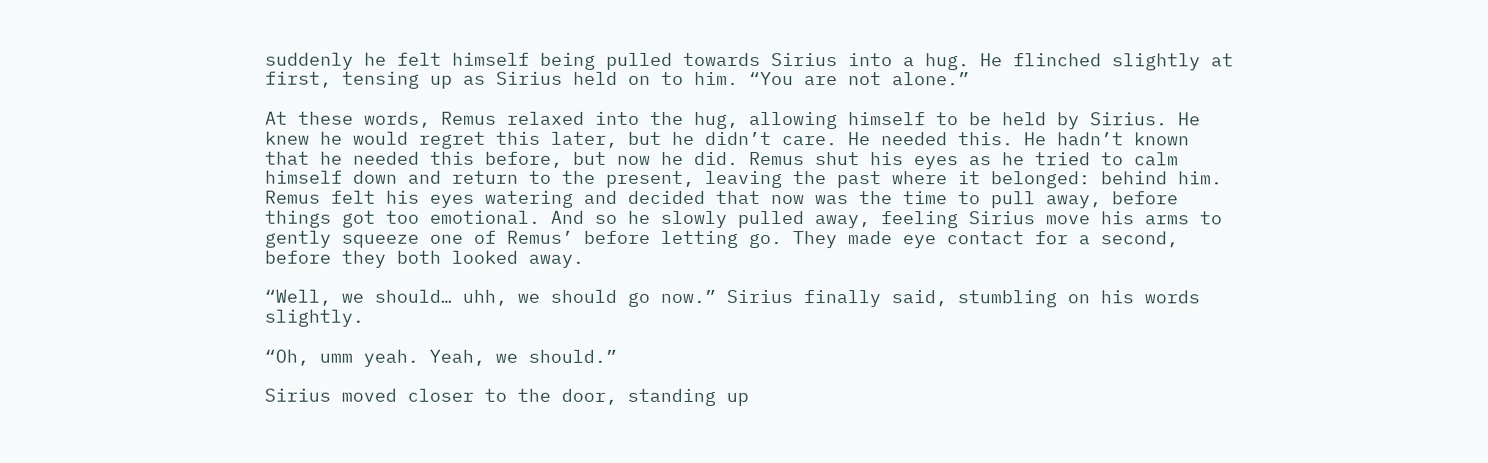suddenly he felt himself being pulled towards Sirius into a hug. He flinched slightly at first, tensing up as Sirius held on to him. “You are not alone.”

At these words, Remus relaxed into the hug, allowing himself to be held by Sirius. He knew he would regret this later, but he didn’t care. He needed this. He hadn’t known that he needed this before, but now he did. Remus shut his eyes as he tried to calm himself down and return to the present, leaving the past where it belonged: behind him. Remus felt his eyes watering and decided that now was the time to pull away, before things got too emotional. And so he slowly pulled away, feeling Sirius move his arms to gently squeeze one of Remus’ before letting go. They made eye contact for a second, before they both looked away.

“Well, we should… uhh, we should go now.” Sirius finally said, stumbling on his words slightly.

“Oh, umm yeah. Yeah, we should.”

Sirius moved closer to the door, standing up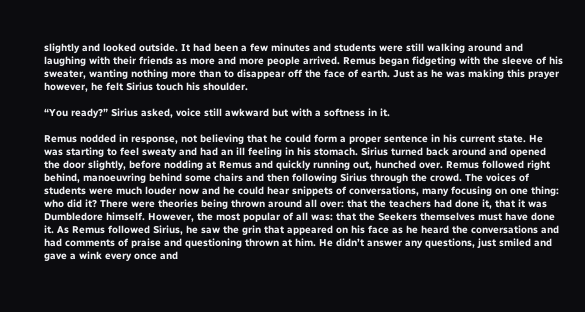slightly and looked outside. It had been a few minutes and students were still walking around and laughing with their friends as more and more people arrived. Remus began fidgeting with the sleeve of his sweater, wanting nothing more than to disappear off the face of earth. Just as he was making this prayer however, he felt Sirius touch his shoulder.

“You ready?” Sirius asked, voice still awkward but with a softness in it.

Remus nodded in response, not believing that he could form a proper sentence in his current state. He was starting to feel sweaty and had an ill feeling in his stomach. Sirius turned back around and opened the door slightly, before nodding at Remus and quickly running out, hunched over. Remus followed right behind, manoeuvring behind some chairs and then following Sirius through the crowd. The voices of students were much louder now and he could hear snippets of conversations, many focusing on one thing: who did it? There were theories being thrown around all over: that the teachers had done it, that it was Dumbledore himself. However, the most popular of all was: that the Seekers themselves must have done it. As Remus followed Sirius, he saw the grin that appeared on his face as he heard the conversations and had comments of praise and questioning thrown at him. He didn’t answer any questions, just smiled and gave a wink every once and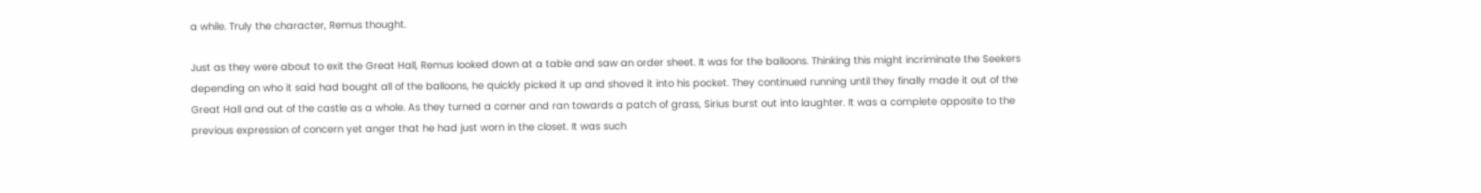a while. Truly the character, Remus thought.

Just as they were about to exit the Great Hall, Remus looked down at a table and saw an order sheet. It was for the balloons. Thinking this might incriminate the Seekers depending on who it said had bought all of the balloons, he quickly picked it up and shoved it into his pocket. They continued running until they finally made it out of the Great Hall and out of the castle as a whole. As they turned a corner and ran towards a patch of grass, Sirius burst out into laughter. It was a complete opposite to the previous expression of concern yet anger that he had just worn in the closet. It was such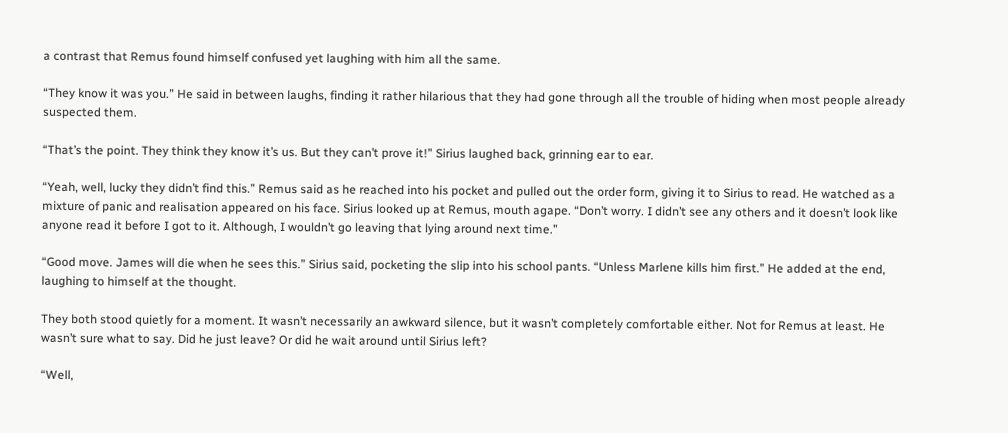a contrast that Remus found himself confused yet laughing with him all the same.

“They know it was you.” He said in between laughs, finding it rather hilarious that they had gone through all the trouble of hiding when most people already suspected them.

“That’s the point. They think they know it’s us. But they can’t prove it!” Sirius laughed back, grinning ear to ear.

“Yeah, well, lucky they didn’t find this.” Remus said as he reached into his pocket and pulled out the order form, giving it to Sirius to read. He watched as a mixture of panic and realisation appeared on his face. Sirius looked up at Remus, mouth agape. “Don’t worry. I didn’t see any others and it doesn’t look like anyone read it before I got to it. Although, I wouldn’t go leaving that lying around next time.”

“Good move. James will die when he sees this.” Sirius said, pocketing the slip into his school pants. “Unless Marlene kills him first.” He added at the end, laughing to himself at the thought.

They both stood quietly for a moment. It wasn’t necessarily an awkward silence, but it wasn’t completely comfortable either. Not for Remus at least. He wasn’t sure what to say. Did he just leave? Or did he wait around until Sirius left?

“Well,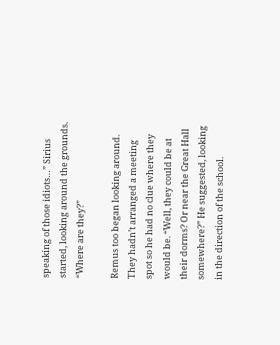speaking of those idiots…” Sirius started, looking around the grounds. “Where are they?”

Remus too began looking around. They hadn’t arranged a meeting spot so he had no clue where they would be. “Well, they could be at their dorms? Or near the Great Hall somewhere?” He suggested, looking in the direction of the school.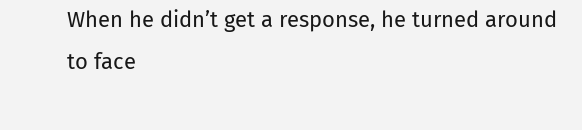When he didn’t get a response, he turned around to face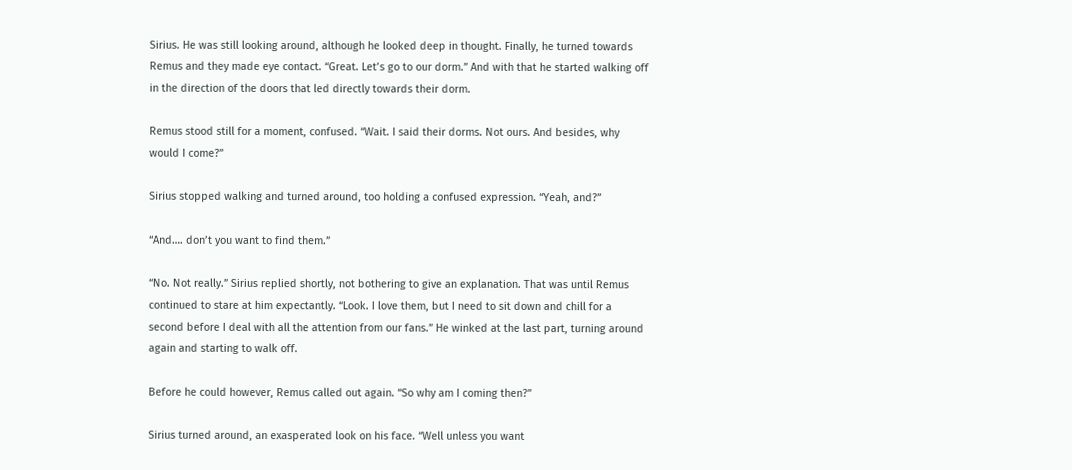Sirius. He was still looking around, although he looked deep in thought. Finally, he turned towards Remus and they made eye contact. “Great. Let’s go to our dorm.” And with that he started walking off in the direction of the doors that led directly towards their dorm.

Remus stood still for a moment, confused. “Wait. I said their dorms. Not ours. And besides, why would I come?”

Sirius stopped walking and turned around, too holding a confused expression. “Yeah, and?”

“And…. don’t you want to find them.”

“No. Not really.” Sirius replied shortly, not bothering to give an explanation. That was until Remus continued to stare at him expectantly. “Look. I love them, but I need to sit down and chill for a second before I deal with all the attention from our fans.” He winked at the last part, turning around again and starting to walk off.

Before he could however, Remus called out again. “So why am I coming then?”

Sirius turned around, an exasperated look on his face. “Well unless you want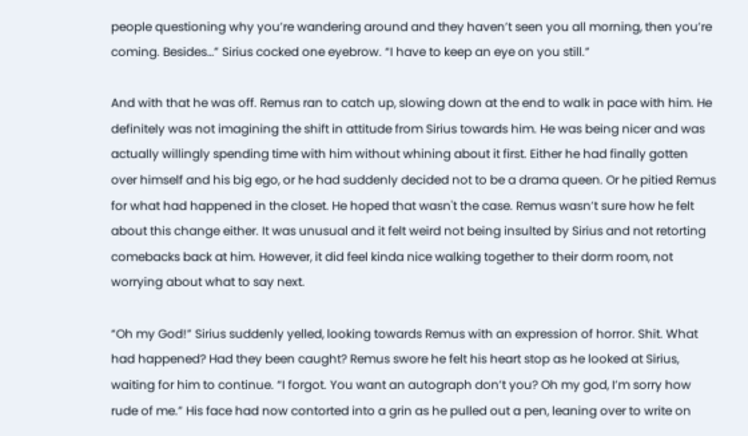people questioning why you’re wandering around and they haven’t seen you all morning, then you’re coming. Besides…” Sirius cocked one eyebrow. “I have to keep an eye on you still.”

And with that he was off. Remus ran to catch up, slowing down at the end to walk in pace with him. He definitely was not imagining the shift in attitude from Sirius towards him. He was being nicer and was actually willingly spending time with him without whining about it first. Either he had finally gotten over himself and his big ego, or he had suddenly decided not to be a drama queen. Or he pitied Remus for what had happened in the closet. He hoped that wasn't the case. Remus wasn’t sure how he felt about this change either. It was unusual and it felt weird not being insulted by Sirius and not retorting comebacks back at him. However, it did feel kinda nice walking together to their dorm room, not worrying about what to say next.

“Oh my God!” Sirius suddenly yelled, looking towards Remus with an expression of horror. Shit. What had happened? Had they been caught? Remus swore he felt his heart stop as he looked at Sirius, waiting for him to continue. “I forgot. You want an autograph don’t you? Oh my god, I’m sorry how rude of me.” His face had now contorted into a grin as he pulled out a pen, leaning over to write on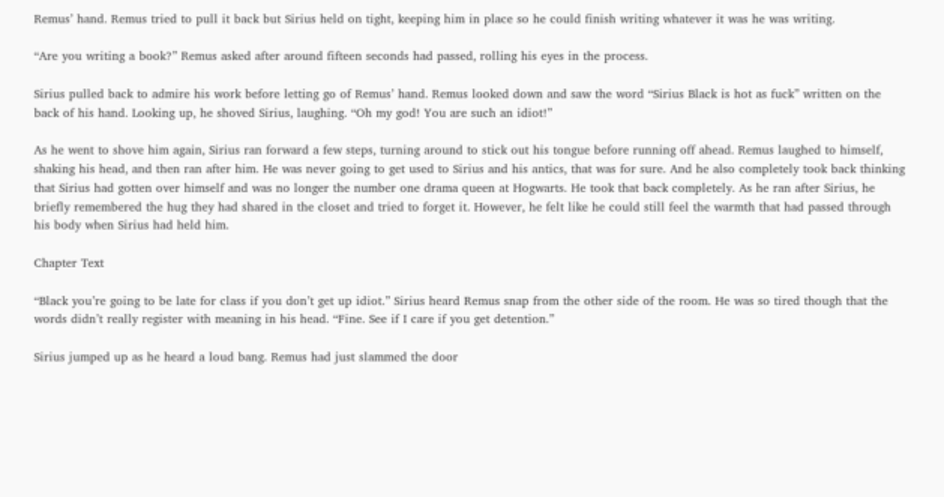Remus’ hand. Remus tried to pull it back but Sirius held on tight, keeping him in place so he could finish writing whatever it was he was writing.

“Are you writing a book?” Remus asked after around fifteen seconds had passed, rolling his eyes in the process.

Sirius pulled back to admire his work before letting go of Remus’ hand. Remus looked down and saw the word “Sirius Black is hot as fuck” written on the back of his hand. Looking up, he shoved Sirius, laughing. “Oh my god! You are such an idiot!”

As he went to shove him again, Sirius ran forward a few steps, turning around to stick out his tongue before running off ahead. Remus laughed to himself, shaking his head, and then ran after him. He was never going to get used to Sirius and his antics, that was for sure. And he also completely took back thinking that Sirius had gotten over himself and was no longer the number one drama queen at Hogwarts. He took that back completely. As he ran after Sirius, he briefly remembered the hug they had shared in the closet and tried to forget it. However, he felt like he could still feel the warmth that had passed through his body when Sirius had held him.

Chapter Text

“Black you’re going to be late for class if you don’t get up idiot.” Sirius heard Remus snap from the other side of the room. He was so tired though that the words didn’t really register with meaning in his head. “Fine. See if I care if you get detention.”

Sirius jumped up as he heard a loud bang. Remus had just slammed the door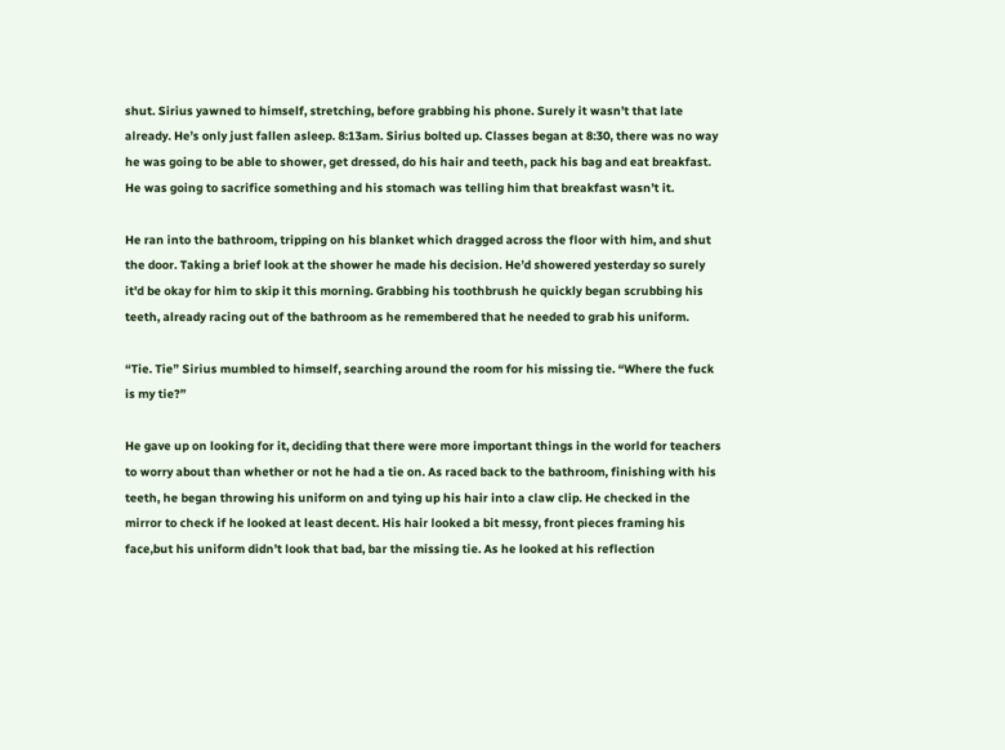shut. Sirius yawned to himself, stretching, before grabbing his phone. Surely it wasn’t that late already. He’s only just fallen asleep. 8:13am. Sirius bolted up. Classes began at 8:30, there was no way he was going to be able to shower, get dressed, do his hair and teeth, pack his bag and eat breakfast. He was going to sacrifice something and his stomach was telling him that breakfast wasn’t it.

He ran into the bathroom, tripping on his blanket which dragged across the floor with him, and shut the door. Taking a brief look at the shower he made his decision. He’d showered yesterday so surely it'd be okay for him to skip it this morning. Grabbing his toothbrush he quickly began scrubbing his teeth, already racing out of the bathroom as he remembered that he needed to grab his uniform.

“Tie. Tie” Sirius mumbled to himself, searching around the room for his missing tie. “Where the fuck is my tie?”

He gave up on looking for it, deciding that there were more important things in the world for teachers to worry about than whether or not he had a tie on. As raced back to the bathroom, finishing with his teeth, he began throwing his uniform on and tying up his hair into a claw clip. He checked in the mirror to check if he looked at least decent. His hair looked a bit messy, front pieces framing his face,but his uniform didn’t look that bad, bar the missing tie. As he looked at his reflection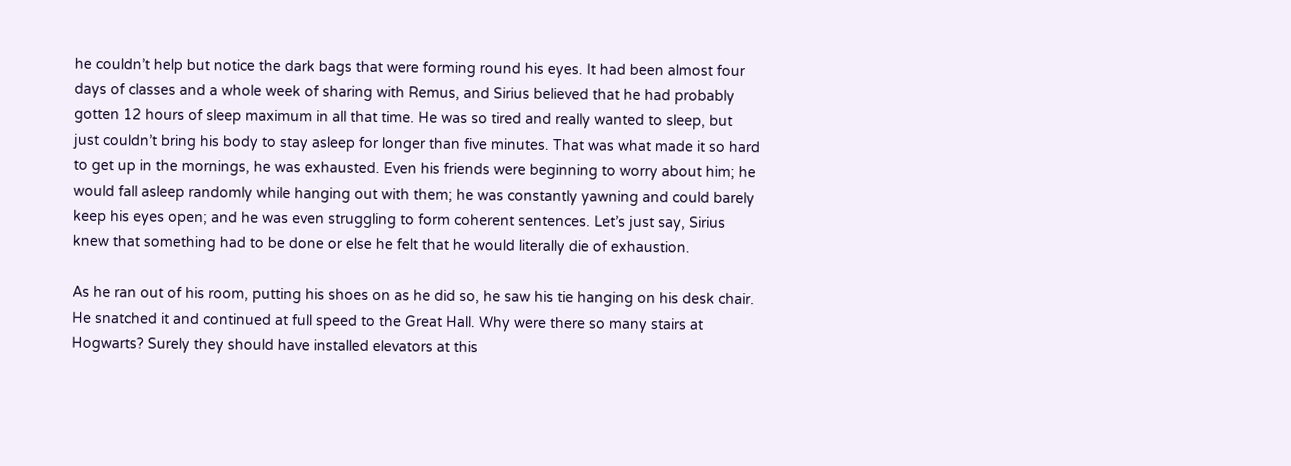he couldn’t help but notice the dark bags that were forming round his eyes. It had been almost four days of classes and a whole week of sharing with Remus, and Sirius believed that he had probably gotten 12 hours of sleep maximum in all that time. He was so tired and really wanted to sleep, but just couldn’t bring his body to stay asleep for longer than five minutes. That was what made it so hard to get up in the mornings, he was exhausted. Even his friends were beginning to worry about him; he would fall asleep randomly while hanging out with them; he was constantly yawning and could barely keep his eyes open; and he was even struggling to form coherent sentences. Let’s just say, Sirius knew that something had to be done or else he felt that he would literally die of exhaustion.

As he ran out of his room, putting his shoes on as he did so, he saw his tie hanging on his desk chair. He snatched it and continued at full speed to the Great Hall. Why were there so many stairs at Hogwarts? Surely they should have installed elevators at this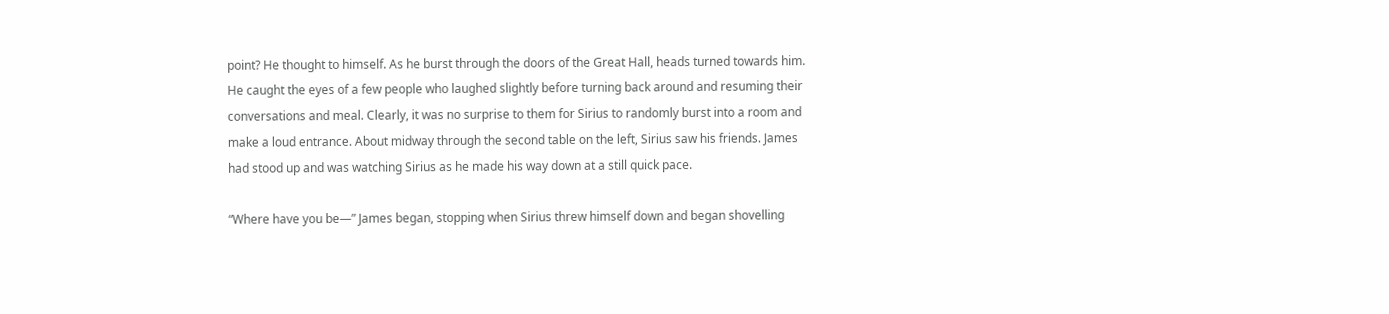point? He thought to himself. As he burst through the doors of the Great Hall, heads turned towards him. He caught the eyes of a few people who laughed slightly before turning back around and resuming their conversations and meal. Clearly, it was no surprise to them for Sirius to randomly burst into a room and make a loud entrance. About midway through the second table on the left, Sirius saw his friends. James had stood up and was watching Sirius as he made his way down at a still quick pace.

“Where have you be—” James began, stopping when Sirius threw himself down and began shovelling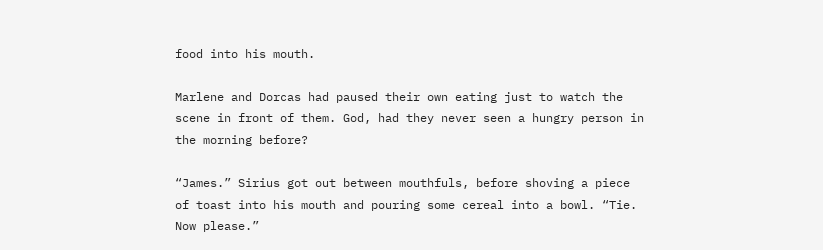food into his mouth.

Marlene and Dorcas had paused their own eating just to watch the scene in front of them. God, had they never seen a hungry person in the morning before?

“James.” Sirius got out between mouthfuls, before shoving a piece of toast into his mouth and pouring some cereal into a bowl. “Tie. Now please.”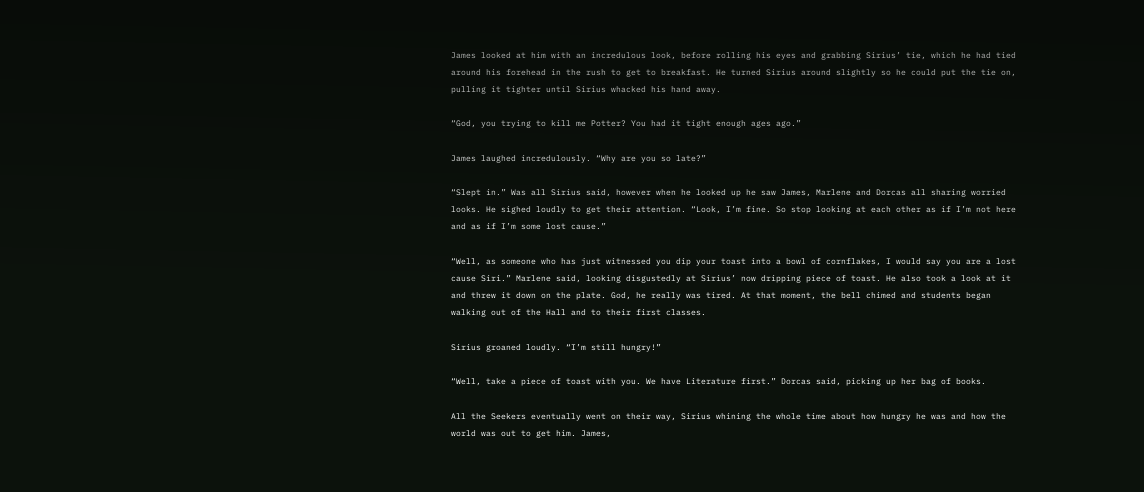James looked at him with an incredulous look, before rolling his eyes and grabbing Sirius’ tie, which he had tied around his forehead in the rush to get to breakfast. He turned Sirius around slightly so he could put the tie on, pulling it tighter until Sirius whacked his hand away.

“God, you trying to kill me Potter? You had it tight enough ages ago.”

James laughed incredulously. “Why are you so late?”

“Slept in.” Was all Sirius said, however when he looked up he saw James, Marlene and Dorcas all sharing worried looks. He sighed loudly to get their attention. “Look, I’m fine. So stop looking at each other as if I’m not here and as if I’m some lost cause.”

“Well, as someone who has just witnessed you dip your toast into a bowl of cornflakes, I would say you are a lost cause Siri.” Marlene said, looking disgustedly at Sirius’ now dripping piece of toast. He also took a look at it and threw it down on the plate. God, he really was tired. At that moment, the bell chimed and students began walking out of the Hall and to their first classes.

Sirius groaned loudly. “I’m still hungry!”

“Well, take a piece of toast with you. We have Literature first.” Dorcas said, picking up her bag of books.

All the Seekers eventually went on their way, Sirius whining the whole time about how hungry he was and how the world was out to get him. James,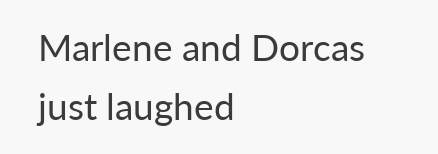Marlene and Dorcas just laughed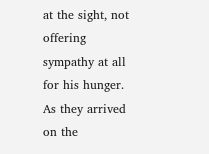at the sight, not offering sympathy at all for his hunger. As they arrived on the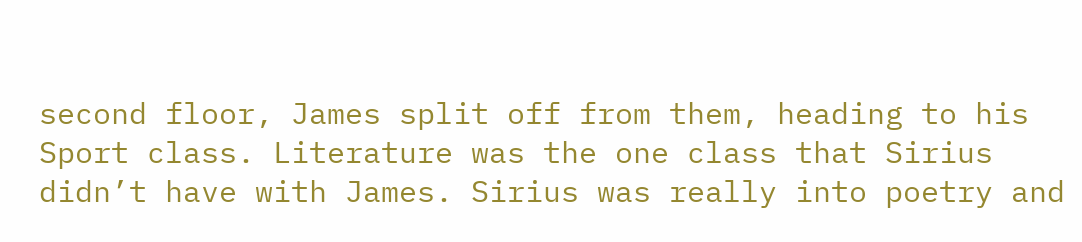second floor, James split off from them, heading to his Sport class. Literature was the one class that Sirius didn’t have with James. Sirius was really into poetry and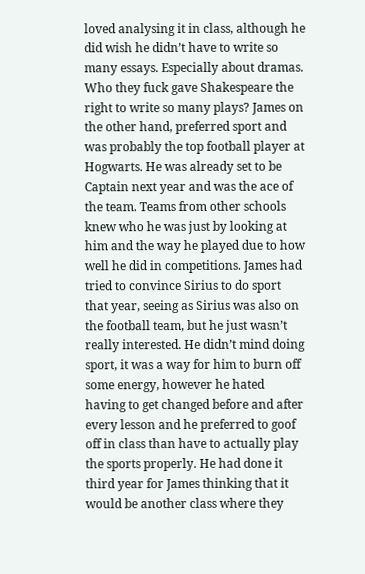loved analysing it in class, although he did wish he didn’t have to write so many essays. Especially about dramas. Who they fuck gave Shakespeare the right to write so many plays? James on the other hand, preferred sport and was probably the top football player at Hogwarts. He was already set to be Captain next year and was the ace of the team. Teams from other schools knew who he was just by looking at him and the way he played due to how well he did in competitions. James had tried to convince Sirius to do sport that year, seeing as Sirius was also on the football team, but he just wasn’t really interested. He didn’t mind doing sport, it was a way for him to burn off some energy, however he hated having to get changed before and after every lesson and he preferred to goof off in class than have to actually play the sports properly. He had done it third year for James thinking that it would be another class where they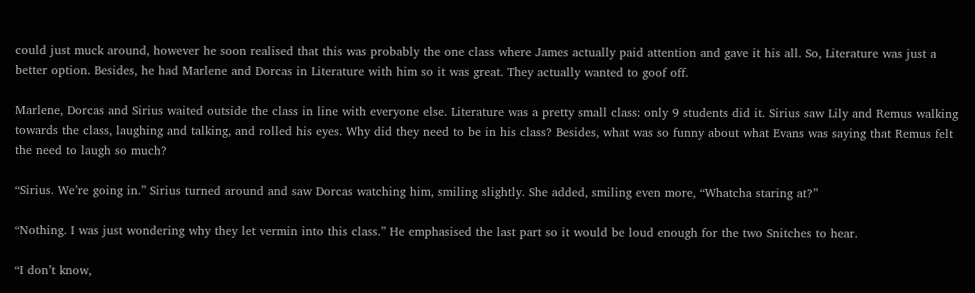could just muck around, however he soon realised that this was probably the one class where James actually paid attention and gave it his all. So, Literature was just a better option. Besides, he had Marlene and Dorcas in Literature with him so it was great. They actually wanted to goof off.

Marlene, Dorcas and Sirius waited outside the class in line with everyone else. Literature was a pretty small class: only 9 students did it. Sirius saw Lily and Remus walking towards the class, laughing and talking, and rolled his eyes. Why did they need to be in his class? Besides, what was so funny about what Evans was saying that Remus felt the need to laugh so much?

“Sirius. We’re going in.” Sirius turned around and saw Dorcas watching him, smiling slightly. She added, smiling even more, “Whatcha staring at?”

“Nothing. I was just wondering why they let vermin into this class.” He emphasised the last part so it would be loud enough for the two Snitches to hear.

“I don’t know,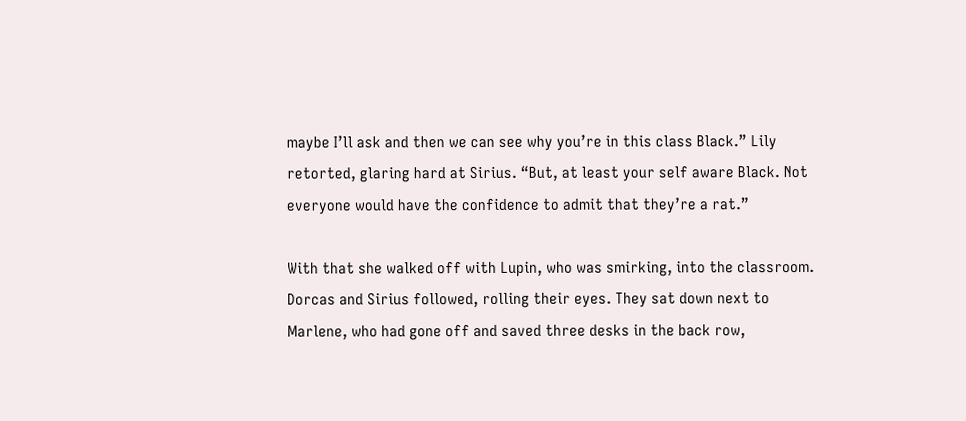maybe I’ll ask and then we can see why you’re in this class Black.” Lily retorted, glaring hard at Sirius. “But, at least your self aware Black. Not everyone would have the confidence to admit that they’re a rat.”

With that she walked off with Lupin, who was smirking, into the classroom. Dorcas and Sirius followed, rolling their eyes. They sat down next to Marlene, who had gone off and saved three desks in the back row,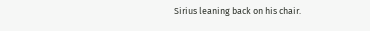Sirius leaning back on his chair.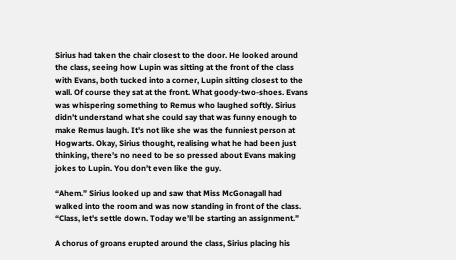Sirius had taken the chair closest to the door. He looked around the class, seeing how Lupin was sitting at the front of the class with Evans, both tucked into a corner, Lupin sitting closest to the wall. Of course they sat at the front. What goody-two-shoes. Evans was whispering something to Remus who laughed softly. Sirius didn’t understand what she could say that was funny enough to make Remus laugh. It’s not like she was the funniest person at Hogwarts. Okay, Sirius thought, realising what he had been just thinking, there’s no need to be so pressed about Evans making jokes to Lupin. You don’t even like the guy.

“Ahem.” Sirius looked up and saw that Miss McGonagall had walked into the room and was now standing in front of the class. “Class, let's settle down. Today we’ll be starting an assignment.”

A chorus of groans erupted around the class, Sirius placing his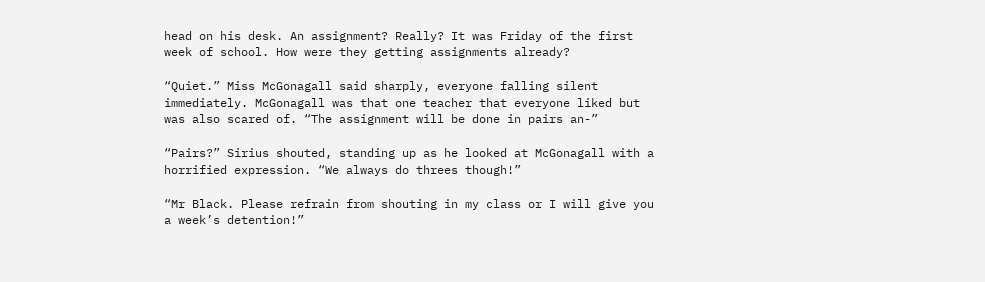head on his desk. An assignment? Really? It was Friday of the first week of school. How were they getting assignments already?

“Quiet.” Miss McGonagall said sharply, everyone falling silent immediately. McGonagall was that one teacher that everyone liked but was also scared of. “The assignment will be done in pairs an-”

“Pairs?” Sirius shouted, standing up as he looked at McGonagall with a horrified expression. “We always do threes though!”

“Mr Black. Please refrain from shouting in my class or I will give you a week’s detention!”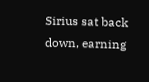Sirius sat back down, earning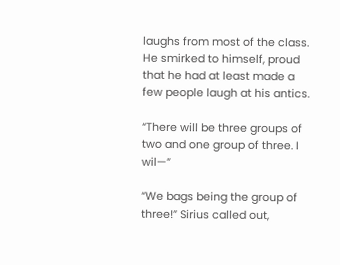laughs from most of the class. He smirked to himself, proud that he had at least made a few people laugh at his antics.

“There will be three groups of two and one group of three. I wil—”

“We bags being the group of three!” Sirius called out,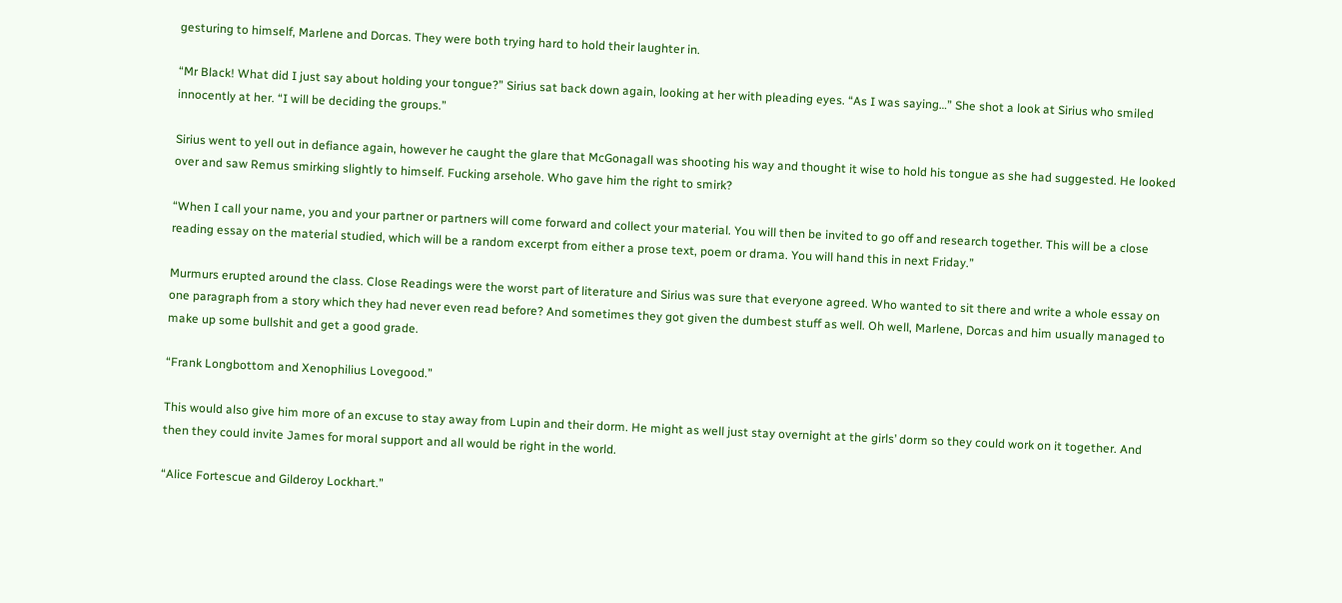gesturing to himself, Marlene and Dorcas. They were both trying hard to hold their laughter in.

“Mr Black! What did I just say about holding your tongue?” Sirius sat back down again, looking at her with pleading eyes. “As I was saying…” She shot a look at Sirius who smiled innocently at her. “I will be deciding the groups.”

Sirius went to yell out in defiance again, however he caught the glare that McGonagall was shooting his way and thought it wise to hold his tongue as she had suggested. He looked over and saw Remus smirking slightly to himself. Fucking arsehole. Who gave him the right to smirk?

“When I call your name, you and your partner or partners will come forward and collect your material. You will then be invited to go off and research together. This will be a close reading essay on the material studied, which will be a random excerpt from either a prose text, poem or drama. You will hand this in next Friday.”

Murmurs erupted around the class. Close Readings were the worst part of literature and Sirius was sure that everyone agreed. Who wanted to sit there and write a whole essay on one paragraph from a story which they had never even read before? And sometimes they got given the dumbest stuff as well. Oh well, Marlene, Dorcas and him usually managed to make up some bullshit and get a good grade.

“Frank Longbottom and Xenophilius Lovegood.”

This would also give him more of an excuse to stay away from Lupin and their dorm. He might as well just stay overnight at the girls’ dorm so they could work on it together. And then they could invite James for moral support and all would be right in the world.

“Alice Fortescue and Gilderoy Lockhart.”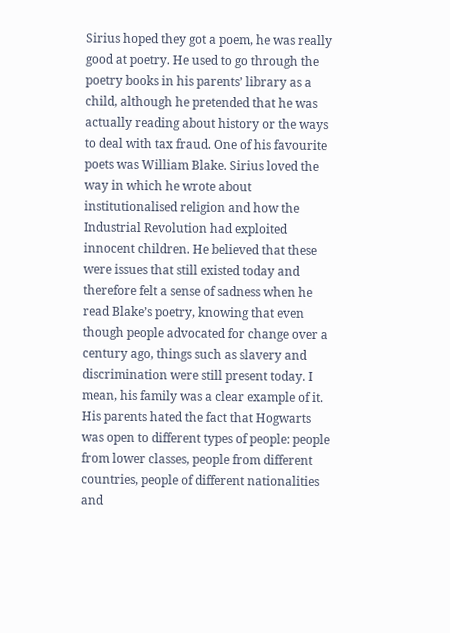Sirius hoped they got a poem, he was really good at poetry. He used to go through the poetry books in his parents’ library as a child, although he pretended that he was actually reading about history or the ways to deal with tax fraud. One of his favourite poets was William Blake. Sirius loved the way in which he wrote about institutionalised religion and how the Industrial Revolution had exploited innocent children. He believed that these were issues that still existed today and therefore felt a sense of sadness when he read Blake’s poetry, knowing that even though people advocated for change over a century ago, things such as slavery and discrimination were still present today. I mean, his family was a clear example of it. His parents hated the fact that Hogwarts was open to different types of people: people from lower classes, people from different countries, people of different nationalities and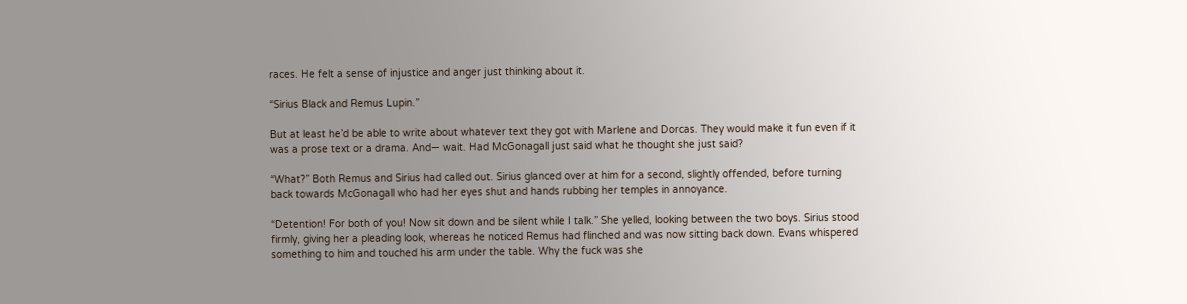races. He felt a sense of injustice and anger just thinking about it.

“Sirius Black and Remus Lupin.”

But at least he’d be able to write about whatever text they got with Marlene and Dorcas. They would make it fun even if it was a prose text or a drama. And— wait. Had McGonagall just said what he thought she just said?

“What?” Both Remus and Sirius had called out. Sirius glanced over at him for a second, slightly offended, before turning back towards McGonagall who had her eyes shut and hands rubbing her temples in annoyance.

“Detention! For both of you! Now sit down and be silent while I talk.” She yelled, looking between the two boys. Sirius stood firmly, giving her a pleading look, whereas he noticed Remus had flinched and was now sitting back down. Evans whispered something to him and touched his arm under the table. Why the fuck was she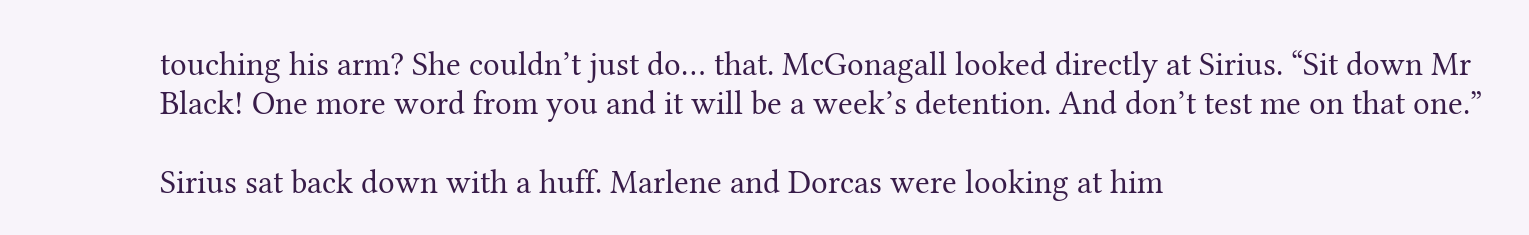touching his arm? She couldn’t just do… that. McGonagall looked directly at Sirius. “Sit down Mr Black! One more word from you and it will be a week’s detention. And don’t test me on that one.”

Sirius sat back down with a huff. Marlene and Dorcas were looking at him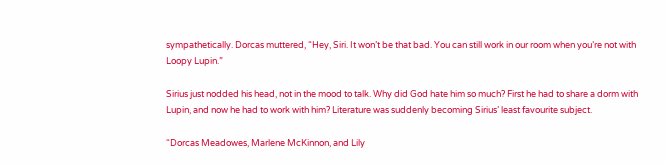sympathetically. Dorcas muttered, “Hey, Siri. It won’t be that bad. You can still work in our room when you’re not with Loopy Lupin.”

Sirius just nodded his head, not in the mood to talk. Why did God hate him so much? First he had to share a dorm with Lupin, and now he had to work with him? Literature was suddenly becoming Sirius’ least favourite subject.

“Dorcas Meadowes, Marlene McKinnon, and Lily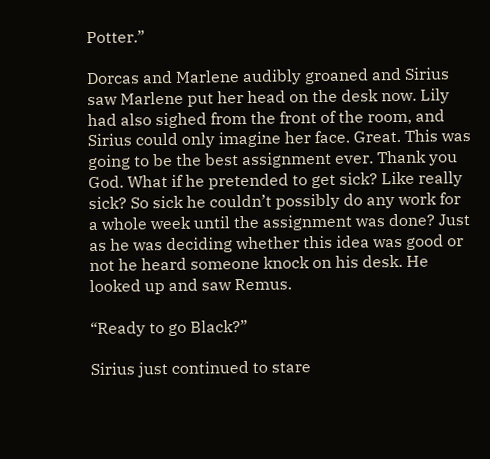Potter.”

Dorcas and Marlene audibly groaned and Sirius saw Marlene put her head on the desk now. Lily had also sighed from the front of the room, and Sirius could only imagine her face. Great. This was going to be the best assignment ever. Thank you God. What if he pretended to get sick? Like really sick? So sick he couldn’t possibly do any work for a whole week until the assignment was done? Just as he was deciding whether this idea was good or not he heard someone knock on his desk. He looked up and saw Remus.

“Ready to go Black?”

Sirius just continued to stare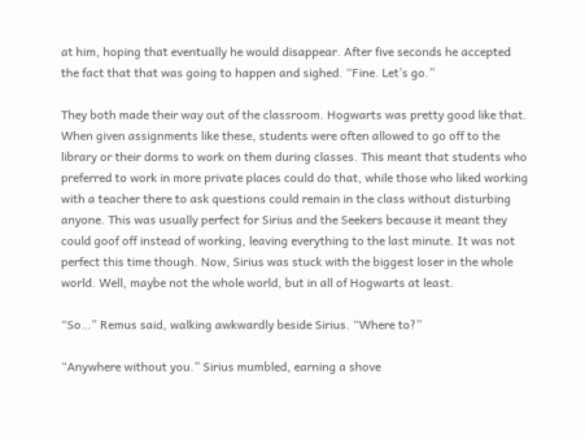at him, hoping that eventually he would disappear. After five seconds he accepted the fact that that was going to happen and sighed. “Fine. Let’s go.”

They both made their way out of the classroom. Hogwarts was pretty good like that. When given assignments like these, students were often allowed to go off to the library or their dorms to work on them during classes. This meant that students who preferred to work in more private places could do that, while those who liked working with a teacher there to ask questions could remain in the class without disturbing anyone. This was usually perfect for Sirius and the Seekers because it meant they could goof off instead of working, leaving everything to the last minute. It was not perfect this time though. Now, Sirius was stuck with the biggest loser in the whole world. Well, maybe not the whole world, but in all of Hogwarts at least.

“So…” Remus said, walking awkwardly beside Sirius. “Where to?”

“Anywhere without you.” Sirius mumbled, earning a shove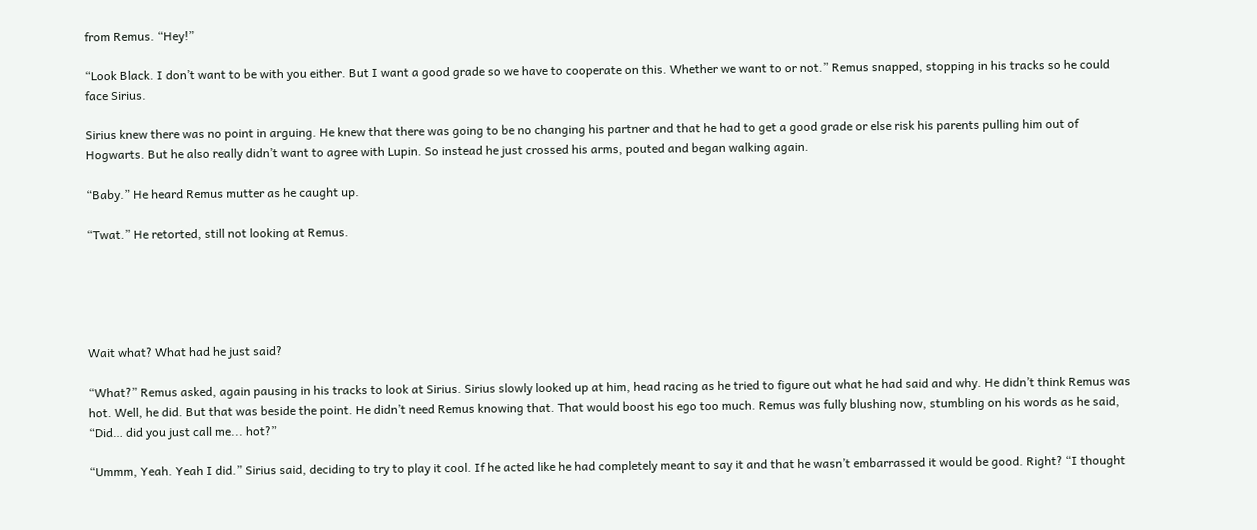from Remus. “Hey!”

“Look Black. I don’t want to be with you either. But I want a good grade so we have to cooperate on this. Whether we want to or not.” Remus snapped, stopping in his tracks so he could face Sirius.

Sirius knew there was no point in arguing. He knew that there was going to be no changing his partner and that he had to get a good grade or else risk his parents pulling him out of Hogwarts. But he also really didn’t want to agree with Lupin. So instead he just crossed his arms, pouted and began walking again.

“Baby.” He heard Remus mutter as he caught up.

“Twat.” He retorted, still not looking at Remus.





Wait what? What had he just said?

“What?” Remus asked, again pausing in his tracks to look at Sirius. Sirius slowly looked up at him, head racing as he tried to figure out what he had said and why. He didn’t think Remus was hot. Well, he did. But that was beside the point. He didn’t need Remus knowing that. That would boost his ego too much. Remus was fully blushing now, stumbling on his words as he said, “Did… did you just call me... hot?”

“Ummm, Yeah. Yeah I did.” Sirius said, deciding to try to play it cool. If he acted like he had completely meant to say it and that he wasn’t embarrassed it would be good. Right? “I thought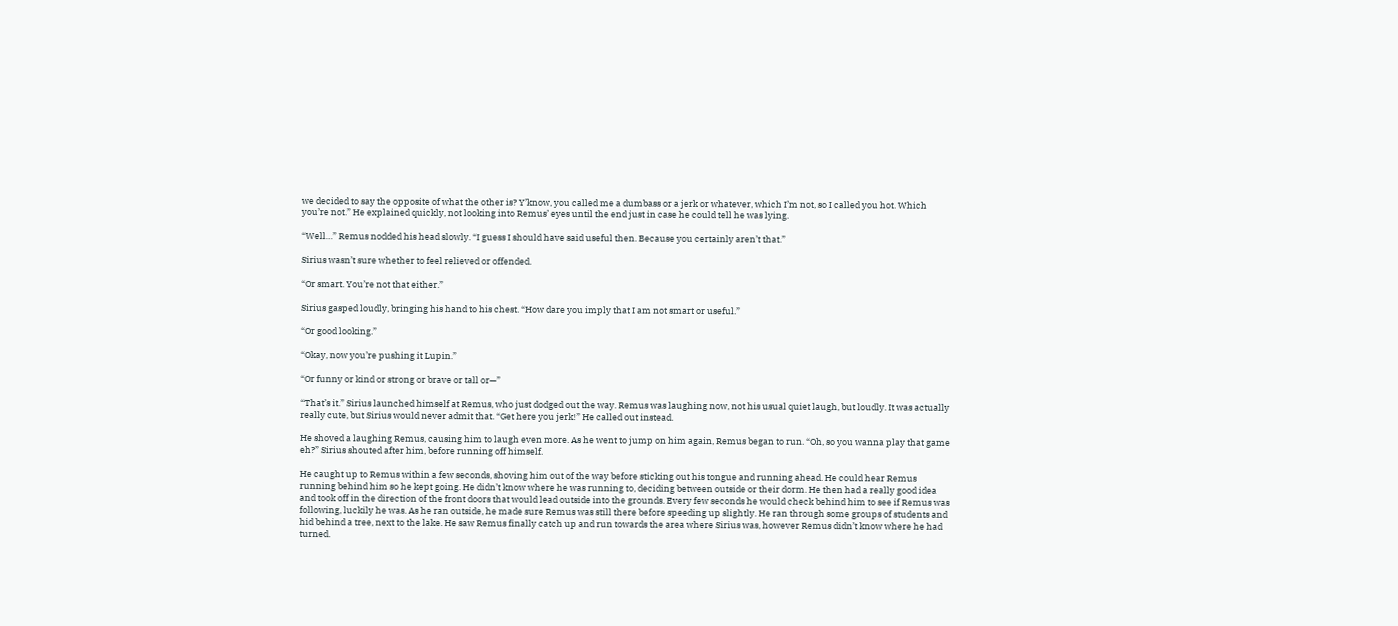we decided to say the opposite of what the other is? Y’know, you called me a dumbass or a jerk or whatever, which I’m not, so I called you hot. Which you’re not.” He explained quickly, not looking into Remus’ eyes until the end just in case he could tell he was lying.

“Well…” Remus nodded his head slowly. “I guess I should have said useful then. Because you certainly aren’t that.”

Sirius wasn’t sure whether to feel relieved or offended.

“Or smart. You’re not that either.”

Sirius gasped loudly, bringing his hand to his chest. “How dare you imply that I am not smart or useful.”

“Or good looking.”

“Okay, now you’re pushing it Lupin.”

“Or funny or kind or strong or brave or tall or—”

“That’s it.” Sirius launched himself at Remus, who just dodged out the way. Remus was laughing now, not his usual quiet laugh, but loudly. It was actually really cute, but Sirius would never admit that. “Get here you jerk!” He called out instead.

He shoved a laughing Remus, causing him to laugh even more. As he went to jump on him again, Remus began to run. “Oh, so you wanna play that game eh?” Sirius shouted after him, before running off himself.

He caught up to Remus within a few seconds, shoving him out of the way before sticking out his tongue and running ahead. He could hear Remus running behind him so he kept going. He didn’t know where he was running to, deciding between outside or their dorm. He then had a really good idea and took off in the direction of the front doors that would lead outside into the grounds. Every few seconds he would check behind him to see if Remus was following, luckily he was. As he ran outside, he made sure Remus was still there before speeding up slightly. He ran through some groups of students and hid behind a tree, next to the lake. He saw Remus finally catch up and run towards the area where Sirius was, however Remus didn’t know where he had turned.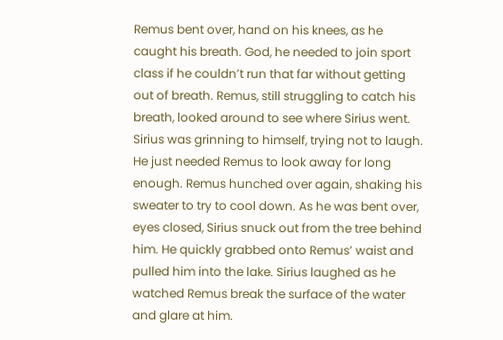Remus bent over, hand on his knees, as he caught his breath. God, he needed to join sport class if he couldn’t run that far without getting out of breath. Remus, still struggling to catch his breath, looked around to see where Sirius went. Sirius was grinning to himself, trying not to laugh. He just needed Remus to look away for long enough. Remus hunched over again, shaking his sweater to try to cool down. As he was bent over, eyes closed, Sirius snuck out from the tree behind him. He quickly grabbed onto Remus’ waist and pulled him into the lake. Sirius laughed as he watched Remus break the surface of the water and glare at him.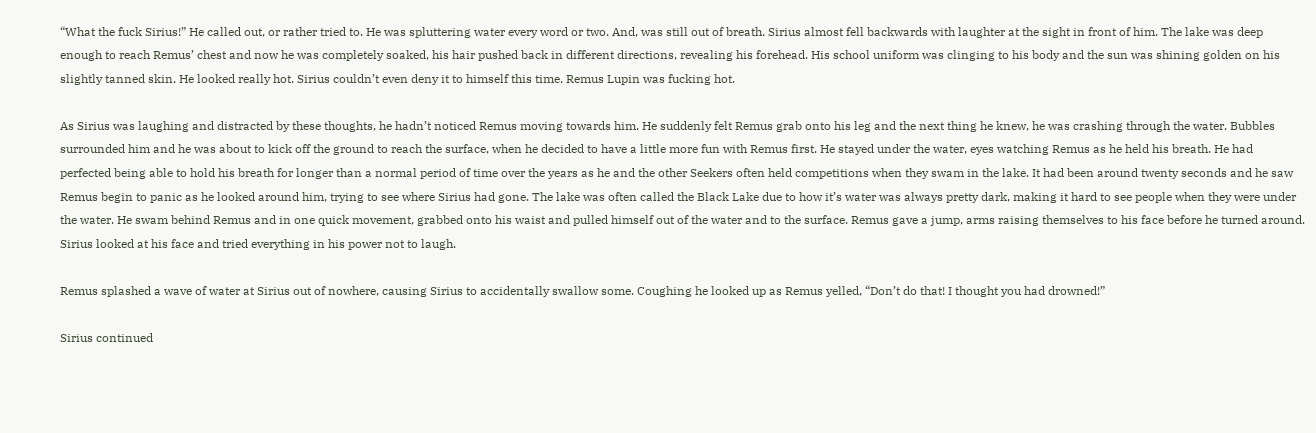“What the fuck Sirius!” He called out, or rather tried to. He was spluttering water every word or two. And, was still out of breath. Sirius almost fell backwards with laughter at the sight in front of him. The lake was deep enough to reach Remus’ chest and now he was completely soaked, his hair pushed back in different directions, revealing his forehead. His school uniform was clinging to his body and the sun was shining golden on his slightly tanned skin. He looked really hot. Sirius couldn’t even deny it to himself this time. Remus Lupin was fucking hot.

As Sirius was laughing and distracted by these thoughts, he hadn’t noticed Remus moving towards him. He suddenly felt Remus grab onto his leg and the next thing he knew, he was crashing through the water. Bubbles surrounded him and he was about to kick off the ground to reach the surface, when he decided to have a little more fun with Remus first. He stayed under the water, eyes watching Remus as he held his breath. He had perfected being able to hold his breath for longer than a normal period of time over the years as he and the other Seekers often held competitions when they swam in the lake. It had been around twenty seconds and he saw Remus begin to panic as he looked around him, trying to see where Sirius had gone. The lake was often called the Black Lake due to how it’s water was always pretty dark, making it hard to see people when they were under the water. He swam behind Remus and in one quick movement, grabbed onto his waist and pulled himself out of the water and to the surface. Remus gave a jump, arms raising themselves to his face before he turned around. Sirius looked at his face and tried everything in his power not to laugh.

Remus splashed a wave of water at Sirius out of nowhere, causing Sirius to accidentally swallow some. Coughing he looked up as Remus yelled, “Don’t do that! I thought you had drowned!”

Sirius continued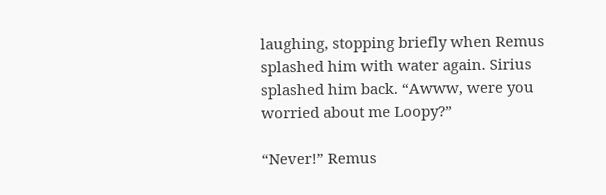laughing, stopping briefly when Remus splashed him with water again. Sirius splashed him back. “Awww, were you worried about me Loopy?”

“Never!” Remus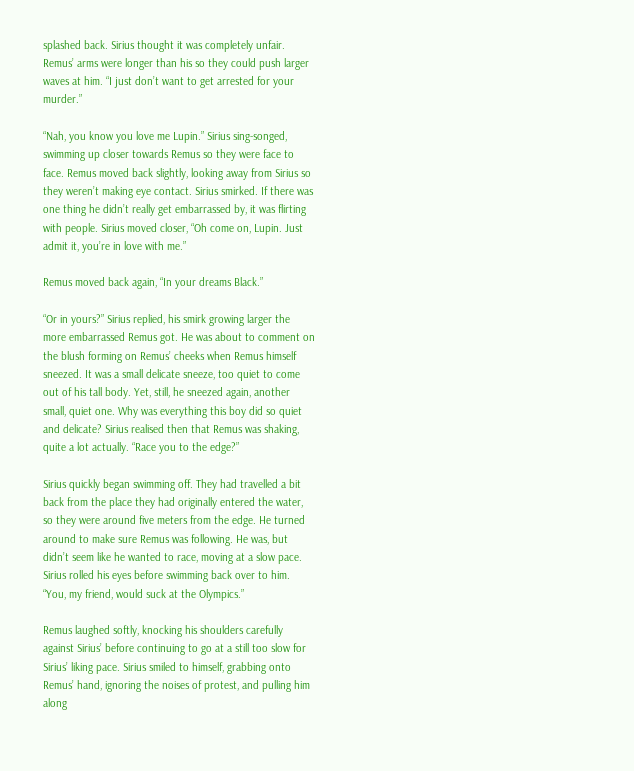splashed back. Sirius thought it was completely unfair. Remus’ arms were longer than his so they could push larger waves at him. “I just don’t want to get arrested for your murder.”

“Nah, you know you love me Lupin.” Sirius sing-songed, swimming up closer towards Remus so they were face to face. Remus moved back slightly, looking away from Sirius so they weren’t making eye contact. Sirius smirked. If there was one thing he didn’t really get embarrassed by, it was flirting with people. Sirius moved closer, “Oh come on, Lupin. Just admit it, you’re in love with me.”

Remus moved back again, “In your dreams Black.”

“Or in yours?” Sirius replied, his smirk growing larger the more embarrassed Remus got. He was about to comment on the blush forming on Remus’ cheeks when Remus himself sneezed. It was a small delicate sneeze, too quiet to come out of his tall body. Yet, still, he sneezed again, another small, quiet one. Why was everything this boy did so quiet and delicate? Sirius realised then that Remus was shaking, quite a lot actually. “Race you to the edge?”

Sirius quickly began swimming off. They had travelled a bit back from the place they had originally entered the water, so they were around five meters from the edge. He turned around to make sure Remus was following. He was, but didn’t seem like he wanted to race, moving at a slow pace. Sirius rolled his eyes before swimming back over to him. “You, my friend, would suck at the Olympics.”

Remus laughed softly, knocking his shoulders carefully against Sirius’ before continuing to go at a still too slow for Sirius’ liking pace. Sirius smiled to himself, grabbing onto Remus’ hand, ignoring the noises of protest, and pulling him along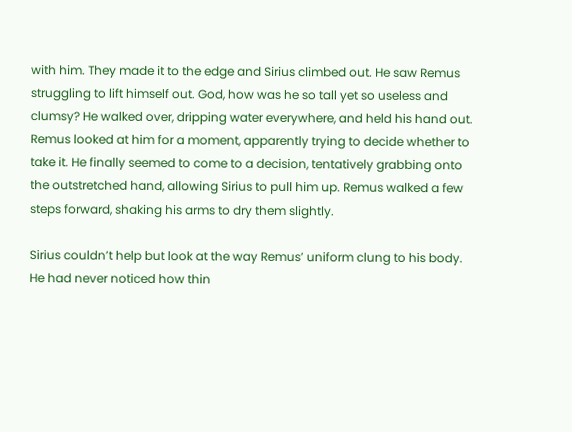with him. They made it to the edge and Sirius climbed out. He saw Remus struggling to lift himself out. God, how was he so tall yet so useless and clumsy? He walked over, dripping water everywhere, and held his hand out. Remus looked at him for a moment, apparently trying to decide whether to take it. He finally seemed to come to a decision, tentatively grabbing onto the outstretched hand, allowing Sirius to pull him up. Remus walked a few steps forward, shaking his arms to dry them slightly.

Sirius couldn’t help but look at the way Remus’ uniform clung to his body. He had never noticed how thin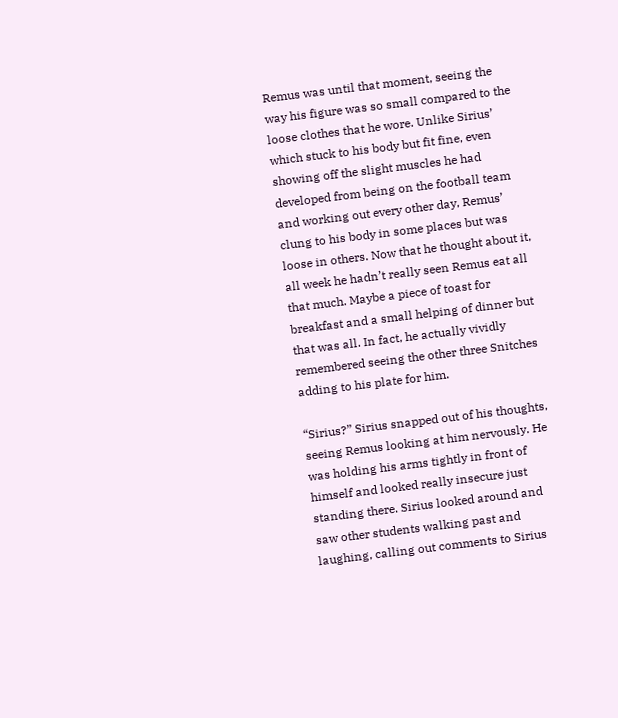Remus was until that moment, seeing the way his figure was so small compared to the loose clothes that he wore. Unlike Sirius’ which stuck to his body but fit fine, even showing off the slight muscles he had developed from being on the football team and working out every other day, Remus’ clung to his body in some places but was loose in others. Now that he thought about it, all week he hadn’t really seen Remus eat all that much. Maybe a piece of toast for breakfast and a small helping of dinner but that was all. In fact, he actually vividly remembered seeing the other three Snitches adding to his plate for him.

“Sirius?” Sirius snapped out of his thoughts, seeing Remus looking at him nervously. He was holding his arms tightly in front of himself and looked really insecure just standing there. Sirius looked around and saw other students walking past and laughing, calling out comments to Sirius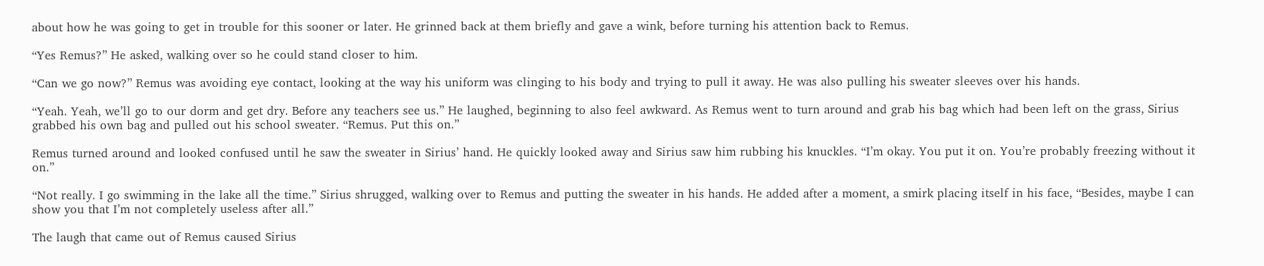about how he was going to get in trouble for this sooner or later. He grinned back at them briefly and gave a wink, before turning his attention back to Remus.

“Yes Remus?” He asked, walking over so he could stand closer to him.

“Can we go now?” Remus was avoiding eye contact, looking at the way his uniform was clinging to his body and trying to pull it away. He was also pulling his sweater sleeves over his hands.

“Yeah. Yeah, we’ll go to our dorm and get dry. Before any teachers see us.” He laughed, beginning to also feel awkward. As Remus went to turn around and grab his bag which had been left on the grass, Sirius grabbed his own bag and pulled out his school sweater. “Remus. Put this on.”

Remus turned around and looked confused until he saw the sweater in Sirius’ hand. He quickly looked away and Sirius saw him rubbing his knuckles. “I’m okay. You put it on. You’re probably freezing without it on.”

“Not really. I go swimming in the lake all the time.” Sirius shrugged, walking over to Remus and putting the sweater in his hands. He added after a moment, a smirk placing itself in his face, “Besides, maybe I can show you that I’m not completely useless after all.”

The laugh that came out of Remus caused Sirius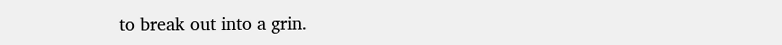to break out into a grin.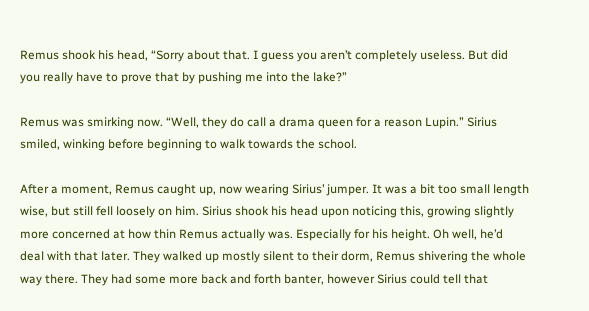Remus shook his head, “Sorry about that. I guess you aren’t completely useless. But did you really have to prove that by pushing me into the lake?”

Remus was smirking now. “Well, they do call a drama queen for a reason Lupin.” Sirius smiled, winking before beginning to walk towards the school.

After a moment, Remus caught up, now wearing Sirius’ jumper. It was a bit too small length wise, but still fell loosely on him. Sirius shook his head upon noticing this, growing slightly more concerned at how thin Remus actually was. Especially for his height. Oh well, he’d deal with that later. They walked up mostly silent to their dorm, Remus shivering the whole way there. They had some more back and forth banter, however Sirius could tell that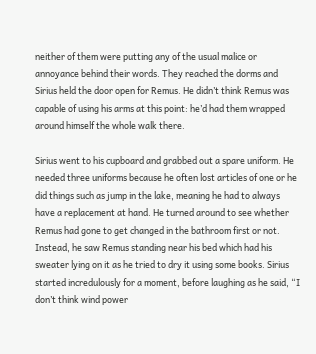neither of them were putting any of the usual malice or annoyance behind their words. They reached the dorms and Sirius held the door open for Remus. He didn’t think Remus was capable of using his arms at this point: he’d had them wrapped around himself the whole walk there.

Sirius went to his cupboard and grabbed out a spare uniform. He needed three uniforms because he often lost articles of one or he did things such as jump in the lake, meaning he had to always have a replacement at hand. He turned around to see whether Remus had gone to get changed in the bathroom first or not. Instead, he saw Remus standing near his bed which had his sweater lying on it as he tried to dry it using some books. Sirius started incredulously for a moment, before laughing as he said, “I don’t think wind power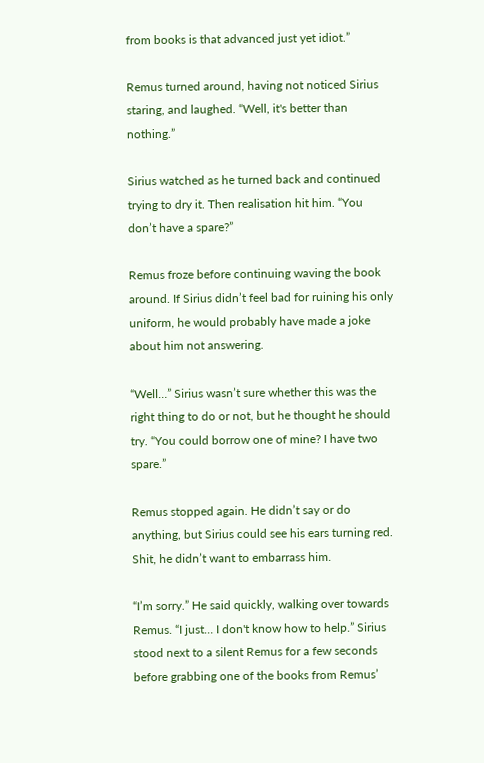from books is that advanced just yet idiot.”

Remus turned around, having not noticed Sirius staring, and laughed. “Well, it's better than nothing.”

Sirius watched as he turned back and continued trying to dry it. Then realisation hit him. “You don’t have a spare?”

Remus froze before continuing waving the book around. If Sirius didn’t feel bad for ruining his only uniform, he would probably have made a joke about him not answering.

“Well…” Sirius wasn’t sure whether this was the right thing to do or not, but he thought he should try. “You could borrow one of mine? I have two spare.”

Remus stopped again. He didn’t say or do anything, but Sirius could see his ears turning red. Shit, he didn’t want to embarrass him.

“I’m sorry.” He said quickly, walking over towards Remus. “I just… I don't know how to help.” Sirius stood next to a silent Remus for a few seconds before grabbing one of the books from Remus’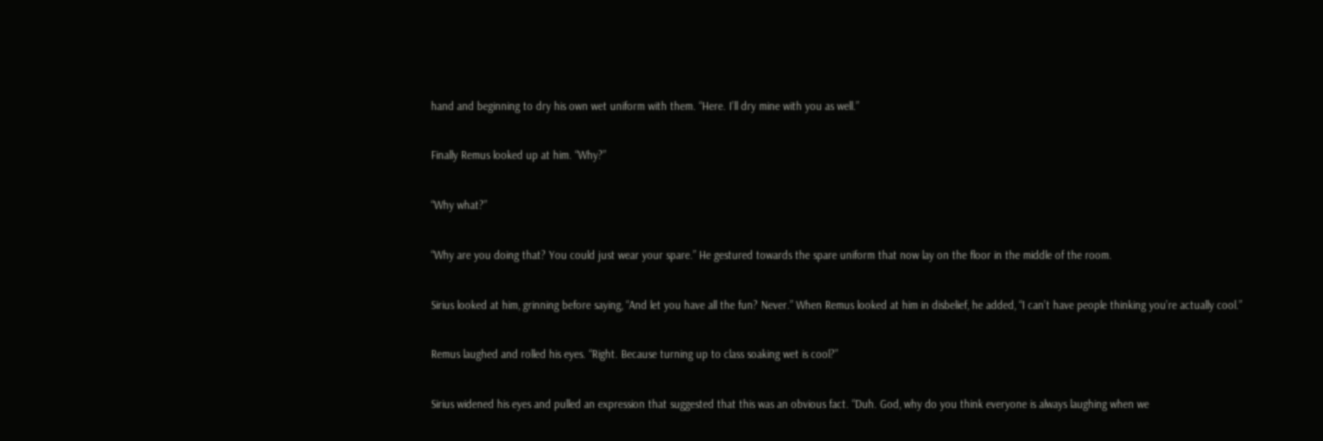hand and beginning to dry his own wet uniform with them. “Here. I’ll dry mine with you as well.”

Finally Remus looked up at him. “Why?”

“Why what?”

“Why are you doing that? You could just wear your spare.” He gestured towards the spare uniform that now lay on the floor in the middle of the room.

Sirius looked at him, grinning before saying, “And let you have all the fun? Never.” When Remus looked at him in disbelief, he added, “I can’t have people thinking you’re actually cool.”

Remus laughed and rolled his eyes. “Right. Because turning up to class soaking wet is cool?”

Sirius widened his eyes and pulled an expression that suggested that this was an obvious fact. “Duh. God, why do you think everyone is always laughing when we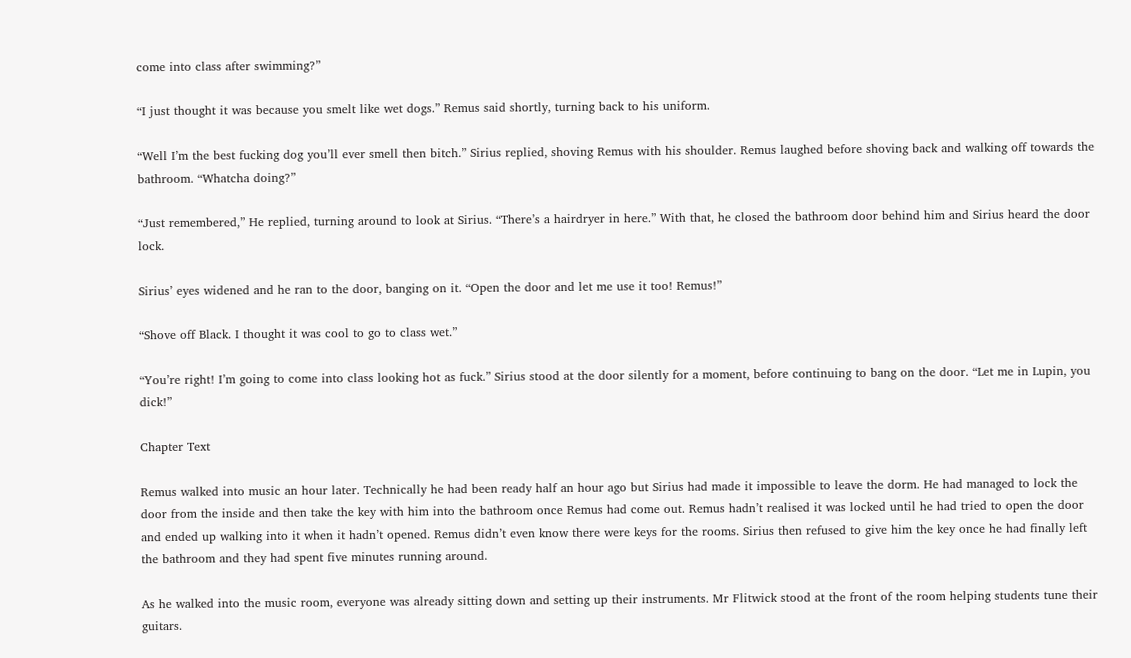come into class after swimming?”

“I just thought it was because you smelt like wet dogs.” Remus said shortly, turning back to his uniform.

“Well I’m the best fucking dog you’ll ever smell then bitch.” Sirius replied, shoving Remus with his shoulder. Remus laughed before shoving back and walking off towards the bathroom. “Whatcha doing?”

“Just remembered,” He replied, turning around to look at Sirius. “There’s a hairdryer in here.” With that, he closed the bathroom door behind him and Sirius heard the door lock.

Sirius’ eyes widened and he ran to the door, banging on it. “Open the door and let me use it too! Remus!”

“Shove off Black. I thought it was cool to go to class wet.”

“You’re right! I’m going to come into class looking hot as fuck.” Sirius stood at the door silently for a moment, before continuing to bang on the door. “Let me in Lupin, you dick!”

Chapter Text

Remus walked into music an hour later. Technically he had been ready half an hour ago but Sirius had made it impossible to leave the dorm. He had managed to lock the door from the inside and then take the key with him into the bathroom once Remus had come out. Remus hadn’t realised it was locked until he had tried to open the door and ended up walking into it when it hadn’t opened. Remus didn’t even know there were keys for the rooms. Sirius then refused to give him the key once he had finally left the bathroom and they had spent five minutes running around.

As he walked into the music room, everyone was already sitting down and setting up their instruments. Mr Flitwick stood at the front of the room helping students tune their guitars.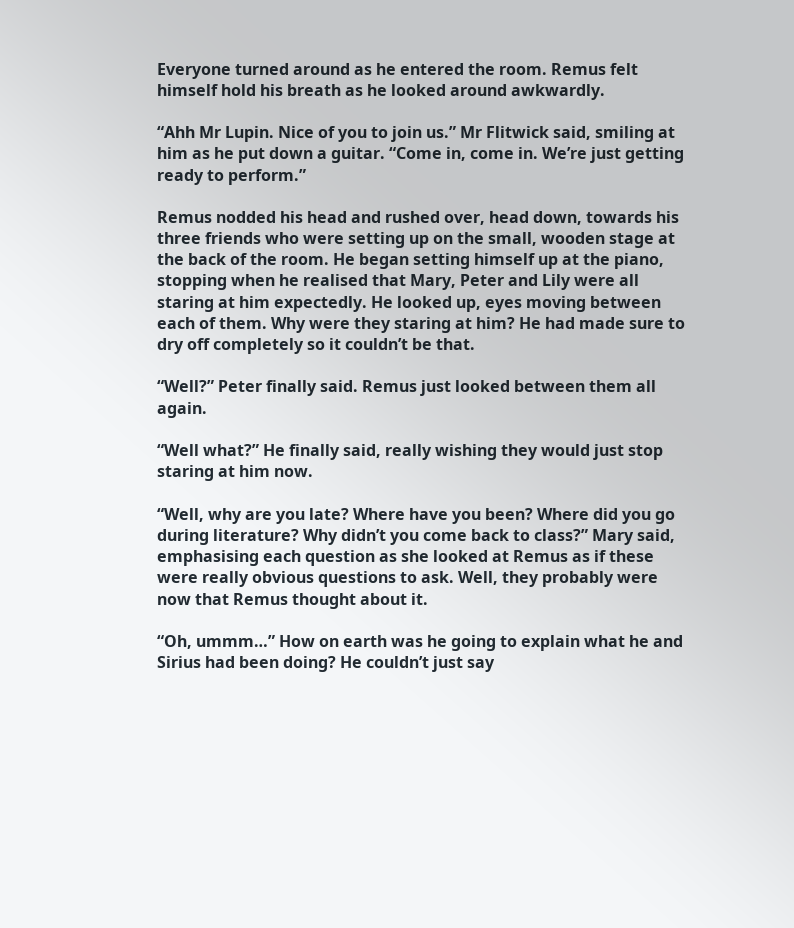Everyone turned around as he entered the room. Remus felt himself hold his breath as he looked around awkwardly.

“Ahh Mr Lupin. Nice of you to join us.” Mr Flitwick said, smiling at him as he put down a guitar. “Come in, come in. We’re just getting ready to perform.”

Remus nodded his head and rushed over, head down, towards his three friends who were setting up on the small, wooden stage at the back of the room. He began setting himself up at the piano, stopping when he realised that Mary, Peter and Lily were all staring at him expectedly. He looked up, eyes moving between each of them. Why were they staring at him? He had made sure to dry off completely so it couldn’t be that.

“Well?” Peter finally said. Remus just looked between them all again.

“Well what?” He finally said, really wishing they would just stop staring at him now.

“Well, why are you late? Where have you been? Where did you go during literature? Why didn’t you come back to class?” Mary said, emphasising each question as she looked at Remus as if these were really obvious questions to ask. Well, they probably were now that Remus thought about it.

“Oh, ummm…” How on earth was he going to explain what he and Sirius had been doing? He couldn’t just say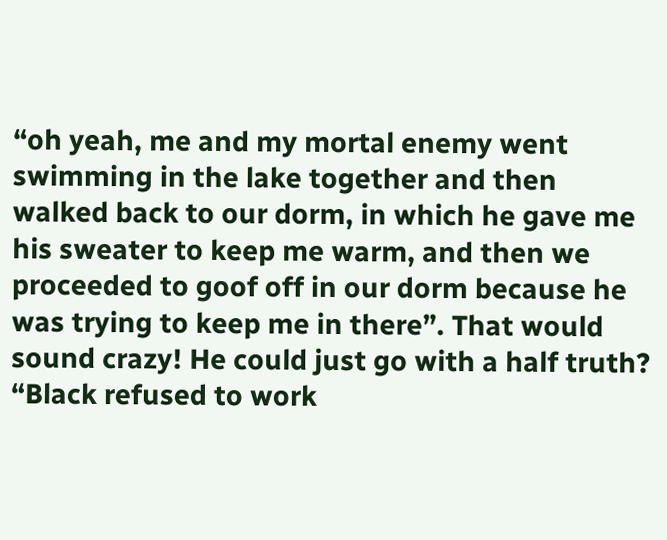“oh yeah, me and my mortal enemy went swimming in the lake together and then walked back to our dorm, in which he gave me his sweater to keep me warm, and then we proceeded to goof off in our dorm because he was trying to keep me in there”. That would sound crazy! He could just go with a half truth? “Black refused to work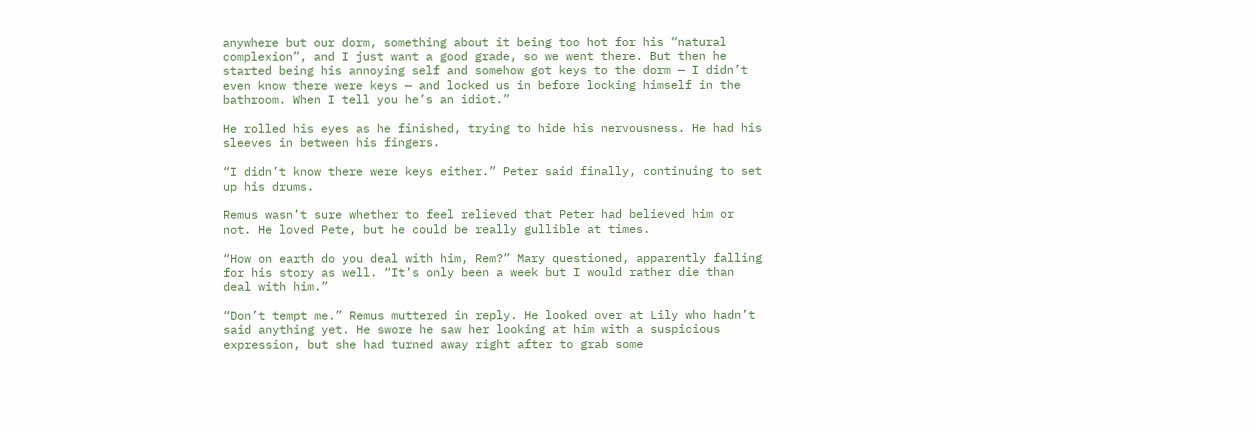anywhere but our dorm, something about it being too hot for his “natural complexion”, and I just want a good grade, so we went there. But then he started being his annoying self and somehow got keys to the dorm — I didn’t even know there were keys — and locked us in before locking himself in the bathroom. When I tell you he’s an idiot.”

He rolled his eyes as he finished, trying to hide his nervousness. He had his sleeves in between his fingers.

“I didn’t know there were keys either.” Peter said finally, continuing to set up his drums.

Remus wasn’t sure whether to feel relieved that Peter had believed him or not. He loved Pete, but he could be really gullible at times.

“How on earth do you deal with him, Rem?” Mary questioned, apparently falling for his story as well. “It’s only been a week but I would rather die than deal with him.”

“Don’t tempt me.” Remus muttered in reply. He looked over at Lily who hadn’t said anything yet. He swore he saw her looking at him with a suspicious expression, but she had turned away right after to grab some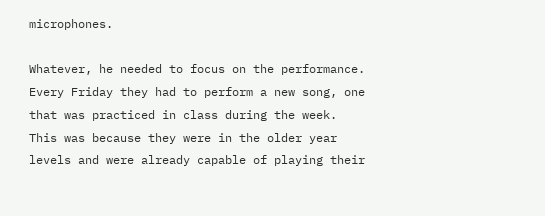microphones.

Whatever, he needed to focus on the performance. Every Friday they had to perform a new song, one that was practiced in class during the week. This was because they were in the older year levels and were already capable of playing their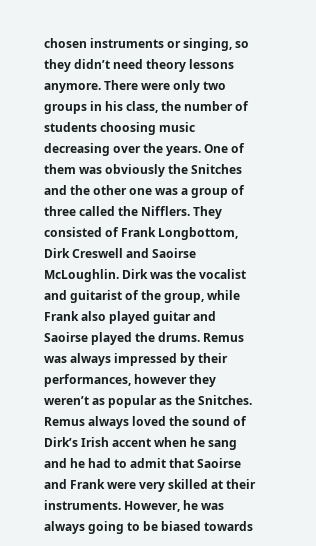chosen instruments or singing, so they didn’t need theory lessons anymore. There were only two groups in his class, the number of students choosing music decreasing over the years. One of them was obviously the Snitches and the other one was a group of three called the Nifflers. They consisted of Frank Longbottom, Dirk Creswell and Saoirse McLoughlin. Dirk was the vocalist and guitarist of the group, while Frank also played guitar and Saoirse played the drums. Remus was always impressed by their performances, however they weren’t as popular as the Snitches. Remus always loved the sound of Dirk’s Irish accent when he sang and he had to admit that Saoirse and Frank were very skilled at their instruments. However, he was always going to be biased towards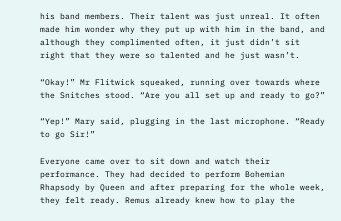his band members. Their talent was just unreal. It often made him wonder why they put up with him in the band, and although they complimented often, it just didn’t sit right that they were so talented and he just wasn’t.

“Okay!” Mr Flitwick squeaked, running over towards where the Snitches stood. “Are you all set up and ready to go?”

“Yep!” Mary said, plugging in the last microphone. “Ready to go Sir!”

Everyone came over to sit down and watch their performance. They had decided to perform Bohemian Rhapsody by Queen and after preparing for the whole week, they felt ready. Remus already knew how to play the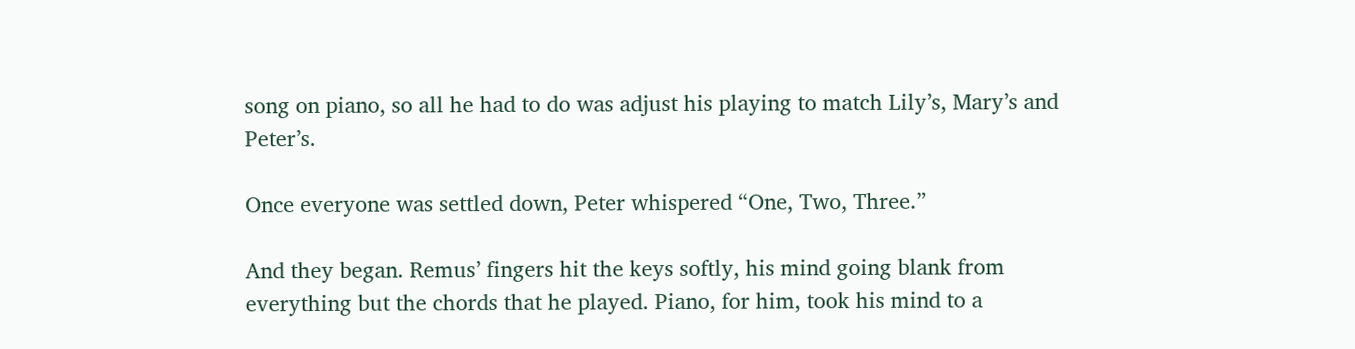song on piano, so all he had to do was adjust his playing to match Lily’s, Mary’s and Peter’s.

Once everyone was settled down, Peter whispered “One, Two, Three.”

And they began. Remus’ fingers hit the keys softly, his mind going blank from everything but the chords that he played. Piano, for him, took his mind to a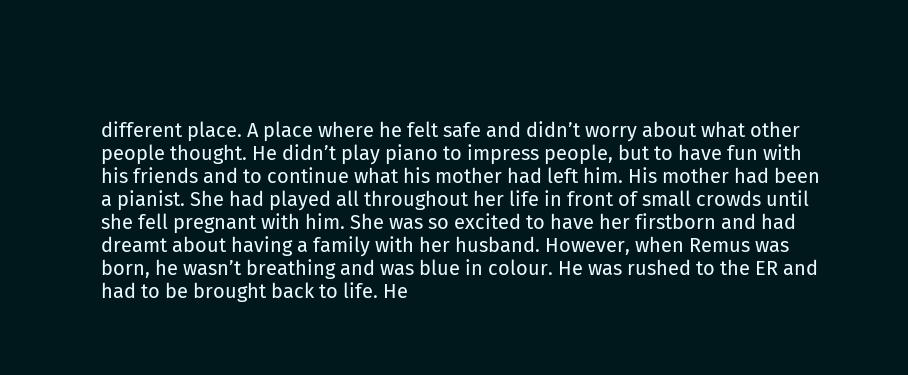different place. A place where he felt safe and didn’t worry about what other people thought. He didn’t play piano to impress people, but to have fun with his friends and to continue what his mother had left him. His mother had been a pianist. She had played all throughout her life in front of small crowds until she fell pregnant with him. She was so excited to have her firstborn and had dreamt about having a family with her husband. However, when Remus was born, he wasn’t breathing and was blue in colour. He was rushed to the ER and had to be brought back to life. He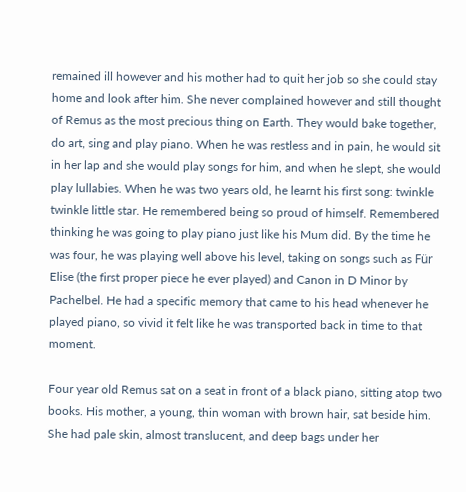remained ill however and his mother had to quit her job so she could stay home and look after him. She never complained however and still thought of Remus as the most precious thing on Earth. They would bake together, do art, sing and play piano. When he was restless and in pain, he would sit in her lap and she would play songs for him, and when he slept, she would play lullabies. When he was two years old, he learnt his first song: twinkle twinkle little star. He remembered being so proud of himself. Remembered thinking he was going to play piano just like his Mum did. By the time he was four, he was playing well above his level, taking on songs such as Für Elise (the first proper piece he ever played) and Canon in D Minor by Pachelbel. He had a specific memory that came to his head whenever he played piano, so vivid it felt like he was transported back in time to that moment.

Four year old Remus sat on a seat in front of a black piano, sitting atop two books. His mother, a young, thin woman with brown hair, sat beside him. She had pale skin, almost translucent, and deep bags under her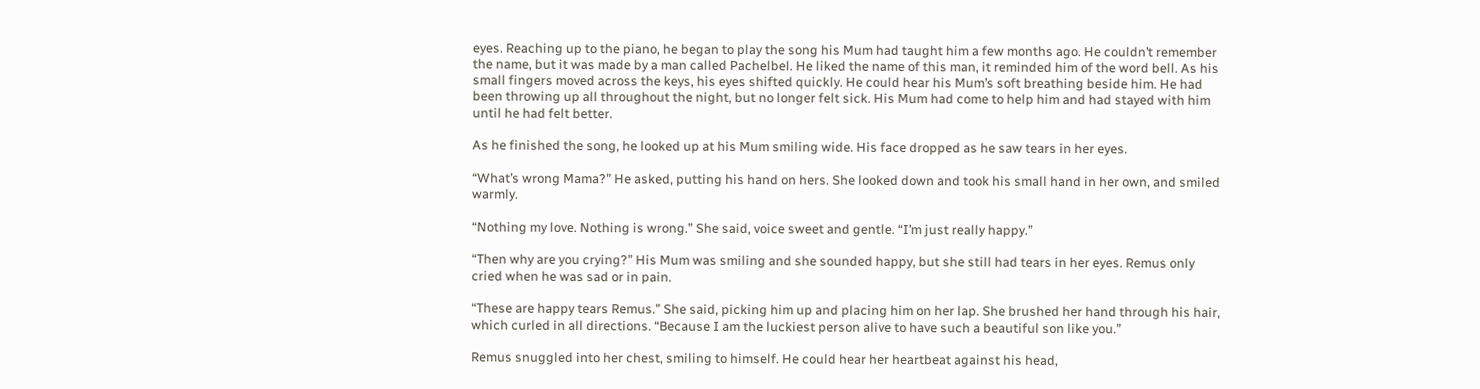eyes. Reaching up to the piano, he began to play the song his Mum had taught him a few months ago. He couldn’t remember the name, but it was made by a man called Pachelbel. He liked the name of this man, it reminded him of the word bell. As his small fingers moved across the keys, his eyes shifted quickly. He could hear his Mum’s soft breathing beside him. He had been throwing up all throughout the night, but no longer felt sick. His Mum had come to help him and had stayed with him until he had felt better.

As he finished the song, he looked up at his Mum smiling wide. His face dropped as he saw tears in her eyes.

“What’s wrong Mama?” He asked, putting his hand on hers. She looked down and took his small hand in her own, and smiled warmly.

“Nothing my love. Nothing is wrong.” She said, voice sweet and gentle. “I’m just really happy.”

“Then why are you crying?” His Mum was smiling and she sounded happy, but she still had tears in her eyes. Remus only cried when he was sad or in pain.

“These are happy tears Remus.” She said, picking him up and placing him on her lap. She brushed her hand through his hair, which curled in all directions. “Because I am the luckiest person alive to have such a beautiful son like you.”

Remus snuggled into her chest, smiling to himself. He could hear her heartbeat against his head,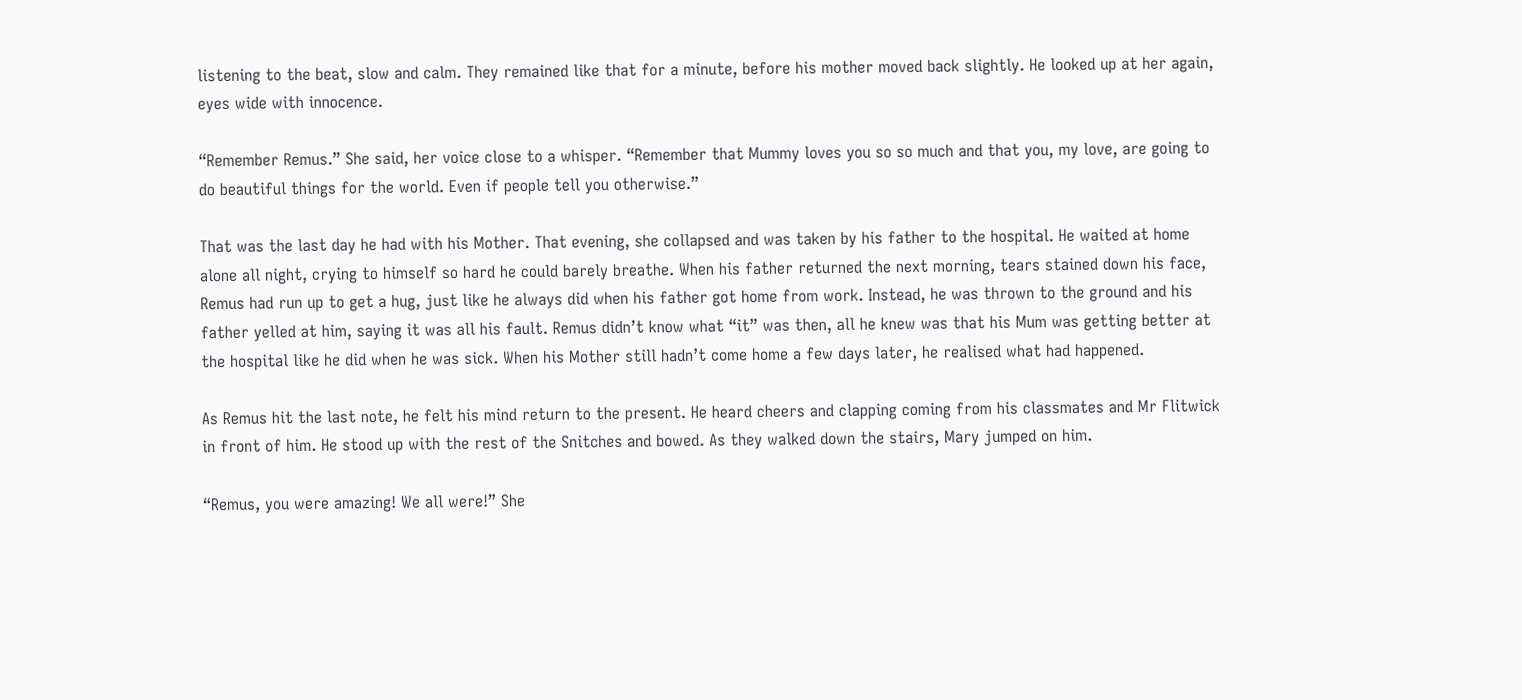listening to the beat, slow and calm. They remained like that for a minute, before his mother moved back slightly. He looked up at her again, eyes wide with innocence.

“Remember Remus.” She said, her voice close to a whisper. “Remember that Mummy loves you so so much and that you, my love, are going to do beautiful things for the world. Even if people tell you otherwise.”

That was the last day he had with his Mother. That evening, she collapsed and was taken by his father to the hospital. He waited at home alone all night, crying to himself so hard he could barely breathe. When his father returned the next morning, tears stained down his face, Remus had run up to get a hug, just like he always did when his father got home from work. Instead, he was thrown to the ground and his father yelled at him, saying it was all his fault. Remus didn’t know what “it” was then, all he knew was that his Mum was getting better at the hospital like he did when he was sick. When his Mother still hadn’t come home a few days later, he realised what had happened.

As Remus hit the last note, he felt his mind return to the present. He heard cheers and clapping coming from his classmates and Mr Flitwick in front of him. He stood up with the rest of the Snitches and bowed. As they walked down the stairs, Mary jumped on him.

“Remus, you were amazing! We all were!” She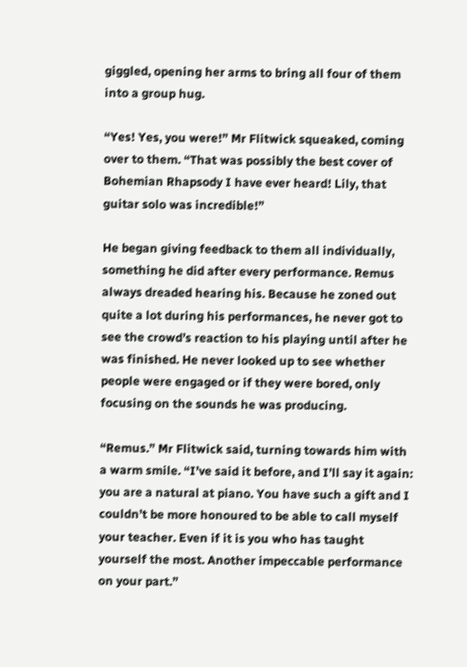giggled, opening her arms to bring all four of them into a group hug.

“Yes! Yes, you were!” Mr Flitwick squeaked, coming over to them. “That was possibly the best cover of Bohemian Rhapsody I have ever heard! Lily, that guitar solo was incredible!”

He began giving feedback to them all individually, something he did after every performance. Remus always dreaded hearing his. Because he zoned out quite a lot during his performances, he never got to see the crowd’s reaction to his playing until after he was finished. He never looked up to see whether people were engaged or if they were bored, only focusing on the sounds he was producing.

“Remus.” Mr Flitwick said, turning towards him with a warm smile. “I’ve said it before, and I’ll say it again: you are a natural at piano. You have such a gift and I couldn’t be more honoured to be able to call myself your teacher. Even if it is you who has taught yourself the most. Another impeccable performance on your part.”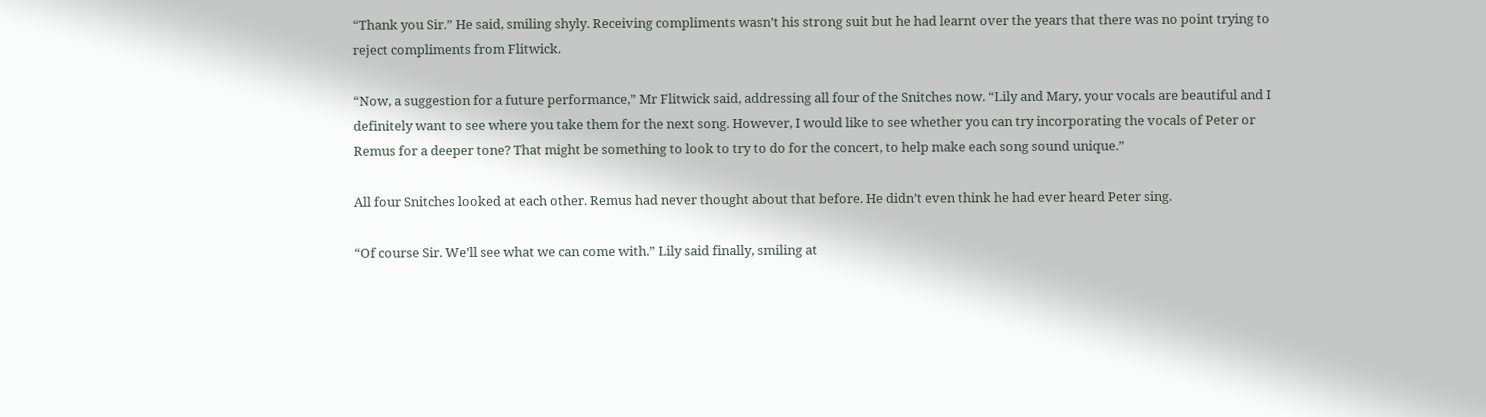“Thank you Sir.” He said, smiling shyly. Receiving compliments wasn’t his strong suit but he had learnt over the years that there was no point trying to reject compliments from Flitwick.

“Now, a suggestion for a future performance,” Mr Flitwick said, addressing all four of the Snitches now. “Lily and Mary, your vocals are beautiful and I definitely want to see where you take them for the next song. However, I would like to see whether you can try incorporating the vocals of Peter or Remus for a deeper tone? That might be something to look to try to do for the concert, to help make each song sound unique.”

All four Snitches looked at each other. Remus had never thought about that before. He didn’t even think he had ever heard Peter sing.

“Of course Sir. We’ll see what we can come with.” Lily said finally, smiling at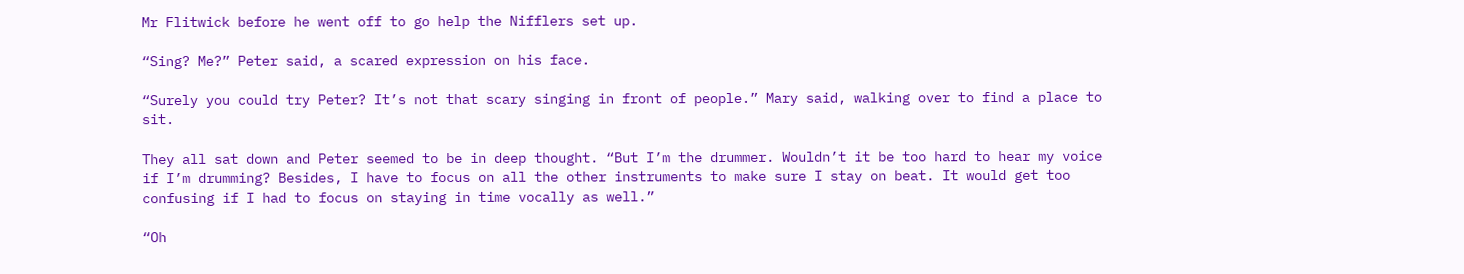Mr Flitwick before he went off to go help the Nifflers set up.

“Sing? Me?” Peter said, a scared expression on his face.

“Surely you could try Peter? It’s not that scary singing in front of people.” Mary said, walking over to find a place to sit.

They all sat down and Peter seemed to be in deep thought. “But I’m the drummer. Wouldn’t it be too hard to hear my voice if I’m drumming? Besides, I have to focus on all the other instruments to make sure I stay on beat. It would get too confusing if I had to focus on staying in time vocally as well.”

“Oh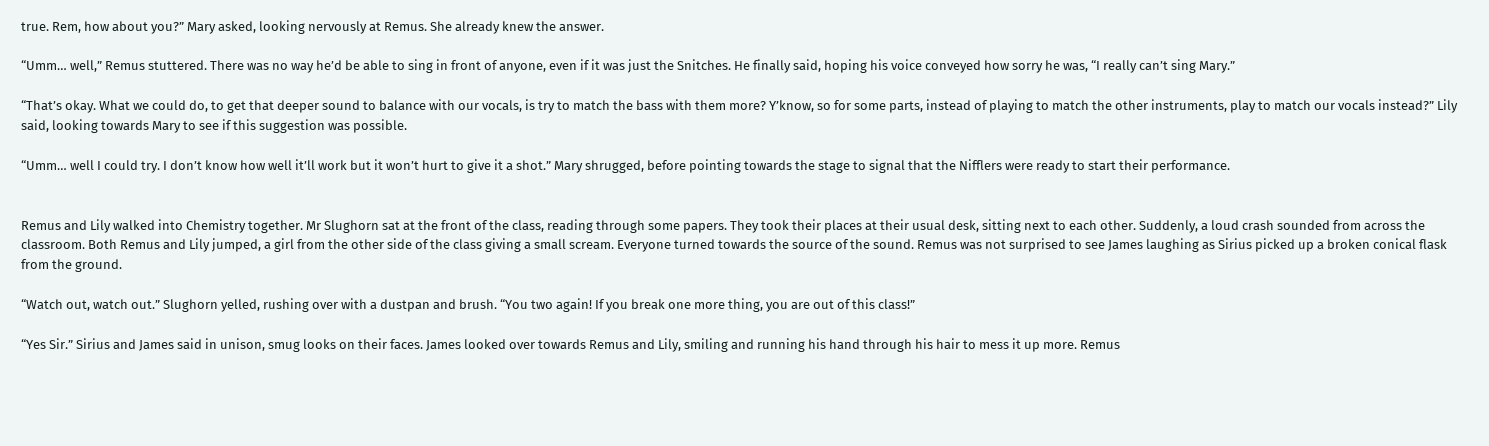true. Rem, how about you?” Mary asked, looking nervously at Remus. She already knew the answer.

“Umm… well,” Remus stuttered. There was no way he’d be able to sing in front of anyone, even if it was just the Snitches. He finally said, hoping his voice conveyed how sorry he was, “I really can’t sing Mary.”

“That’s okay. What we could do, to get that deeper sound to balance with our vocals, is try to match the bass with them more? Y’know, so for some parts, instead of playing to match the other instruments, play to match our vocals instead?” Lily said, looking towards Mary to see if this suggestion was possible.

“Umm… well I could try. I don’t know how well it’ll work but it won’t hurt to give it a shot.” Mary shrugged, before pointing towards the stage to signal that the Nifflers were ready to start their performance.


Remus and Lily walked into Chemistry together. Mr Slughorn sat at the front of the class, reading through some papers. They took their places at their usual desk, sitting next to each other. Suddenly, a loud crash sounded from across the classroom. Both Remus and Lily jumped, a girl from the other side of the class giving a small scream. Everyone turned towards the source of the sound. Remus was not surprised to see James laughing as Sirius picked up a broken conical flask from the ground.

“Watch out, watch out.” Slughorn yelled, rushing over with a dustpan and brush. “You two again! If you break one more thing, you are out of this class!”

“Yes Sir.” Sirius and James said in unison, smug looks on their faces. James looked over towards Remus and Lily, smiling and running his hand through his hair to mess it up more. Remus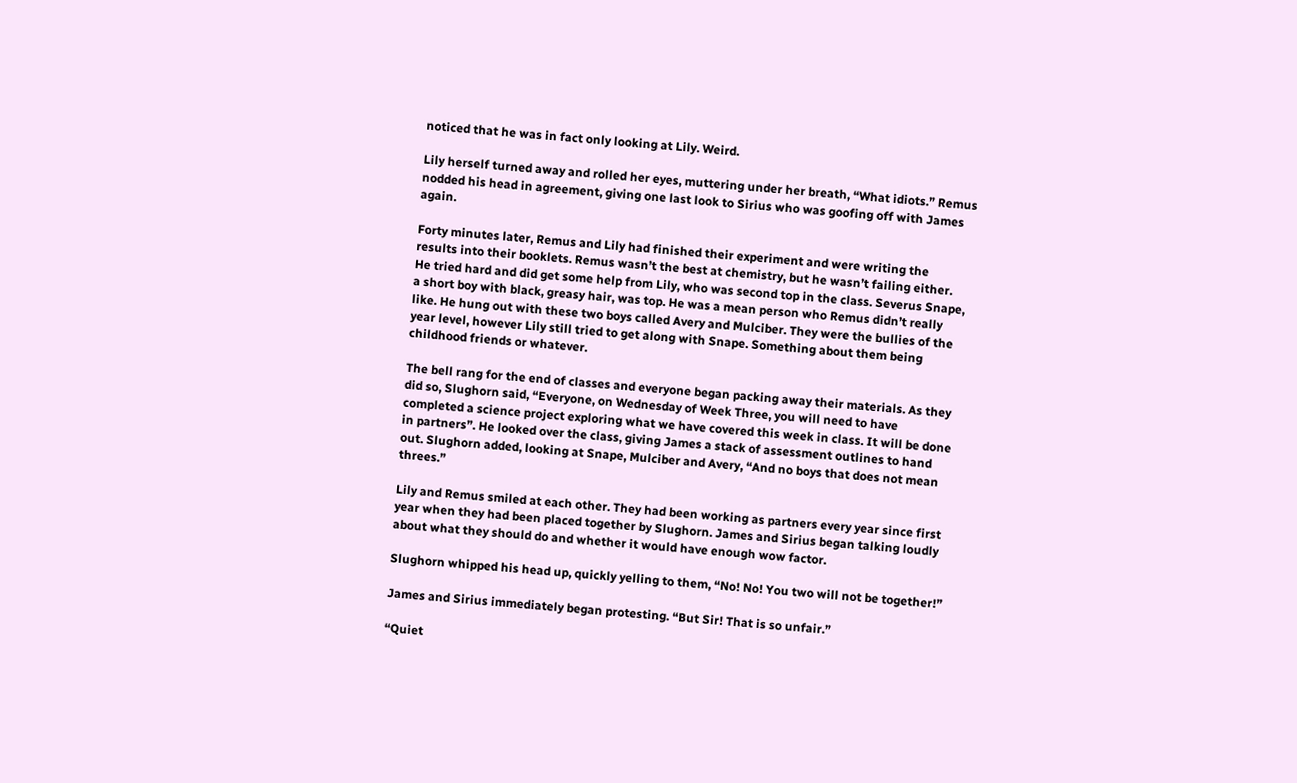noticed that he was in fact only looking at Lily. Weird.

Lily herself turned away and rolled her eyes, muttering under her breath, “What idiots.” Remus nodded his head in agreement, giving one last look to Sirius who was goofing off with James again.

Forty minutes later, Remus and Lily had finished their experiment and were writing the results into their booklets. Remus wasn’t the best at chemistry, but he wasn’t failing either. He tried hard and did get some help from Lily, who was second top in the class. Severus Snape, a short boy with black, greasy hair, was top. He was a mean person who Remus didn’t really like. He hung out with these two boys called Avery and Mulciber. They were the bullies of the year level, however Lily still tried to get along with Snape. Something about them being childhood friends or whatever.

The bell rang for the end of classes and everyone began packing away their materials. As they did so, Slughorn said, “Everyone, on Wednesday of Week Three, you will need to have completed a science project exploring what we have covered this week in class. It will be done in partners”. He looked over the class, giving James a stack of assessment outlines to hand out. Slughorn added, looking at Snape, Mulciber and Avery, “And no boys that does not mean threes.”

Lily and Remus smiled at each other. They had been working as partners every year since first year when they had been placed together by Slughorn. James and Sirius began talking loudly about what they should do and whether it would have enough wow factor.

Slughorn whipped his head up, quickly yelling to them, “No! No! You two will not be together!”

James and Sirius immediately began protesting. “But Sir! That is so unfair.”

“Quiet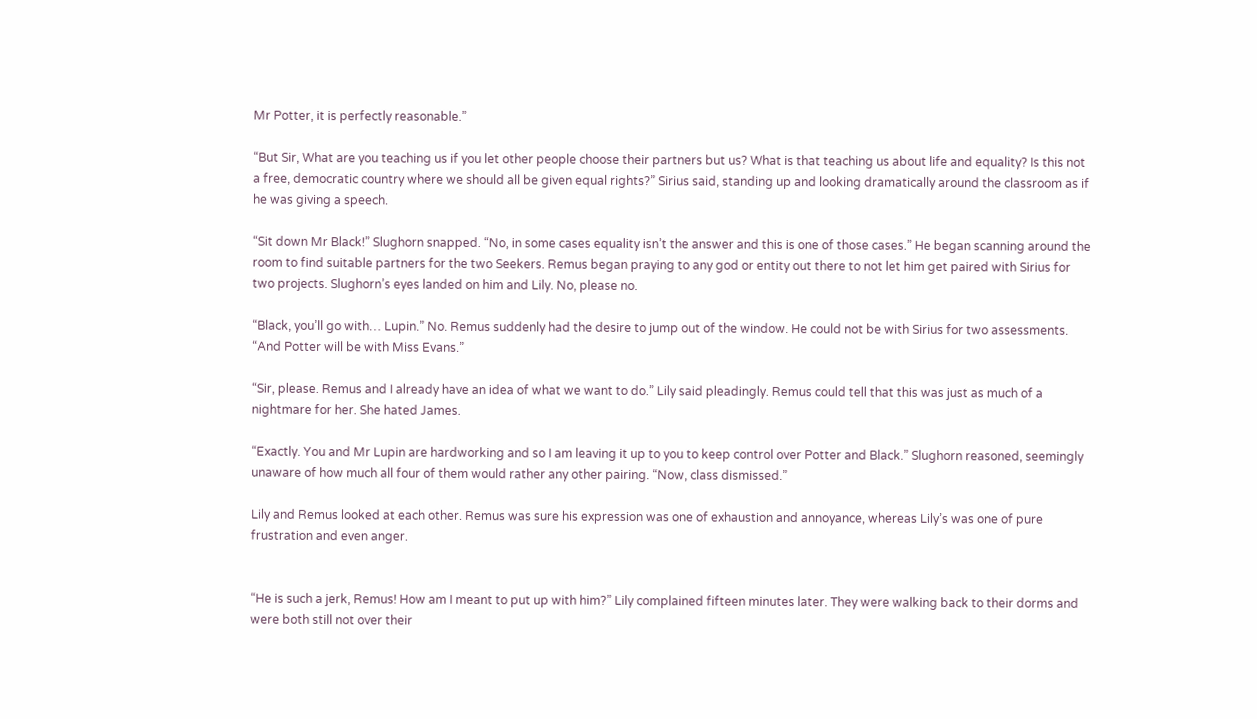Mr Potter, it is perfectly reasonable.”

“But Sir, What are you teaching us if you let other people choose their partners but us? What is that teaching us about life and equality? Is this not a free, democratic country where we should all be given equal rights?” Sirius said, standing up and looking dramatically around the classroom as if he was giving a speech.

“Sit down Mr Black!” Slughorn snapped. “No, in some cases equality isn’t the answer and this is one of those cases.” He began scanning around the room to find suitable partners for the two Seekers. Remus began praying to any god or entity out there to not let him get paired with Sirius for two projects. Slughorn’s eyes landed on him and Lily. No, please no.

“Black, you’ll go with… Lupin.” No. Remus suddenly had the desire to jump out of the window. He could not be with Sirius for two assessments. “And Potter will be with Miss Evans.”

“Sir, please. Remus and I already have an idea of what we want to do.” Lily said pleadingly. Remus could tell that this was just as much of a nightmare for her. She hated James.

“Exactly. You and Mr Lupin are hardworking and so I am leaving it up to you to keep control over Potter and Black.” Slughorn reasoned, seemingly unaware of how much all four of them would rather any other pairing. “Now, class dismissed.”

Lily and Remus looked at each other. Remus was sure his expression was one of exhaustion and annoyance, whereas Lily’s was one of pure frustration and even anger.


“He is such a jerk, Remus! How am I meant to put up with him?” Lily complained fifteen minutes later. They were walking back to their dorms and were both still not over their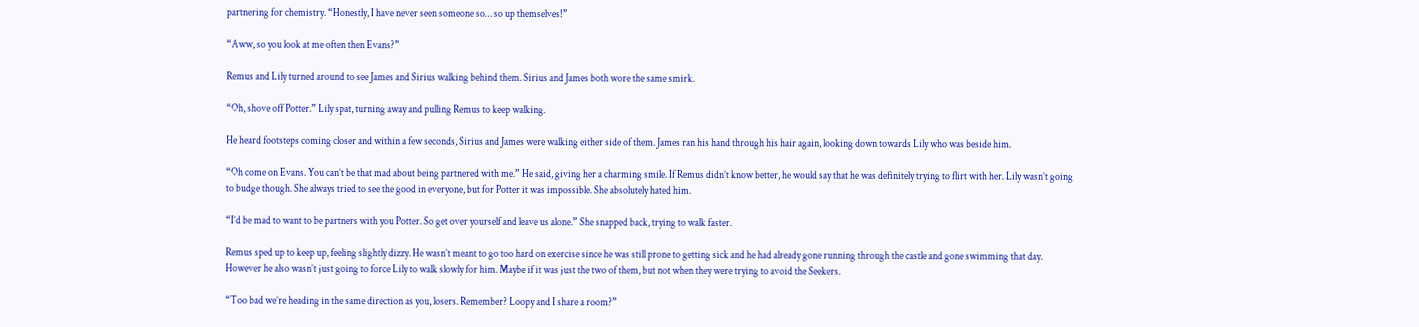partnering for chemistry. “Honestly, I have never seen someone so… so up themselves!”

“Aww, so you look at me often then Evans?”

Remus and Lily turned around to see James and Sirius walking behind them. Sirius and James both wore the same smirk.

“Oh, shove off Potter.” Lily spat, turning away and pulling Remus to keep walking.

He heard footsteps coming closer and within a few seconds, Sirius and James were walking either side of them. James ran his hand through his hair again, looking down towards Lily who was beside him.

“Oh come on Evans. You can’t be that mad about being partnered with me.” He said, giving her a charming smile. If Remus didn’t know better, he would say that he was definitely trying to flirt with her. Lily wasn’t going to budge though. She always tried to see the good in everyone, but for Potter it was impossible. She absolutely hated him.

“I’d be mad to want to be partners with you Potter. So get over yourself and leave us alone.” She snapped back, trying to walk faster.

Remus sped up to keep up, feeling slightly dizzy. He wasn’t meant to go too hard on exercise since he was still prone to getting sick and he had already gone running through the castle and gone swimming that day. However he also wasn’t just going to force Lily to walk slowly for him. Maybe if it was just the two of them, but not when they were trying to avoid the Seekers.

“Too bad we’re heading in the same direction as you, losers. Remember? Loopy and I share a room?”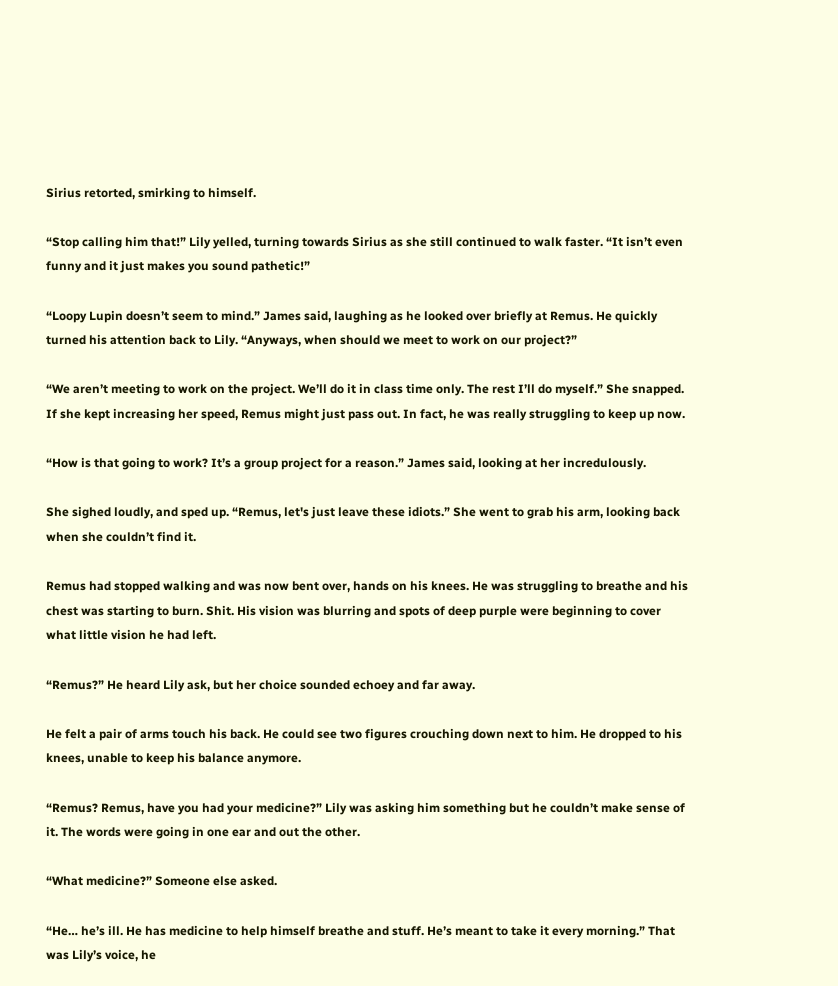Sirius retorted, smirking to himself.

“Stop calling him that!” Lily yelled, turning towards Sirius as she still continued to walk faster. “It isn’t even funny and it just makes you sound pathetic!”

“Loopy Lupin doesn’t seem to mind.” James said, laughing as he looked over briefly at Remus. He quickly turned his attention back to Lily. “Anyways, when should we meet to work on our project?”

“We aren’t meeting to work on the project. We’ll do it in class time only. The rest I’ll do myself.” She snapped. If she kept increasing her speed, Remus might just pass out. In fact, he was really struggling to keep up now.

“How is that going to work? It’s a group project for a reason.” James said, looking at her incredulously.

She sighed loudly, and sped up. “Remus, let's just leave these idiots.” She went to grab his arm, looking back when she couldn’t find it.

Remus had stopped walking and was now bent over, hands on his knees. He was struggling to breathe and his chest was starting to burn. Shit. His vision was blurring and spots of deep purple were beginning to cover what little vision he had left.

“Remus?” He heard Lily ask, but her choice sounded echoey and far away.

He felt a pair of arms touch his back. He could see two figures crouching down next to him. He dropped to his knees, unable to keep his balance anymore.

“Remus? Remus, have you had your medicine?” Lily was asking him something but he couldn’t make sense of it. The words were going in one ear and out the other.

“What medicine?” Someone else asked.

“He… he’s ill. He has medicine to help himself breathe and stuff. He’s meant to take it every morning.” That was Lily’s voice, he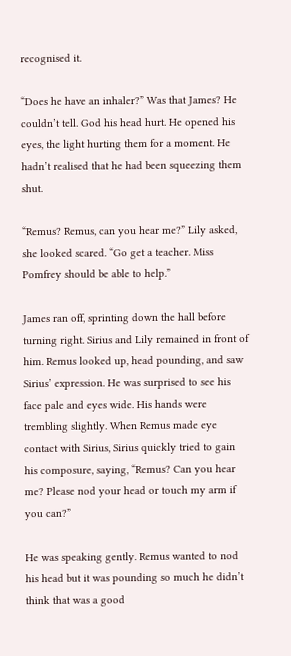recognised it.

“Does he have an inhaler?” Was that James? He couldn’t tell. God his head hurt. He opened his eyes, the light hurting them for a moment. He hadn’t realised that he had been squeezing them shut.

“Remus? Remus, can you hear me?” Lily asked, she looked scared. “Go get a teacher. Miss Pomfrey should be able to help.”

James ran off, sprinting down the hall before turning right. Sirius and Lily remained in front of him. Remus looked up, head pounding, and saw Sirius’ expression. He was surprised to see his face pale and eyes wide. His hands were trembling slightly. When Remus made eye contact with Sirius, Sirius quickly tried to gain his composure, saying, “Remus? Can you hear me? Please nod your head or touch my arm if you can?”

He was speaking gently. Remus wanted to nod his head but it was pounding so much he didn’t think that was a good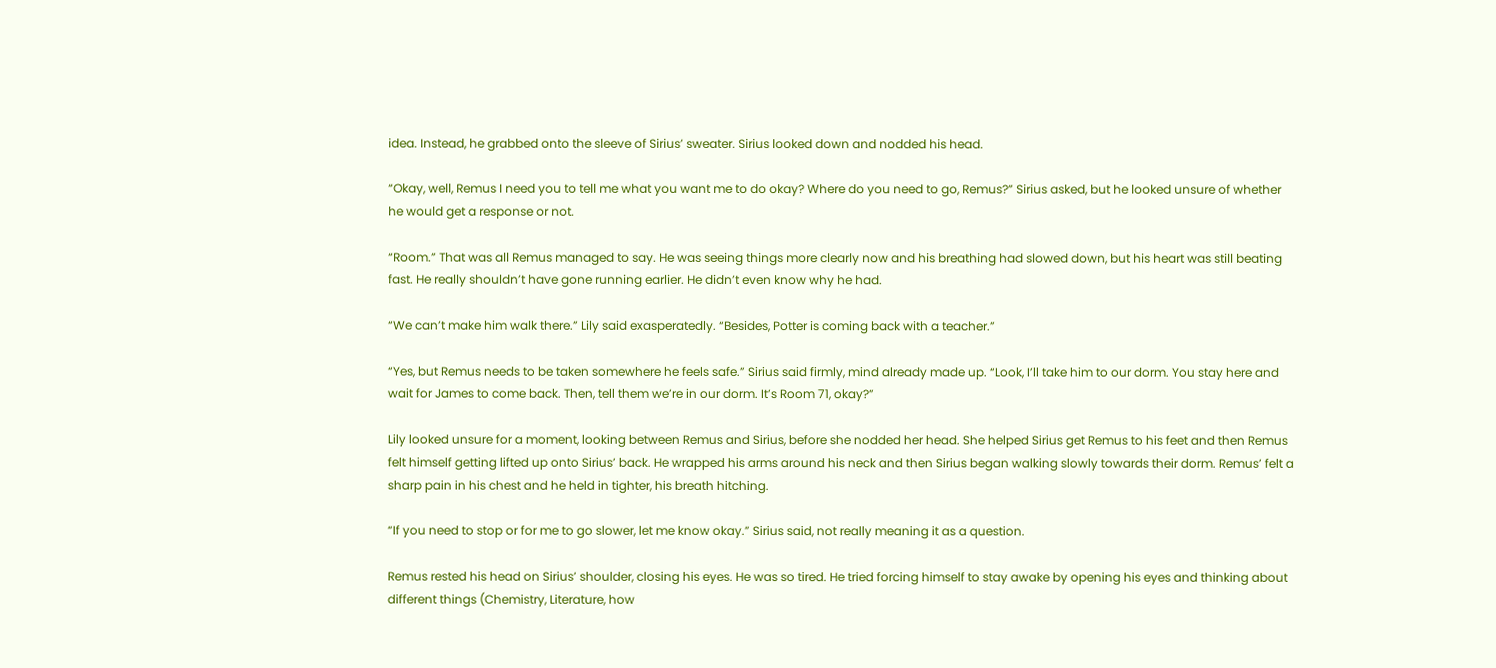idea. Instead, he grabbed onto the sleeve of Sirius’ sweater. Sirius looked down and nodded his head.

“Okay, well, Remus I need you to tell me what you want me to do okay? Where do you need to go, Remus?” Sirius asked, but he looked unsure of whether he would get a response or not.

“Room.” That was all Remus managed to say. He was seeing things more clearly now and his breathing had slowed down, but his heart was still beating fast. He really shouldn’t have gone running earlier. He didn’t even know why he had.

“We can’t make him walk there.” Lily said exasperatedly. “Besides, Potter is coming back with a teacher.”

“Yes, but Remus needs to be taken somewhere he feels safe.” Sirius said firmly, mind already made up. “Look, I’ll take him to our dorm. You stay here and wait for James to come back. Then, tell them we’re in our dorm. It’s Room 71, okay?”

Lily looked unsure for a moment, looking between Remus and Sirius, before she nodded her head. She helped Sirius get Remus to his feet and then Remus felt himself getting lifted up onto Sirius’ back. He wrapped his arms around his neck and then Sirius began walking slowly towards their dorm. Remus’ felt a sharp pain in his chest and he held in tighter, his breath hitching.

“If you need to stop or for me to go slower, let me know okay.” Sirius said, not really meaning it as a question.

Remus rested his head on Sirius’ shoulder, closing his eyes. He was so tired. He tried forcing himself to stay awake by opening his eyes and thinking about different things (Chemistry, Literature, how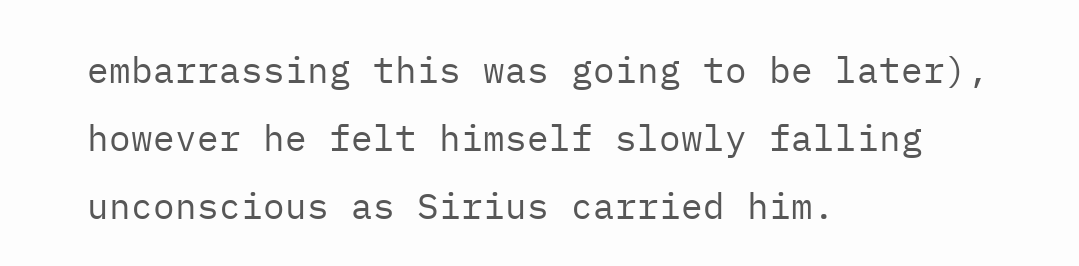embarrassing this was going to be later), however he felt himself slowly falling unconscious as Sirius carried him.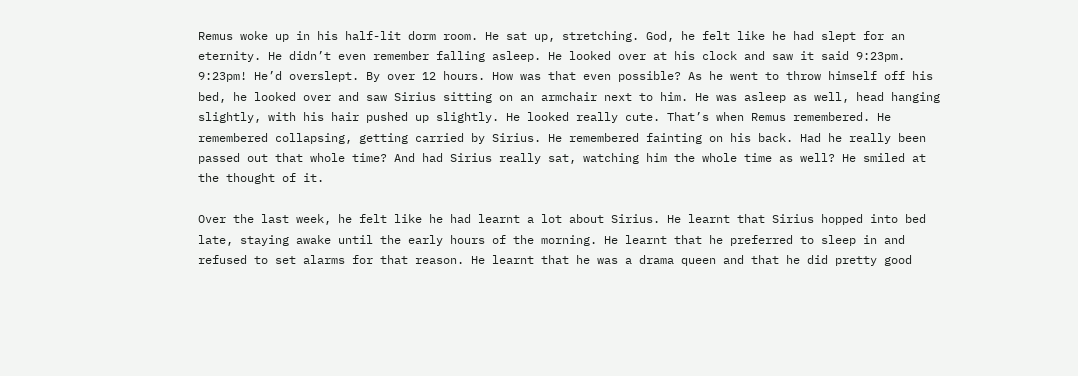Remus woke up in his half-lit dorm room. He sat up, stretching. God, he felt like he had slept for an eternity. He didn’t even remember falling asleep. He looked over at his clock and saw it said 9:23pm. 9:23pm! He’d overslept. By over 12 hours. How was that even possible? As he went to throw himself off his bed, he looked over and saw Sirius sitting on an armchair next to him. He was asleep as well, head hanging slightly, with his hair pushed up slightly. He looked really cute. That’s when Remus remembered. He remembered collapsing, getting carried by Sirius. He remembered fainting on his back. Had he really been passed out that whole time? And had Sirius really sat, watching him the whole time as well? He smiled at the thought of it.

Over the last week, he felt like he had learnt a lot about Sirius. He learnt that Sirius hopped into bed late, staying awake until the early hours of the morning. He learnt that he preferred to sleep in and refused to set alarms for that reason. He learnt that he was a drama queen and that he did pretty good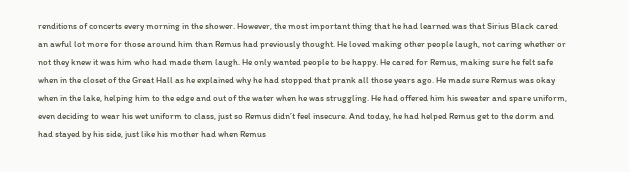renditions of concerts every morning in the shower. However, the most important thing that he had learned was that Sirius Black cared an awful lot more for those around him than Remus had previously thought. He loved making other people laugh, not caring whether or not they knew it was him who had made them laugh. He only wanted people to be happy. He cared for Remus, making sure he felt safe when in the closet of the Great Hall as he explained why he had stopped that prank all those years ago. He made sure Remus was okay when in the lake, helping him to the edge and out of the water when he was struggling. He had offered him his sweater and spare uniform, even deciding to wear his wet uniform to class, just so Remus didn’t feel insecure. And today, he had helped Remus get to the dorm and had stayed by his side, just like his mother had when Remus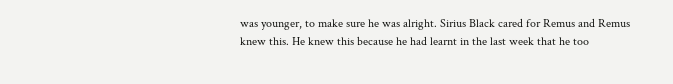was younger, to make sure he was alright. Sirius Black cared for Remus and Remus knew this. He knew this because he had learnt in the last week that he too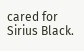cared for Sirius Black.